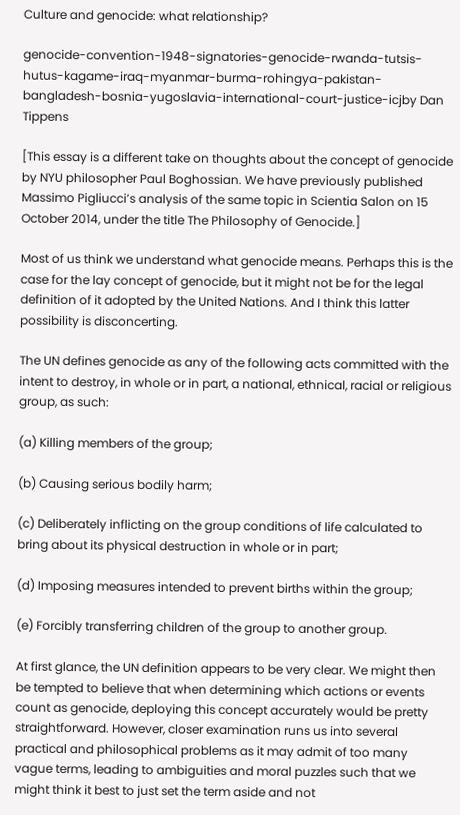Culture and genocide: what relationship?

genocide-convention-1948-signatories-genocide-rwanda-tutsis-hutus-kagame-iraq-myanmar-burma-rohingya-pakistan-bangladesh-bosnia-yugoslavia-international-court-justice-icjby Dan Tippens

[This essay is a different take on thoughts about the concept of genocide by NYU philosopher Paul Boghossian. We have previously published Massimo Pigliucci’s analysis of the same topic in Scientia Salon on 15 October 2014, under the title The Philosophy of Genocide.]

Most of us think we understand what genocide means. Perhaps this is the case for the lay concept of genocide, but it might not be for the legal definition of it adopted by the United Nations. And I think this latter possibility is disconcerting.

The UN defines genocide as any of the following acts committed with the intent to destroy, in whole or in part, a national, ethnical, racial or religious group, as such:

(a) Killing members of the group;

(b) Causing serious bodily harm;

(c) Deliberately inflicting on the group conditions of life calculated to bring about its physical destruction in whole or in part;

(d) Imposing measures intended to prevent births within the group;

(e) Forcibly transferring children of the group to another group.

At first glance, the UN definition appears to be very clear. We might then be tempted to believe that when determining which actions or events count as genocide, deploying this concept accurately would be pretty straightforward. However, closer examination runs us into several practical and philosophical problems as it may admit of too many vague terms, leading to ambiguities and moral puzzles such that we might think it best to just set the term aside and not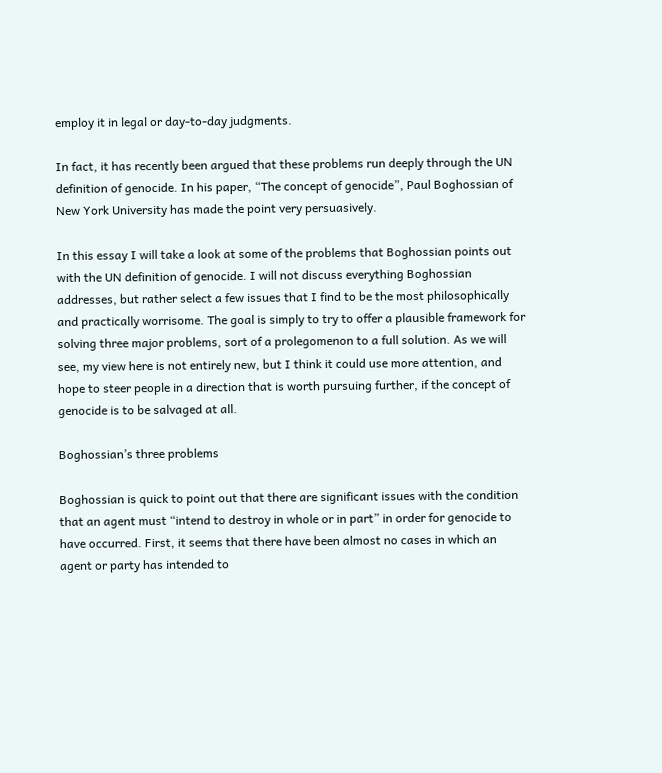employ it in legal or day-to-day judgments.

In fact, it has recently been argued that these problems run deeply through the UN definition of genocide. In his paper, “The concept of genocide”, Paul Boghossian of New York University has made the point very persuasively.

In this essay I will take a look at some of the problems that Boghossian points out with the UN definition of genocide. I will not discuss everything Boghossian addresses, but rather select a few issues that I find to be the most philosophically and practically worrisome. The goal is simply to try to offer a plausible framework for solving three major problems, sort of a prolegomenon to a full solution. As we will see, my view here is not entirely new, but I think it could use more attention, and hope to steer people in a direction that is worth pursuing further, if the concept of genocide is to be salvaged at all.

Boghossian’s three problems

Boghossian is quick to point out that there are significant issues with the condition that an agent must “intend to destroy in whole or in part” in order for genocide to have occurred. First, it seems that there have been almost no cases in which an agent or party has intended to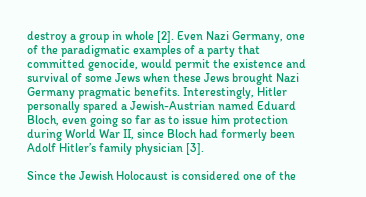destroy a group in whole [2]. Even Nazi Germany, one of the paradigmatic examples of a party that committed genocide, would permit the existence and survival of some Jews when these Jews brought Nazi Germany pragmatic benefits. Interestingly, Hitler personally spared a Jewish-Austrian named Eduard Bloch, even going so far as to issue him protection during World War II, since Bloch had formerly been Adolf Hitler’s family physician [3].

Since the Jewish Holocaust is considered one of the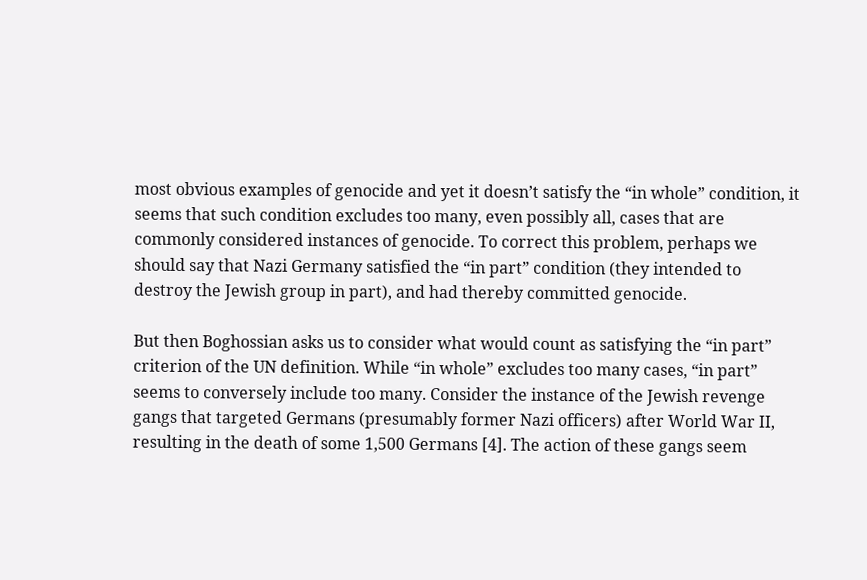most obvious examples of genocide and yet it doesn’t satisfy the “in whole” condition, it seems that such condition excludes too many, even possibly all, cases that are commonly considered instances of genocide. To correct this problem, perhaps we should say that Nazi Germany satisfied the “in part” condition (they intended to destroy the Jewish group in part), and had thereby committed genocide.

But then Boghossian asks us to consider what would count as satisfying the “in part” criterion of the UN definition. While “in whole” excludes too many cases, “in part” seems to conversely include too many. Consider the instance of the Jewish revenge gangs that targeted Germans (presumably former Nazi officers) after World War II, resulting in the death of some 1,500 Germans [4]. The action of these gangs seem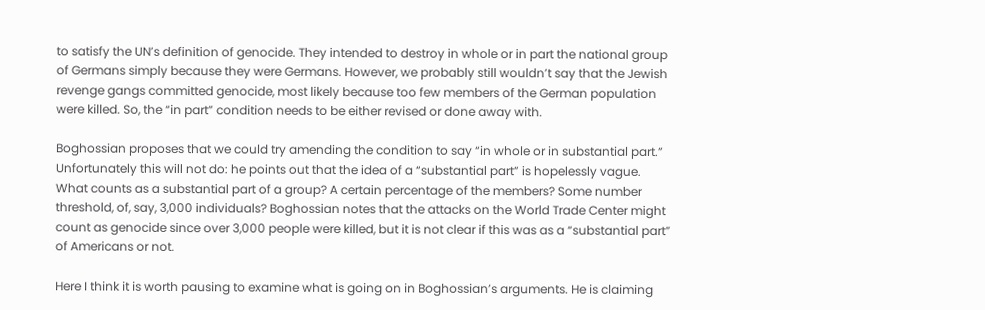to satisfy the UN’s definition of genocide. They intended to destroy in whole or in part the national group of Germans simply because they were Germans. However, we probably still wouldn’t say that the Jewish revenge gangs committed genocide, most likely because too few members of the German population were killed. So, the “in part” condition needs to be either revised or done away with.

Boghossian proposes that we could try amending the condition to say “in whole or in substantial part.” Unfortunately this will not do: he points out that the idea of a “substantial part” is hopelessly vague. What counts as a substantial part of a group? A certain percentage of the members? Some number threshold, of, say, 3,000 individuals? Boghossian notes that the attacks on the World Trade Center might count as genocide since over 3,000 people were killed, but it is not clear if this was as a “substantial part” of Americans or not.

Here I think it is worth pausing to examine what is going on in Boghossian’s arguments. He is claiming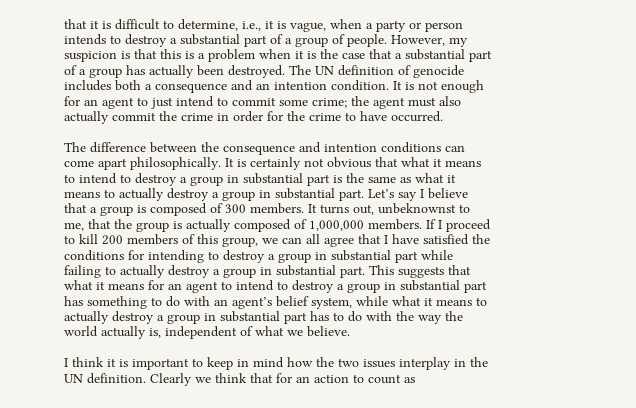that it is difficult to determine, i.e., it is vague, when a party or person intends to destroy a substantial part of a group of people. However, my suspicion is that this is a problem when it is the case that a substantial part of a group has actually been destroyed. The UN definition of genocide includes both a consequence and an intention condition. It is not enough for an agent to just intend to commit some crime; the agent must also actually commit the crime in order for the crime to have occurred.

The difference between the consequence and intention conditions can come apart philosophically. It is certainly not obvious that what it means to intend to destroy a group in substantial part is the same as what it means to actually destroy a group in substantial part. Let’s say I believe that a group is composed of 300 members. It turns out, unbeknownst to me, that the group is actually composed of 1,000,000 members. If I proceed to kill 200 members of this group, we can all agree that I have satisfied the conditions for intending to destroy a group in substantial part while failing to actually destroy a group in substantial part. This suggests that what it means for an agent to intend to destroy a group in substantial part has something to do with an agent’s belief system, while what it means to actually destroy a group in substantial part has to do with the way the world actually is, independent of what we believe.

I think it is important to keep in mind how the two issues interplay in the UN definition. Clearly we think that for an action to count as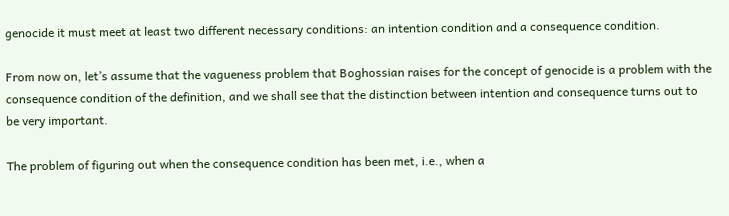genocide it must meet at least two different necessary conditions: an intention condition and a consequence condition.

From now on, let’s assume that the vagueness problem that Boghossian raises for the concept of genocide is a problem with the consequence condition of the definition, and we shall see that the distinction between intention and consequence turns out to be very important.

The problem of figuring out when the consequence condition has been met, i.e., when a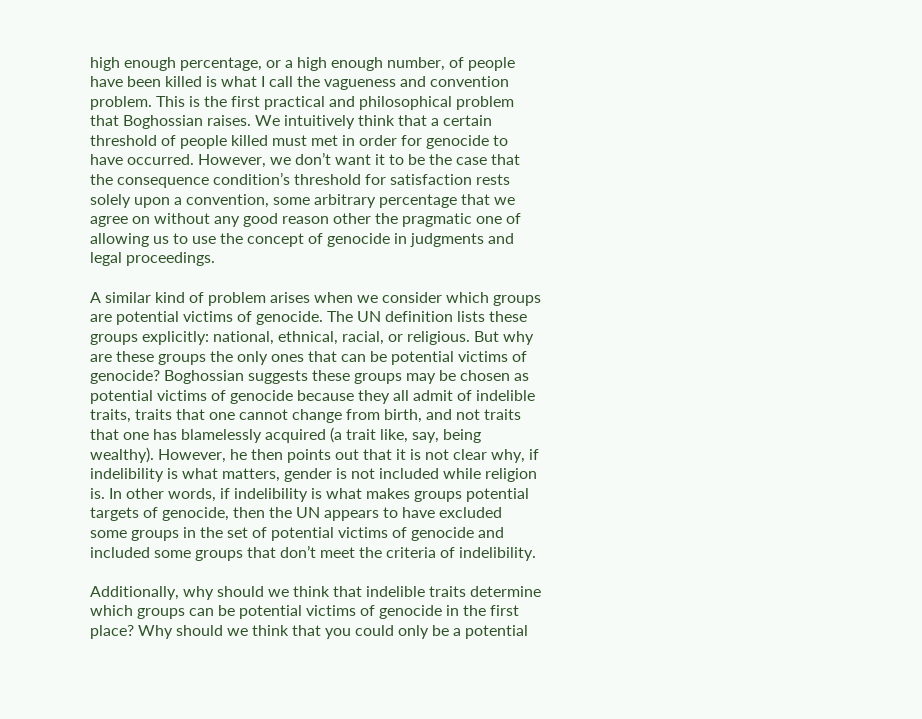high enough percentage, or a high enough number, of people have been killed is what I call the vagueness and convention problem. This is the first practical and philosophical problem that Boghossian raises. We intuitively think that a certain threshold of people killed must met in order for genocide to have occurred. However, we don’t want it to be the case that the consequence condition’s threshold for satisfaction rests solely upon a convention, some arbitrary percentage that we agree on without any good reason other the pragmatic one of allowing us to use the concept of genocide in judgments and legal proceedings.

A similar kind of problem arises when we consider which groups are potential victims of genocide. The UN definition lists these groups explicitly: national, ethnical, racial, or religious. But why are these groups the only ones that can be potential victims of genocide? Boghossian suggests these groups may be chosen as potential victims of genocide because they all admit of indelible traits, traits that one cannot change from birth, and not traits that one has blamelessly acquired (a trait like, say, being wealthy). However, he then points out that it is not clear why, if indelibility is what matters, gender is not included while religion is. In other words, if indelibility is what makes groups potential targets of genocide, then the UN appears to have excluded some groups in the set of potential victims of genocide and included some groups that don’t meet the criteria of indelibility.

Additionally, why should we think that indelible traits determine which groups can be potential victims of genocide in the first place? Why should we think that you could only be a potential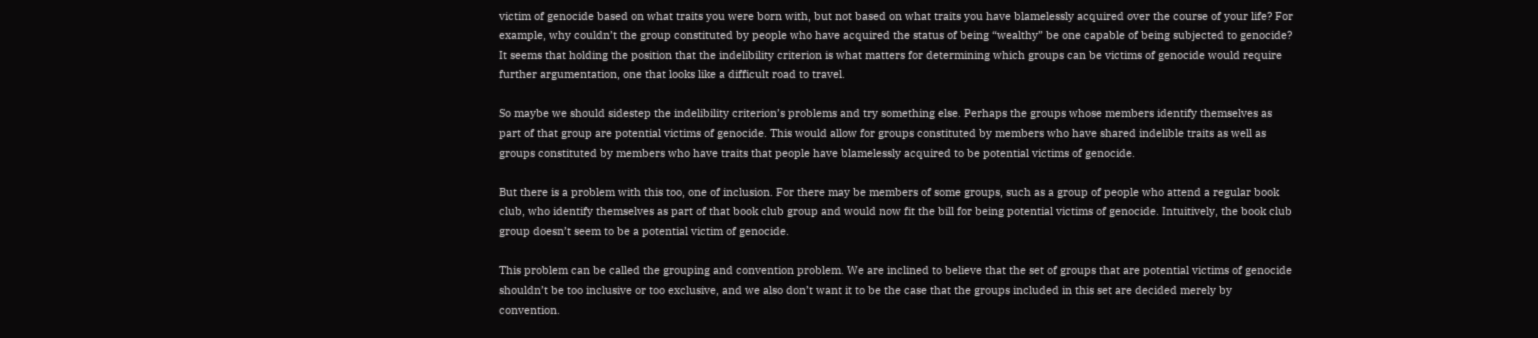victim of genocide based on what traits you were born with, but not based on what traits you have blamelessly acquired over the course of your life? For example, why couldn’t the group constituted by people who have acquired the status of being “wealthy” be one capable of being subjected to genocide? It seems that holding the position that the indelibility criterion is what matters for determining which groups can be victims of genocide would require further argumentation, one that looks like a difficult road to travel.

So maybe we should sidestep the indelibility criterion’s problems and try something else. Perhaps the groups whose members identify themselves as part of that group are potential victims of genocide. This would allow for groups constituted by members who have shared indelible traits as well as groups constituted by members who have traits that people have blamelessly acquired to be potential victims of genocide.

But there is a problem with this too, one of inclusion. For there may be members of some groups, such as a group of people who attend a regular book club, who identify themselves as part of that book club group and would now fit the bill for being potential victims of genocide. Intuitively, the book club group doesn’t seem to be a potential victim of genocide.

This problem can be called the grouping and convention problem. We are inclined to believe that the set of groups that are potential victims of genocide shouldn’t be too inclusive or too exclusive, and we also don’t want it to be the case that the groups included in this set are decided merely by convention.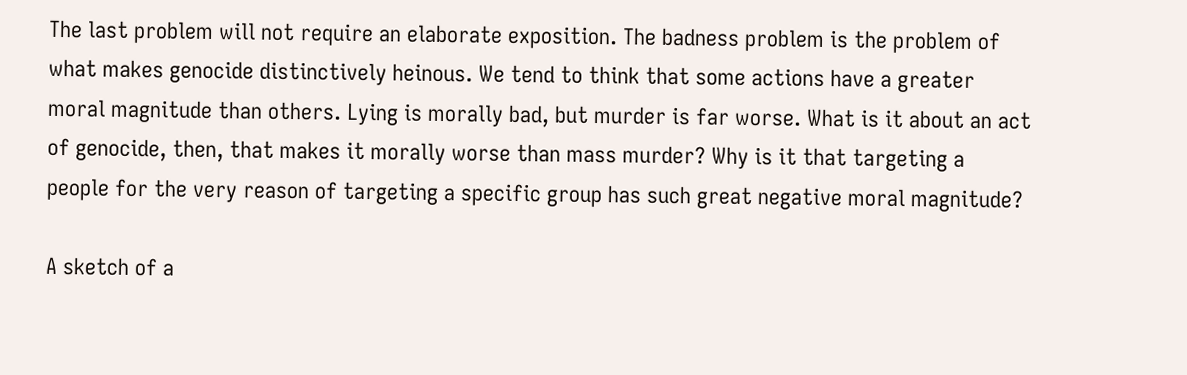The last problem will not require an elaborate exposition. The badness problem is the problem of what makes genocide distinctively heinous. We tend to think that some actions have a greater moral magnitude than others. Lying is morally bad, but murder is far worse. What is it about an act of genocide, then, that makes it morally worse than mass murder? Why is it that targeting a people for the very reason of targeting a specific group has such great negative moral magnitude?

A sketch of a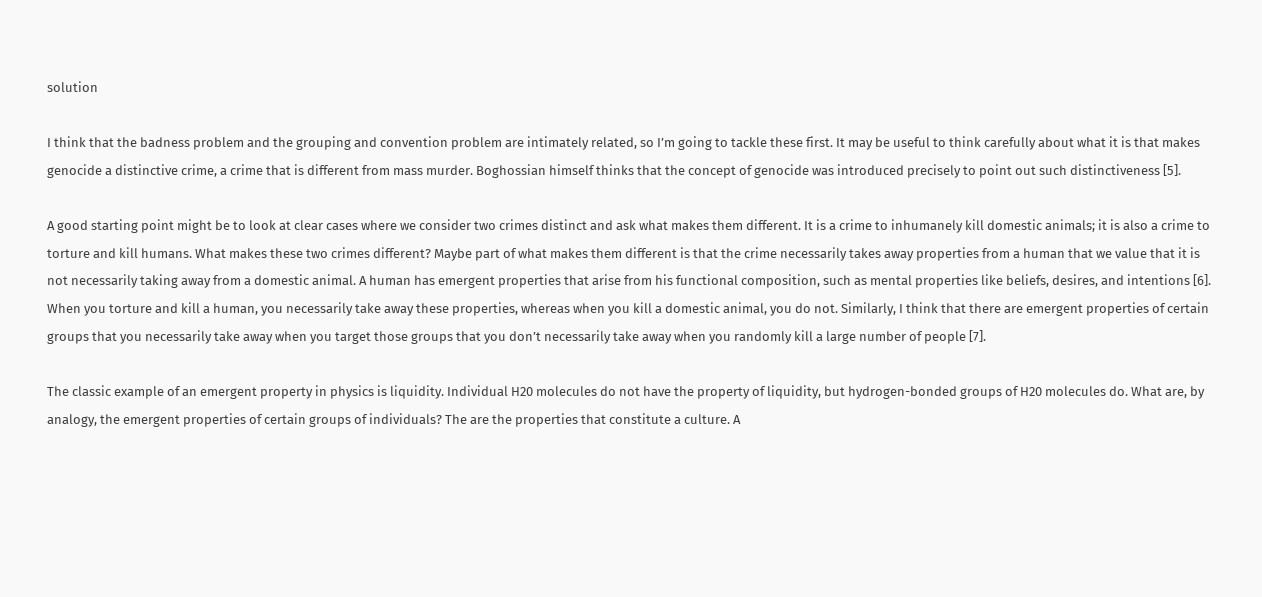solution

I think that the badness problem and the grouping and convention problem are intimately related, so I’m going to tackle these first. It may be useful to think carefully about what it is that makes genocide a distinctive crime, a crime that is different from mass murder. Boghossian himself thinks that the concept of genocide was introduced precisely to point out such distinctiveness [5].

A good starting point might be to look at clear cases where we consider two crimes distinct and ask what makes them different. It is a crime to inhumanely kill domestic animals; it is also a crime to torture and kill humans. What makes these two crimes different? Maybe part of what makes them different is that the crime necessarily takes away properties from a human that we value that it is not necessarily taking away from a domestic animal. A human has emergent properties that arise from his functional composition, such as mental properties like beliefs, desires, and intentions [6]. When you torture and kill a human, you necessarily take away these properties, whereas when you kill a domestic animal, you do not. Similarly, I think that there are emergent properties of certain groups that you necessarily take away when you target those groups that you don’t necessarily take away when you randomly kill a large number of people [7].

The classic example of an emergent property in physics is liquidity. Individual H20 molecules do not have the property of liquidity, but hydrogen-bonded groups of H20 molecules do. What are, by analogy, the emergent properties of certain groups of individuals? The are the properties that constitute a culture. A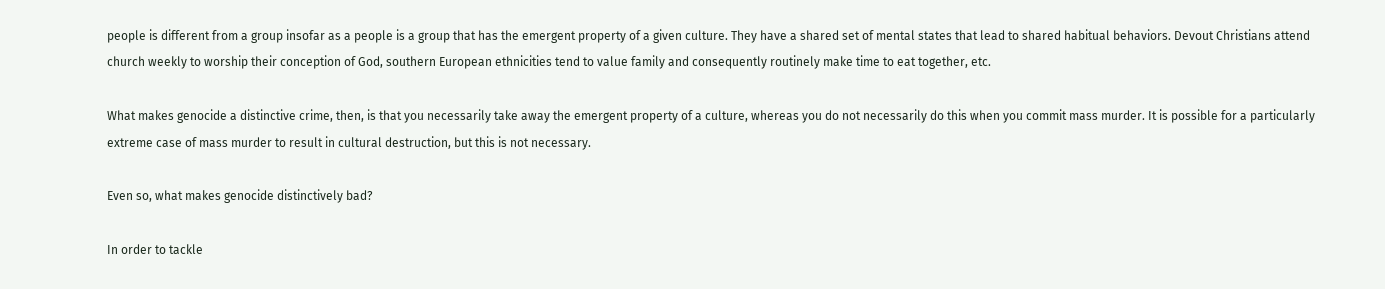people is different from a group insofar as a people is a group that has the emergent property of a given culture. They have a shared set of mental states that lead to shared habitual behaviors. Devout Christians attend church weekly to worship their conception of God, southern European ethnicities tend to value family and consequently routinely make time to eat together, etc.

What makes genocide a distinctive crime, then, is that you necessarily take away the emergent property of a culture, whereas you do not necessarily do this when you commit mass murder. It is possible for a particularly extreme case of mass murder to result in cultural destruction, but this is not necessary.

Even so, what makes genocide distinctively bad?

In order to tackle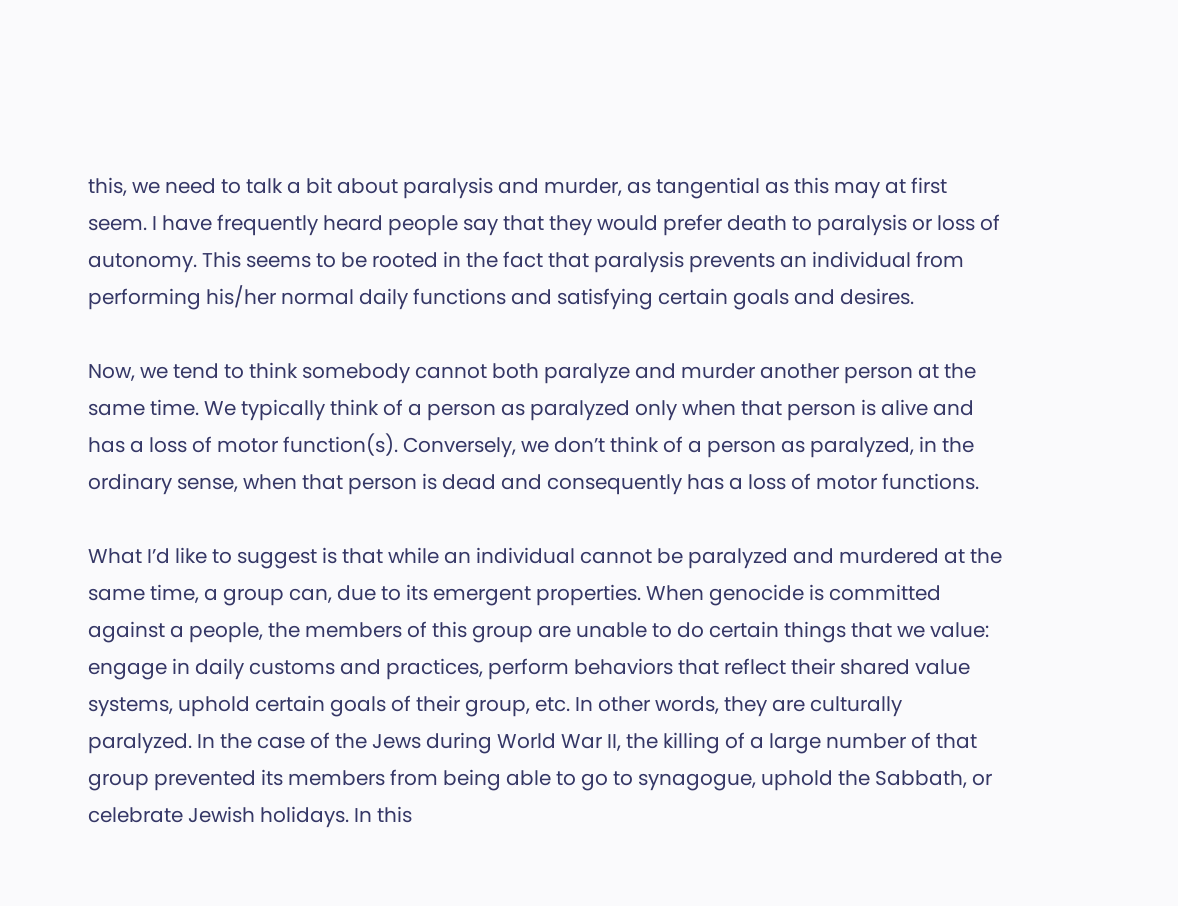this, we need to talk a bit about paralysis and murder, as tangential as this may at first seem. I have frequently heard people say that they would prefer death to paralysis or loss of autonomy. This seems to be rooted in the fact that paralysis prevents an individual from performing his/her normal daily functions and satisfying certain goals and desires.

Now, we tend to think somebody cannot both paralyze and murder another person at the same time. We typically think of a person as paralyzed only when that person is alive and has a loss of motor function(s). Conversely, we don’t think of a person as paralyzed, in the ordinary sense, when that person is dead and consequently has a loss of motor functions.

What I’d like to suggest is that while an individual cannot be paralyzed and murdered at the same time, a group can, due to its emergent properties. When genocide is committed against a people, the members of this group are unable to do certain things that we value: engage in daily customs and practices, perform behaviors that reflect their shared value systems, uphold certain goals of their group, etc. In other words, they are culturally paralyzed. In the case of the Jews during World War II, the killing of a large number of that group prevented its members from being able to go to synagogue, uphold the Sabbath, or celebrate Jewish holidays. In this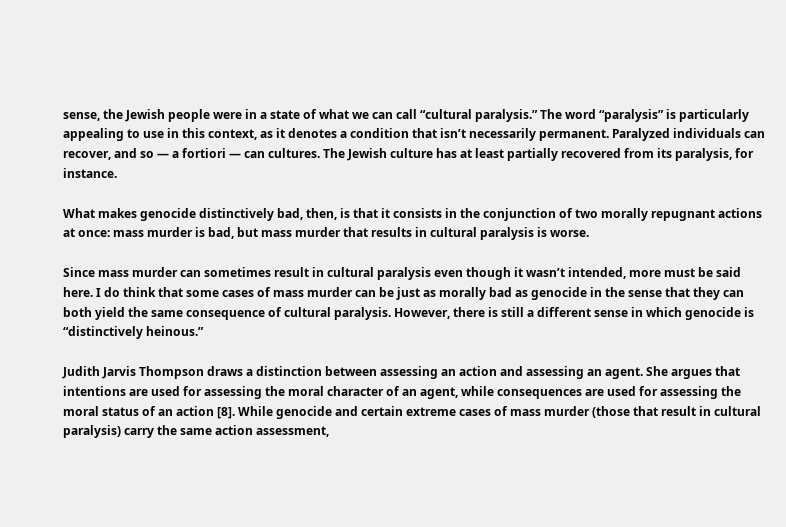sense, the Jewish people were in a state of what we can call “cultural paralysis.” The word “paralysis” is particularly appealing to use in this context, as it denotes a condition that isn’t necessarily permanent. Paralyzed individuals can recover, and so — a fortiori — can cultures. The Jewish culture has at least partially recovered from its paralysis, for instance.

What makes genocide distinctively bad, then, is that it consists in the conjunction of two morally repugnant actions at once: mass murder is bad, but mass murder that results in cultural paralysis is worse.

Since mass murder can sometimes result in cultural paralysis even though it wasn’t intended, more must be said here. I do think that some cases of mass murder can be just as morally bad as genocide in the sense that they can both yield the same consequence of cultural paralysis. However, there is still a different sense in which genocide is “distinctively heinous.”

Judith Jarvis Thompson draws a distinction between assessing an action and assessing an agent. She argues that intentions are used for assessing the moral character of an agent, while consequences are used for assessing the moral status of an action [8]. While genocide and certain extreme cases of mass murder (those that result in cultural paralysis) carry the same action assessment,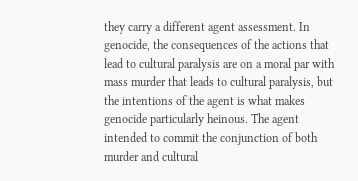they carry a different agent assessment. In genocide, the consequences of the actions that lead to cultural paralysis are on a moral par with mass murder that leads to cultural paralysis, but the intentions of the agent is what makes genocide particularly heinous. The agent intended to commit the conjunction of both murder and cultural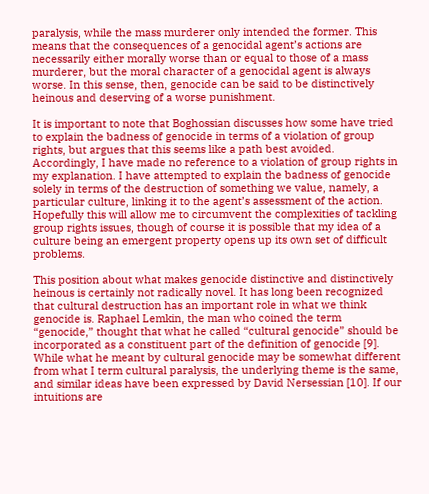paralysis, while the mass murderer only intended the former. This means that the consequences of a genocidal agent’s actions are necessarily either morally worse than or equal to those of a mass murderer, but the moral character of a genocidal agent is always worse. In this sense, then, genocide can be said to be distinctively heinous and deserving of a worse punishment.

It is important to note that Boghossian discusses how some have tried to explain the badness of genocide in terms of a violation of group rights, but argues that this seems like a path best avoided. Accordingly, I have made no reference to a violation of group rights in my explanation. I have attempted to explain the badness of genocide solely in terms of the destruction of something we value, namely, a particular culture, linking it to the agent’s assessment of the action. Hopefully this will allow me to circumvent the complexities of tackling group rights issues, though of course it is possible that my idea of a culture being an emergent property opens up its own set of difficult problems.

This position about what makes genocide distinctive and distinctively heinous is certainly not radically novel. It has long been recognized that cultural destruction has an important role in what we think genocide is. Raphael Lemkin, the man who coined the term “genocide,” thought that what he called “cultural genocide” should be incorporated as a constituent part of the definition of genocide [9]. While what he meant by cultural genocide may be somewhat different from what I term cultural paralysis, the underlying theme is the same, and similar ideas have been expressed by David Nersessian [10]. If our intuitions are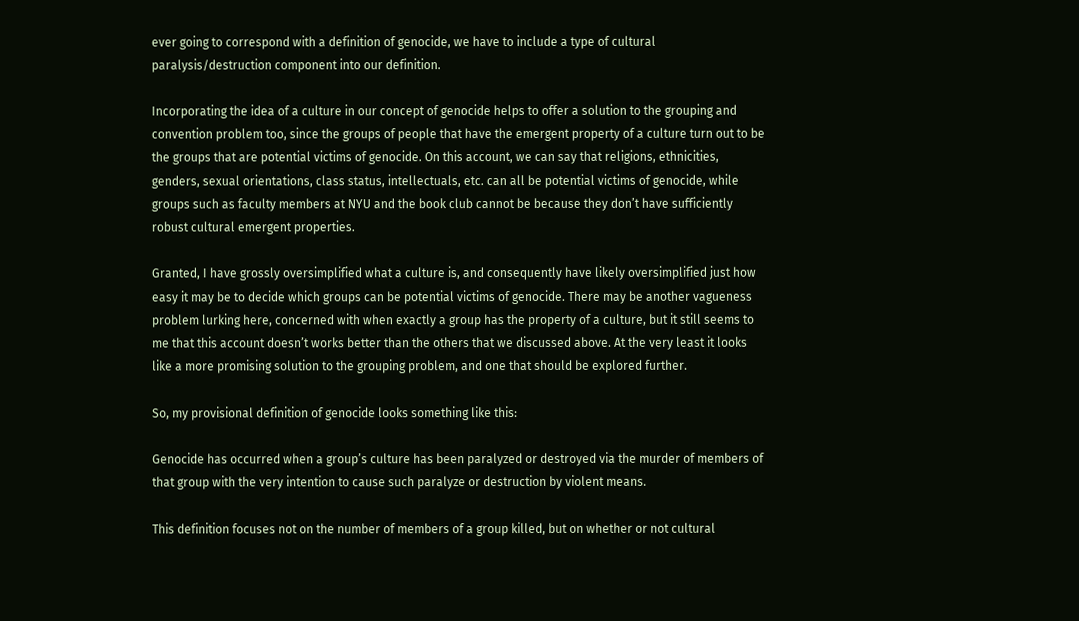ever going to correspond with a definition of genocide, we have to include a type of cultural paralysis/destruction component into our definition.

Incorporating the idea of a culture in our concept of genocide helps to offer a solution to the grouping and convention problem too, since the groups of people that have the emergent property of a culture turn out to be the groups that are potential victims of genocide. On this account, we can say that religions, ethnicities, genders, sexual orientations, class status, intellectuals, etc. can all be potential victims of genocide, while groups such as faculty members at NYU and the book club cannot be because they don’t have sufficiently robust cultural emergent properties.

Granted, I have grossly oversimplified what a culture is, and consequently have likely oversimplified just how easy it may be to decide which groups can be potential victims of genocide. There may be another vagueness problem lurking here, concerned with when exactly a group has the property of a culture, but it still seems to me that this account doesn’t works better than the others that we discussed above. At the very least it looks like a more promising solution to the grouping problem, and one that should be explored further.

So, my provisional definition of genocide looks something like this:

Genocide has occurred when a group’s culture has been paralyzed or destroyed via the murder of members of that group with the very intention to cause such paralyze or destruction by violent means.

This definition focuses not on the number of members of a group killed, but on whether or not cultural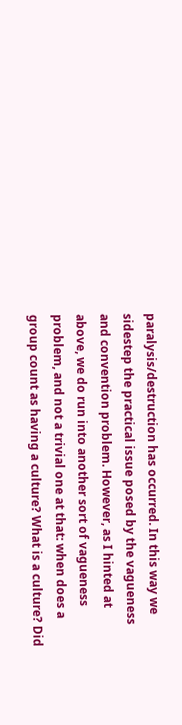paralysis/destruction has occurred. In this way we sidestep the practical issue posed by the vagueness and convention problem. However, as I hinted at above, we do run into another sort of vagueness problem, and not a trivial one at that: when does a group count as having a culture? What is a culture? Did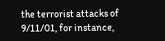the terrorist attacks of 9/11/01, for instance,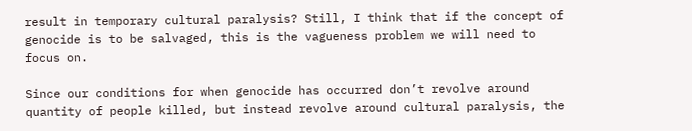result in temporary cultural paralysis? Still, I think that if the concept of genocide is to be salvaged, this is the vagueness problem we will need to focus on.

Since our conditions for when genocide has occurred don’t revolve around quantity of people killed, but instead revolve around cultural paralysis, the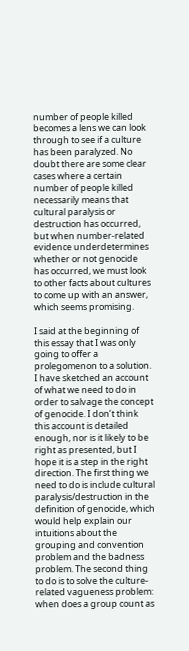number of people killed becomes a lens we can look through to see if a culture has been paralyzed. No doubt there are some clear cases where a certain number of people killed necessarily means that cultural paralysis or destruction has occurred, but when number-related evidence underdetermines whether or not genocide has occurred, we must look to other facts about cultures to come up with an answer, which seems promising.

I said at the beginning of this essay that I was only going to offer a prolegomenon to a solution. I have sketched an account of what we need to do in order to salvage the concept of genocide. I don’t think this account is detailed enough, nor is it likely to be right as presented, but I hope it is a step in the right direction. The first thing we need to do is include cultural paralysis/destruction in the definition of genocide, which would help explain our intuitions about the grouping and convention problem and the badness problem. The second thing to do is to solve the culture-related vagueness problem: when does a group count as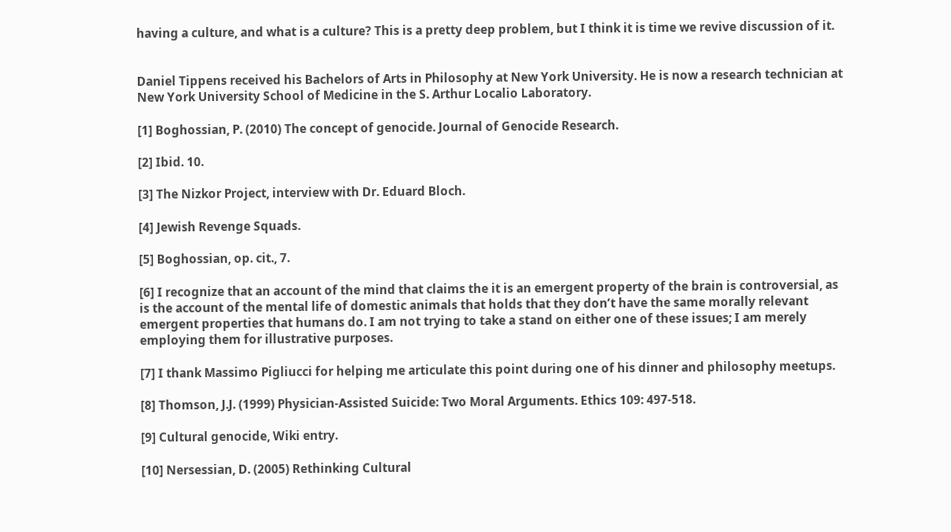having a culture, and what is a culture? This is a pretty deep problem, but I think it is time we revive discussion of it.


Daniel Tippens received his Bachelors of Arts in Philosophy at New York University. He is now a research technician at New York University School of Medicine in the S. Arthur Localio Laboratory.

[1] Boghossian, P. (2010) The concept of genocide. Journal of Genocide Research.

[2] Ibid. 10.

[3] The Nizkor Project, interview with Dr. Eduard Bloch.

[4] Jewish Revenge Squads.

[5] Boghossian, op. cit., 7.

[6] I recognize that an account of the mind that claims the it is an emergent property of the brain is controversial, as is the account of the mental life of domestic animals that holds that they don’t have the same morally relevant emergent properties that humans do. I am not trying to take a stand on either one of these issues; I am merely employing them for illustrative purposes.

[7] I thank Massimo Pigliucci for helping me articulate this point during one of his dinner and philosophy meetups.

[8] Thomson, J.J. (1999) Physician-Assisted Suicide: Two Moral Arguments. Ethics 109: 497-518.

[9] Cultural genocide, Wiki entry.

[10] Nersessian, D. (2005) Rethinking Cultural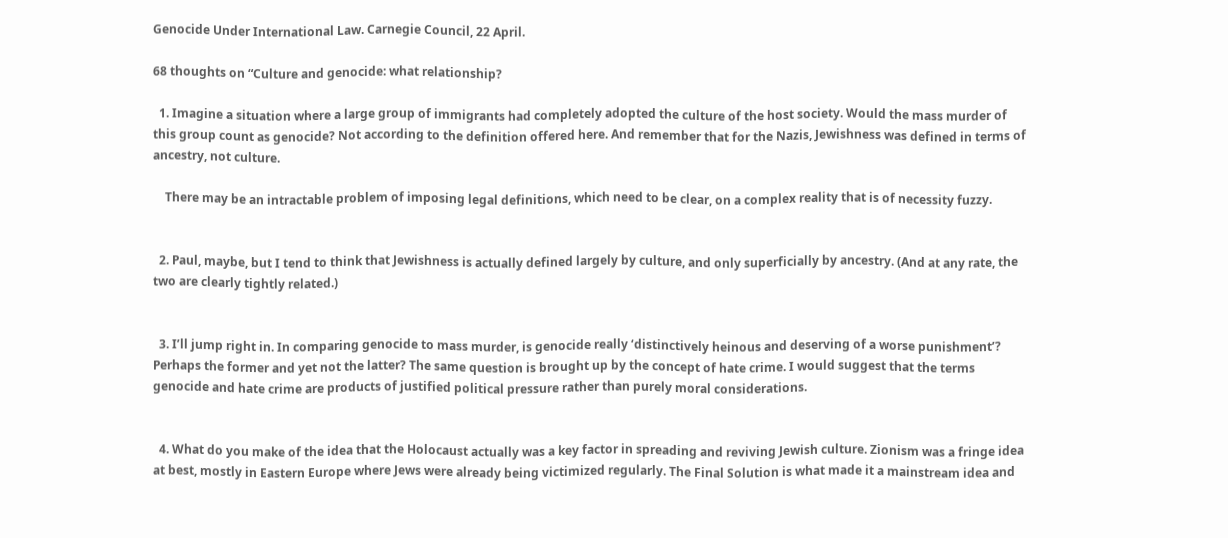Genocide Under International Law. Carnegie Council, 22 April.

68 thoughts on “Culture and genocide: what relationship?

  1. Imagine a situation where a large group of immigrants had completely adopted the culture of the host society. Would the mass murder of this group count as genocide? Not according to the definition offered here. And remember that for the Nazis, Jewishness was defined in terms of ancestry, not culture.

    There may be an intractable problem of imposing legal definitions, which need to be clear, on a complex reality that is of necessity fuzzy.


  2. Paul, maybe, but I tend to think that Jewishness is actually defined largely by culture, and only superficially by ancestry. (And at any rate, the two are clearly tightly related.)


  3. I’ll jump right in. In comparing genocide to mass murder, is genocide really ‘distinctively heinous and deserving of a worse punishment’? Perhaps the former and yet not the latter? The same question is brought up by the concept of hate crime. I would suggest that the terms genocide and hate crime are products of justified political pressure rather than purely moral considerations.


  4. What do you make of the idea that the Holocaust actually was a key factor in spreading and reviving Jewish culture. Zionism was a fringe idea at best, mostly in Eastern Europe where Jews were already being victimized regularly. The Final Solution is what made it a mainstream idea and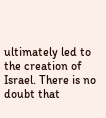ultimately led to the creation of Israel. There is no doubt that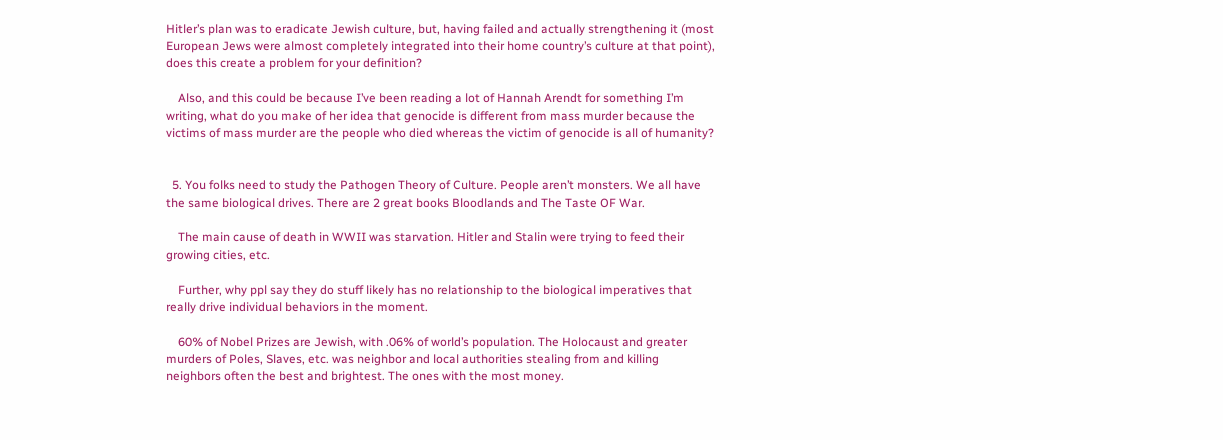Hitler’s plan was to eradicate Jewish culture, but, having failed and actually strengthening it (most European Jews were almost completely integrated into their home country’s culture at that point), does this create a problem for your definition?

    Also, and this could be because I’ve been reading a lot of Hannah Arendt for something I’m writing, what do you make of her idea that genocide is different from mass murder because the victims of mass murder are the people who died whereas the victim of genocide is all of humanity?


  5. You folks need to study the Pathogen Theory of Culture. People aren’t monsters. We all have the same biological drives. There are 2 great books Bloodlands and The Taste OF War.

    The main cause of death in WWII was starvation. Hitler and Stalin were trying to feed their growing cities, etc.

    Further, why ppl say they do stuff likely has no relationship to the biological imperatives that really drive individual behaviors in the moment.

    60% of Nobel Prizes are Jewish, with .06% of world’s population. The Holocaust and greater murders of Poles, Slaves, etc. was neighbor and local authorities stealing from and killing neighbors often the best and brightest. The ones with the most money.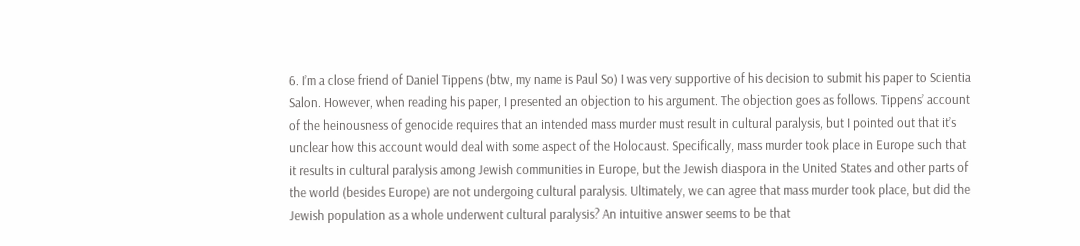6. I’m a close friend of Daniel Tippens (btw, my name is Paul So) I was very supportive of his decision to submit his paper to Scientia Salon. However, when reading his paper, I presented an objection to his argument. The objection goes as follows. Tippens’ account of the heinousness of genocide requires that an intended mass murder must result in cultural paralysis, but I pointed out that it’s unclear how this account would deal with some aspect of the Holocaust. Specifically, mass murder took place in Europe such that it results in cultural paralysis among Jewish communities in Europe, but the Jewish diaspora in the United States and other parts of the world (besides Europe) are not undergoing cultural paralysis. Ultimately, we can agree that mass murder took place, but did the Jewish population as a whole underwent cultural paralysis? An intuitive answer seems to be that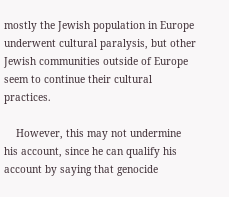mostly the Jewish population in Europe underwent cultural paralysis, but other Jewish communities outside of Europe seem to continue their cultural practices.

    However, this may not undermine his account, since he can qualify his account by saying that genocide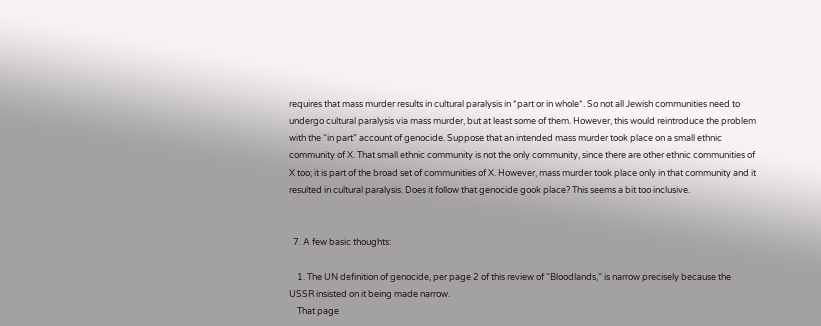requires that mass murder results in cultural paralysis in *part or in whole*. So not all Jewish communities need to undergo cultural paralysis via mass murder, but at least some of them. However, this would reintroduce the problem with the “in part” account of genocide. Suppose that an intended mass murder took place on a small ethnic community of X. That small ethnic community is not the only community, since there are other ethnic communities of X too; it is part of the broad set of communities of X. However, mass murder took place only in that community and it resulted in cultural paralysis. Does it follow that genocide gook place? This seems a bit too inclusive.


  7. A few basic thoughts:

    1. The UN definition of genocide, per page 2 of this review of “Bloodlands,” is narrow precisely because the USSR insisted on it being made narrow.
    That page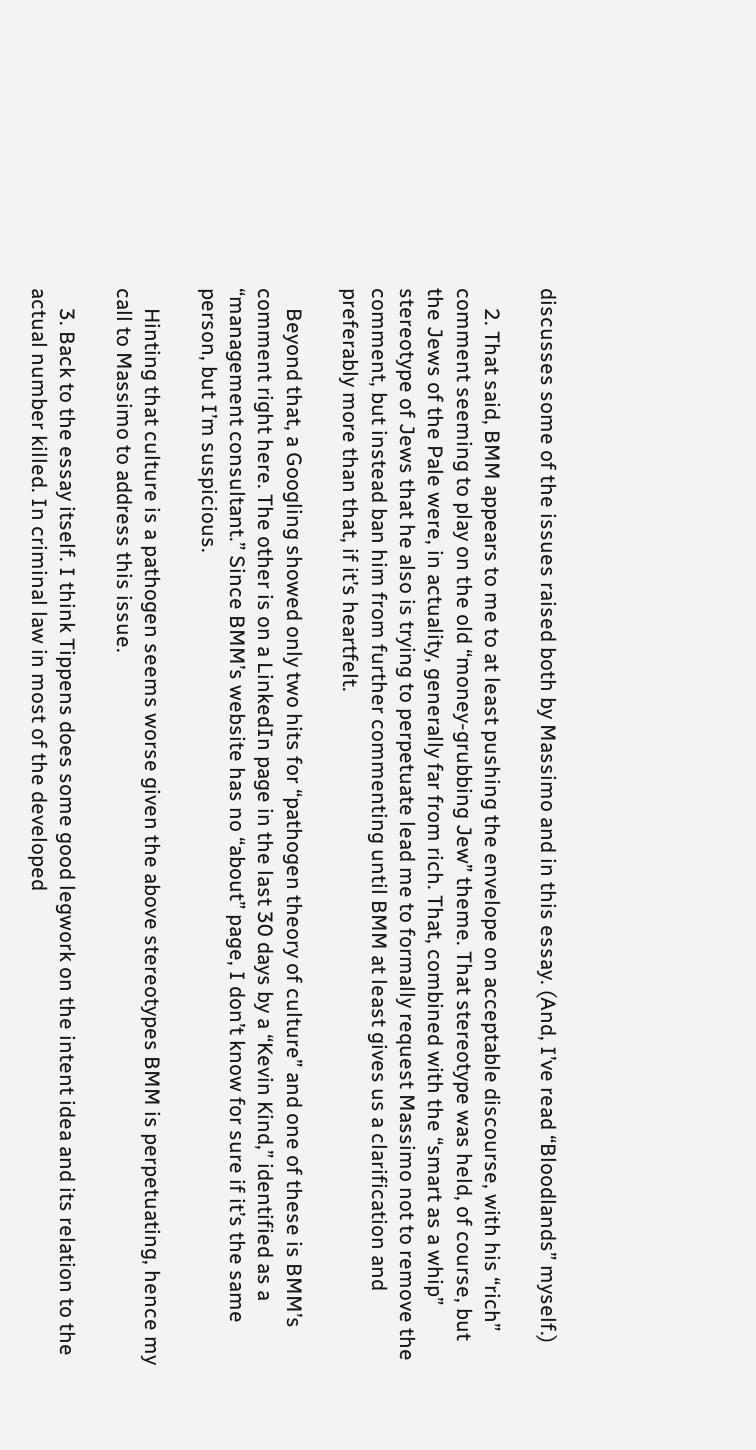discusses some of the issues raised both by Massimo and in this essay. (And, I’ve read “Bloodlands” myself.)

    2. That said, BMM appears to me to at least pushing the envelope on acceptable discourse, with his “rich” comment seeming to play on the old “money-grubbing Jew” theme. That stereotype was held, of course, but the Jews of the Pale were, in actuality, generally far from rich. That, combined with the “smart as a whip” stereotype of Jews that he also is trying to perpetuate lead me to formally request Massimo not to remove the comment, but instead ban him from further commenting until BMM at least gives us a clarification and preferably more than that, if it’s heartfelt.

    Beyond that, a Googling showed only two hits for “pathogen theory of culture” and one of these is BMM’s comment right here. The other is on a LinkedIn page in the last 30 days by a “Kevin Kind,” identified as a “management consultant.” Since BMM’s website has no “about” page, I don’t know for sure if it’s the same person, but I’m suspicious.

    Hinting that culture is a pathogen seems worse given the above stereotypes BMM is perpetuating, hence my call to Massimo to address this issue.

    3. Back to the essay itself. I think Tippens does some good legwork on the intent idea and its relation to the actual number killed. In criminal law in most of the developed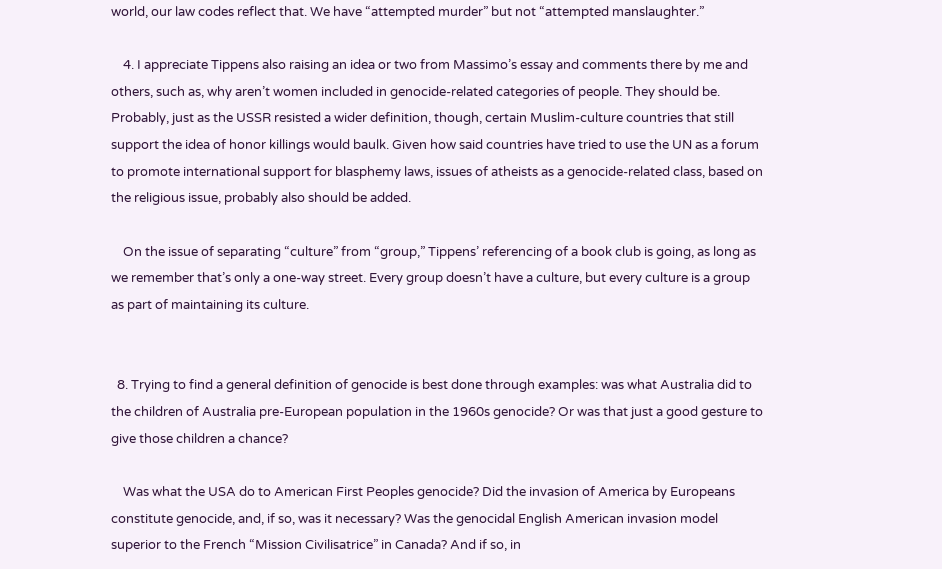world, our law codes reflect that. We have “attempted murder” but not “attempted manslaughter.”

    4. I appreciate Tippens also raising an idea or two from Massimo’s essay and comments there by me and others, such as, why aren’t women included in genocide-related categories of people. They should be. Probably, just as the USSR resisted a wider definition, though, certain Muslim-culture countries that still support the idea of honor killings would baulk. Given how said countries have tried to use the UN as a forum to promote international support for blasphemy laws, issues of atheists as a genocide-related class, based on the religious issue, probably also should be added.

    On the issue of separating “culture” from “group,” Tippens’ referencing of a book club is going, as long as we remember that’s only a one-way street. Every group doesn’t have a culture, but every culture is a group as part of maintaining its culture.


  8. Trying to find a general definition of genocide is best done through examples: was what Australia did to the children of Australia pre-European population in the 1960s genocide? Or was that just a good gesture to give those children a chance?

    Was what the USA do to American First Peoples genocide? Did the invasion of America by Europeans constitute genocide, and, if so, was it necessary? Was the genocidal English American invasion model superior to the French “Mission Civilisatrice” in Canada? And if so, in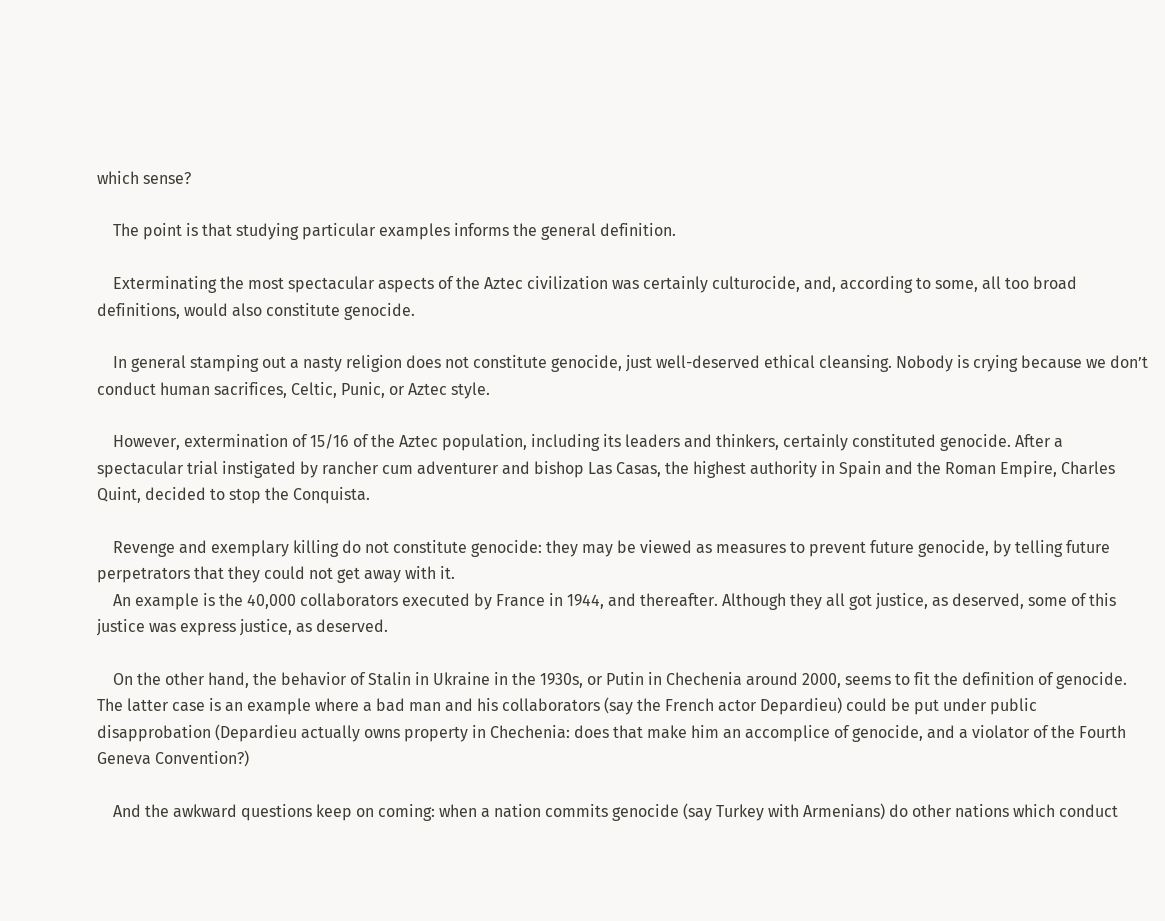which sense?

    The point is that studying particular examples informs the general definition.

    Exterminating the most spectacular aspects of the Aztec civilization was certainly culturocide, and, according to some, all too broad definitions, would also constitute genocide.

    In general stamping out a nasty religion does not constitute genocide, just well-deserved ethical cleansing. Nobody is crying because we don’t conduct human sacrifices, Celtic, Punic, or Aztec style.

    However, extermination of 15/16 of the Aztec population, including its leaders and thinkers, certainly constituted genocide. After a spectacular trial instigated by rancher cum adventurer and bishop Las Casas, the highest authority in Spain and the Roman Empire, Charles Quint, decided to stop the Conquista.

    Revenge and exemplary killing do not constitute genocide: they may be viewed as measures to prevent future genocide, by telling future perpetrators that they could not get away with it.
    An example is the 40,000 collaborators executed by France in 1944, and thereafter. Although they all got justice, as deserved, some of this justice was express justice, as deserved.

    On the other hand, the behavior of Stalin in Ukraine in the 1930s, or Putin in Chechenia around 2000, seems to fit the definition of genocide. The latter case is an example where a bad man and his collaborators (say the French actor Depardieu) could be put under public disapprobation (Depardieu actually owns property in Chechenia: does that make him an accomplice of genocide, and a violator of the Fourth Geneva Convention?)

    And the awkward questions keep on coming: when a nation commits genocide (say Turkey with Armenians) do other nations which conduct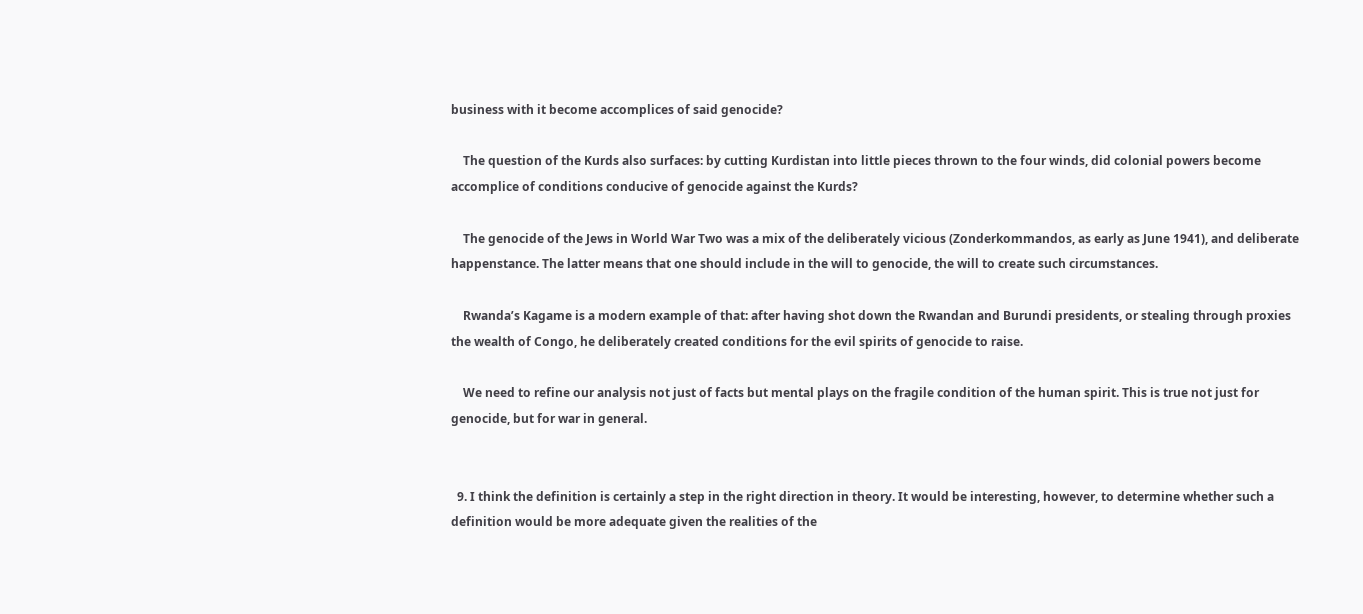business with it become accomplices of said genocide?

    The question of the Kurds also surfaces: by cutting Kurdistan into little pieces thrown to the four winds, did colonial powers become accomplice of conditions conducive of genocide against the Kurds?

    The genocide of the Jews in World War Two was a mix of the deliberately vicious (Zonderkommandos, as early as June 1941), and deliberate happenstance. The latter means that one should include in the will to genocide, the will to create such circumstances.

    Rwanda’s Kagame is a modern example of that: after having shot down the Rwandan and Burundi presidents, or stealing through proxies the wealth of Congo, he deliberately created conditions for the evil spirits of genocide to raise.

    We need to refine our analysis not just of facts but mental plays on the fragile condition of the human spirit. This is true not just for genocide, but for war in general.


  9. I think the definition is certainly a step in the right direction in theory. It would be interesting, however, to determine whether such a definition would be more adequate given the realities of the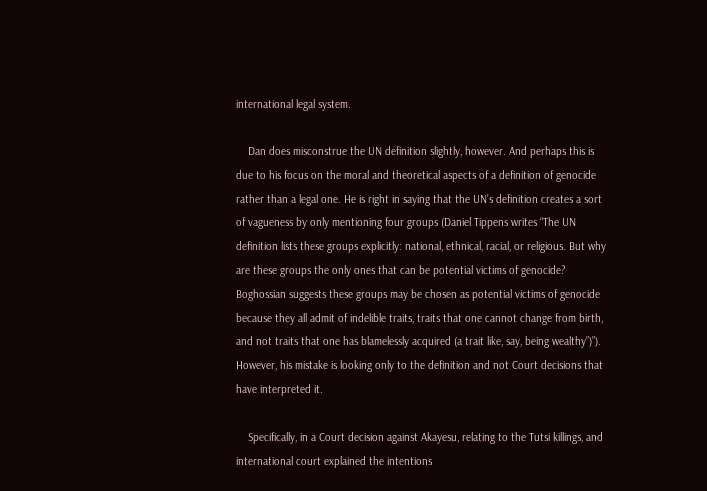international legal system.

    Dan does misconstrue the UN definition slightly, however. And perhaps this is due to his focus on the moral and theoretical aspects of a definition of genocide rather than a legal one. He is right in saying that the UN’s definition creates a sort of vagueness by only mentioning four groups (Daniel Tippens writes “The UN definition lists these groups explicitly: national, ethnical, racial, or religious. But why are these groups the only ones that can be potential victims of genocide? Boghossian suggests these groups may be chosen as potential victims of genocide because they all admit of indelible traits, traits that one cannot change from birth, and not traits that one has blamelessly acquired (a trait like, say, being wealthy”)”). However, his mistake is looking only to the definition and not Court decisions that have interpreted it.

    Specifically, in a Court decision against Akayesu, relating to the Tutsi killings, and international court explained the intentions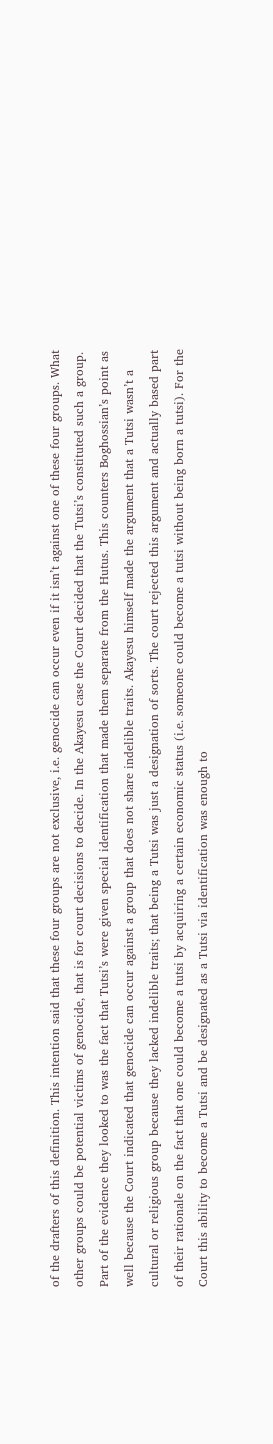of the drafters of this definition. This intention said that these four groups are not exclusive, i.e. genocide can occur even if it isn’t against one of these four groups. What other groups could be potential victims of genocide, that is for court decisions to decide. In the Akayesu case the Court decided that the Tutsi’s constituted such a group. Part of the evidence they looked to was the fact that Tutsi’s were given special identification that made them separate from the Hutus. This counters Boghossian’s point as well because the Court indicated that genocide can occur against a group that does not share indelible traits. Akayesu himself made the argument that a Tutsi wasn’t a cultural or religious group because they lacked indelible traits; that being a Tutsi was just a designation of sorts. The court rejected this argument and actually based part of their rationale on the fact that one could become a tutsi by acquiring a certain economic status (i.e. someone could become a tutsi without being born a tutsi). For the Court this ability to become a Tutsi and be designated as a Tutsi via identification was enough to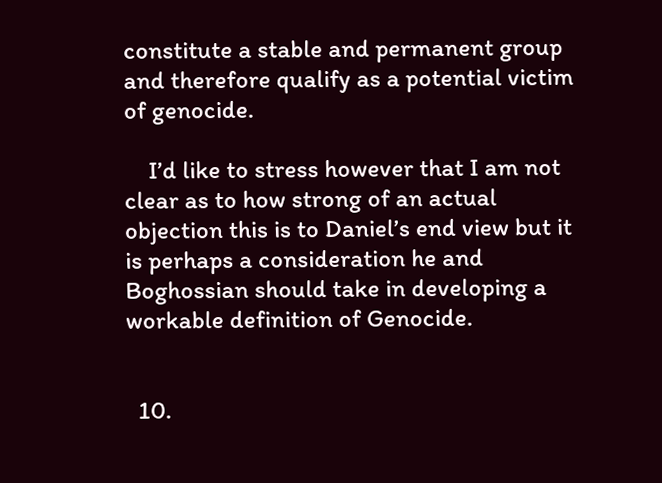constitute a stable and permanent group and therefore qualify as a potential victim of genocide.

    I’d like to stress however that I am not clear as to how strong of an actual objection this is to Daniel’s end view but it is perhaps a consideration he and Boghossian should take in developing a workable definition of Genocide.


  10.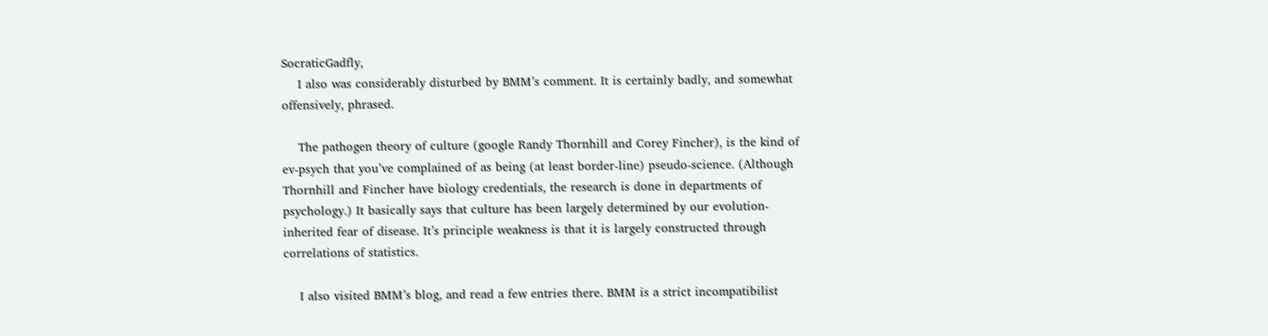SocraticGadfly,
    I also was considerably disturbed by BMM’s comment. It is certainly badly, and somewhat offensively, phrased.

    The pathogen theory of culture (google Randy Thornhill and Corey Fincher), is the kind of ev-psych that you’ve complained of as being (at least border-line) pseudo-science. (Although Thornhill and Fincher have biology credentials, the research is done in departments of psychology.) It basically says that culture has been largely determined by our evolution-inherited fear of disease. It’s principle weakness is that it is largely constructed through correlations of statistics.

    I also visited BMM’s blog, and read a few entries there. BMM is a strict incompatibilist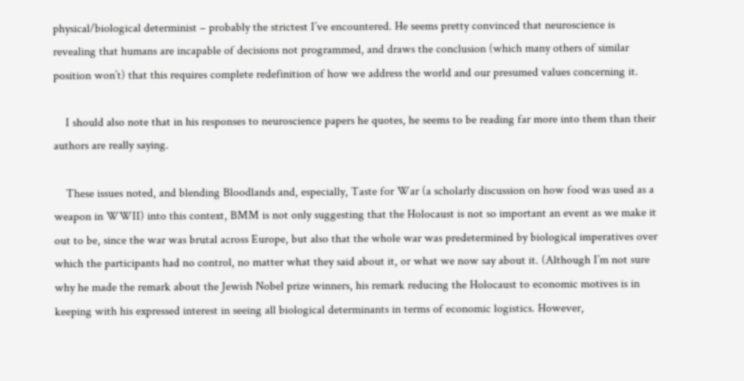physical/biological determinist – probably the strictest I’ve encountered. He seems pretty convinced that neuroscience is revealing that humans are incapable of decisions not programmed, and draws the conclusion (which many others of similar position won’t) that this requires complete redefinition of how we address the world and our presumed values concerning it.

    I should also note that in his responses to neuroscience papers he quotes, he seems to be reading far more into them than their authors are really saying.

    These issues noted, and blending Bloodlands and, especially, Taste for War (a scholarly discussion on how food was used as a weapon in WWII) into this context, BMM is not only suggesting that the Holocaust is not so important an event as we make it out to be, since the war was brutal across Europe, but also that the whole war was predetermined by biological imperatives over which the participants had no control, no matter what they said about it, or what we now say about it. (Although I’m not sure why he made the remark about the Jewish Nobel prize winners, his remark reducing the Holocaust to economic motives is in keeping with his expressed interest in seeing all biological determinants in terms of economic logistics. However,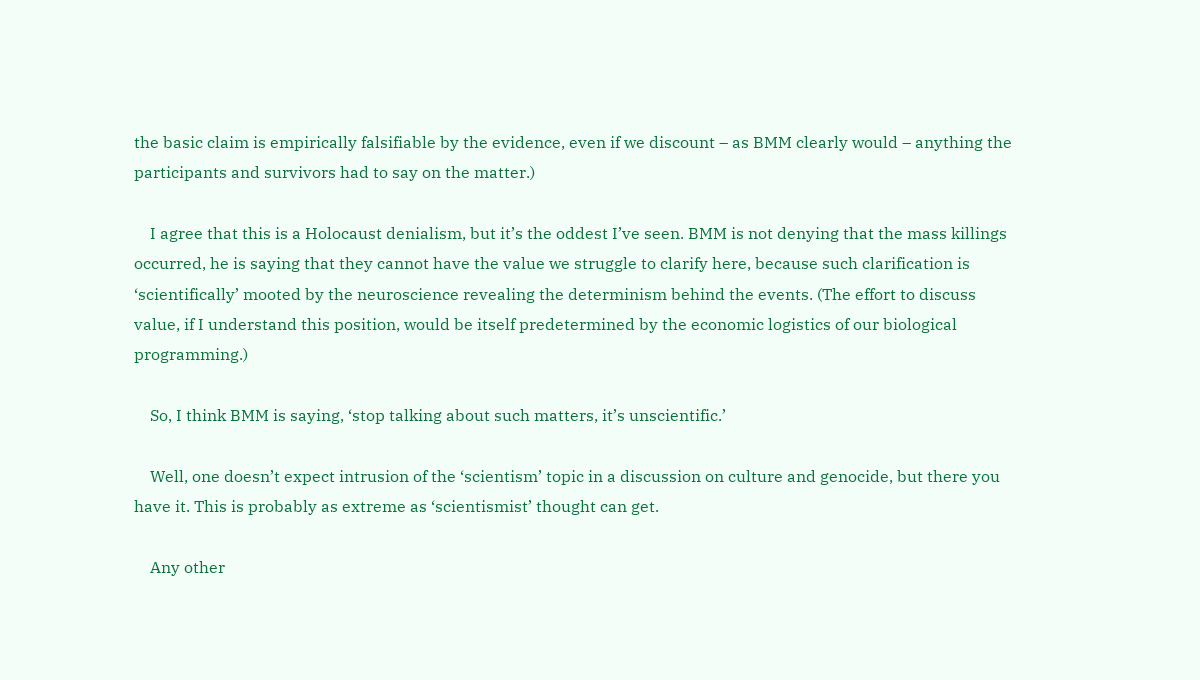the basic claim is empirically falsifiable by the evidence, even if we discount – as BMM clearly would – anything the participants and survivors had to say on the matter.)

    I agree that this is a Holocaust denialism, but it’s the oddest I’ve seen. BMM is not denying that the mass killings occurred, he is saying that they cannot have the value we struggle to clarify here, because such clarification is ‘scientifically’ mooted by the neuroscience revealing the determinism behind the events. (The effort to discuss value, if I understand this position, would be itself predetermined by the economic logistics of our biological programming.)

    So, I think BMM is saying, ‘stop talking about such matters, it’s unscientific.’

    Well, one doesn’t expect intrusion of the ‘scientism’ topic in a discussion on culture and genocide, but there you have it. This is probably as extreme as ‘scientismist’ thought can get.

    Any other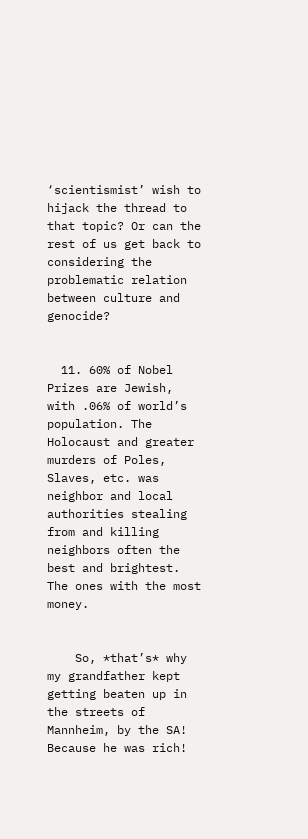‘scientismist’ wish to hijack the thread to that topic? Or can the rest of us get back to considering the problematic relation between culture and genocide?


  11. 60% of Nobel Prizes are Jewish, with .06% of world’s population. The Holocaust and greater murders of Poles, Slaves, etc. was neighbor and local authorities stealing from and killing neighbors often the best and brightest. The ones with the most money.


    So, *that’s* why my grandfather kept getting beaten up in the streets of Mannheim, by the SA! Because he was rich!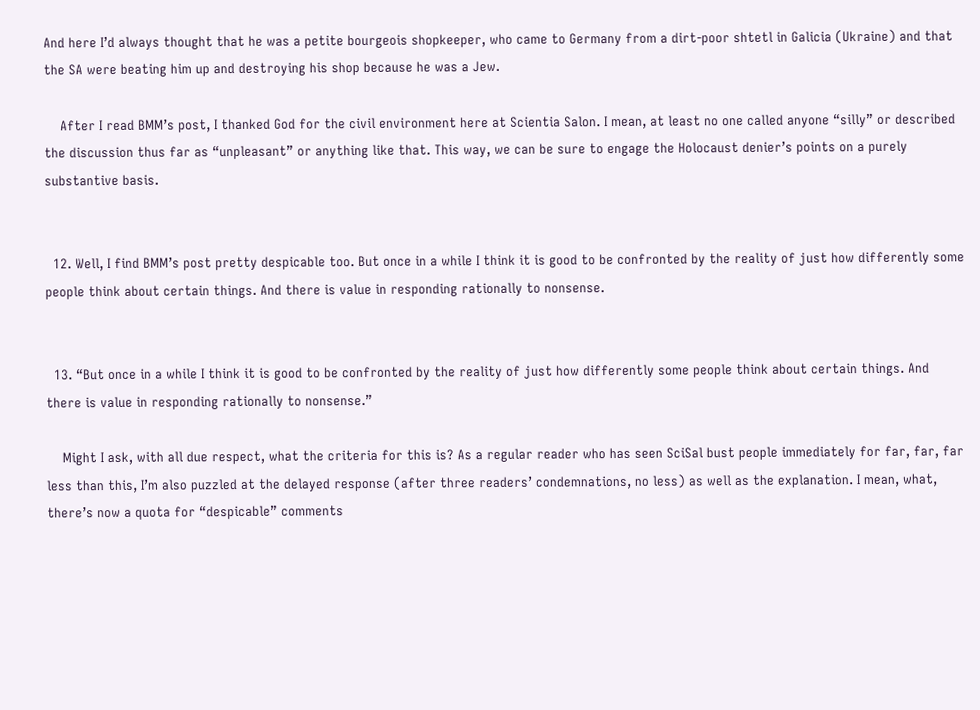And here I’d always thought that he was a petite bourgeois shopkeeper, who came to Germany from a dirt-poor shtetl in Galicia (Ukraine) and that the SA were beating him up and destroying his shop because he was a Jew.

    After I read BMM’s post, I thanked God for the civil environment here at Scientia Salon. I mean, at least no one called anyone “silly” or described the discussion thus far as “unpleasant” or anything like that. This way, we can be sure to engage the Holocaust denier’s points on a purely substantive basis.


  12. Well, I find BMM’s post pretty despicable too. But once in a while I think it is good to be confronted by the reality of just how differently some people think about certain things. And there is value in responding rationally to nonsense.


  13. “But once in a while I think it is good to be confronted by the reality of just how differently some people think about certain things. And there is value in responding rationally to nonsense.”

    Might I ask, with all due respect, what the criteria for this is? As a regular reader who has seen SciSal bust people immediately for far, far, far less than this, I’m also puzzled at the delayed response (after three readers’ condemnations, no less) as well as the explanation. I mean, what, there’s now a quota for “despicable” comments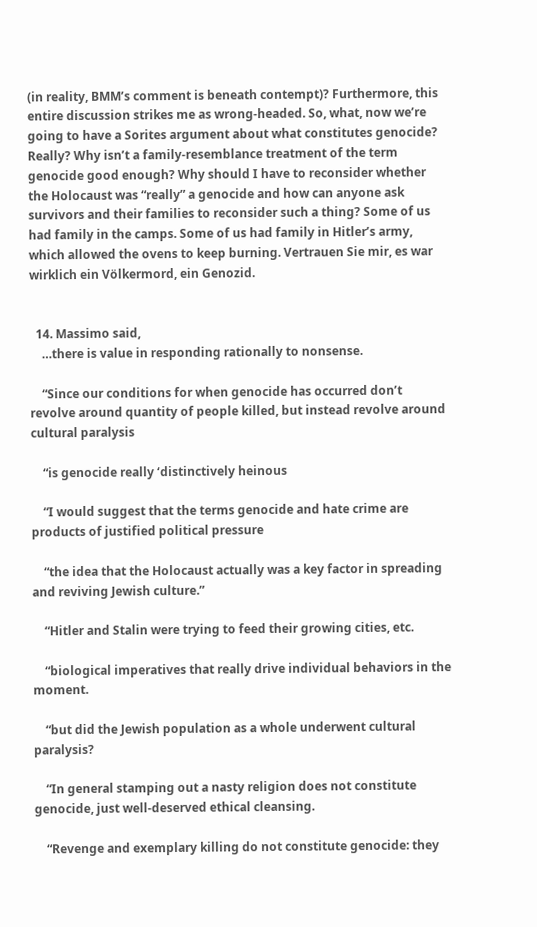(in reality, BMM’s comment is beneath contempt)? Furthermore, this entire discussion strikes me as wrong-headed. So, what, now we’re going to have a Sorites argument about what constitutes genocide? Really? Why isn’t a family-resemblance treatment of the term genocide good enough? Why should I have to reconsider whether the Holocaust was “really” a genocide and how can anyone ask survivors and their families to reconsider such a thing? Some of us had family in the camps. Some of us had family in Hitler’s army, which allowed the ovens to keep burning. Vertrauen Sie mir, es war wirklich ein Völkermord, ein Genozid.


  14. Massimo said,
    …there is value in responding rationally to nonsense.

    “Since our conditions for when genocide has occurred don’t revolve around quantity of people killed, but instead revolve around cultural paralysis

    “is genocide really ‘distinctively heinous

    “I would suggest that the terms genocide and hate crime are products of justified political pressure

    “the idea that the Holocaust actually was a key factor in spreading and reviving Jewish culture.”

    “Hitler and Stalin were trying to feed their growing cities, etc.

    “biological imperatives that really drive individual behaviors in the moment.

    “but did the Jewish population as a whole underwent cultural paralysis?

    “In general stamping out a nasty religion does not constitute genocide, just well-deserved ethical cleansing.

    “Revenge and exemplary killing do not constitute genocide: they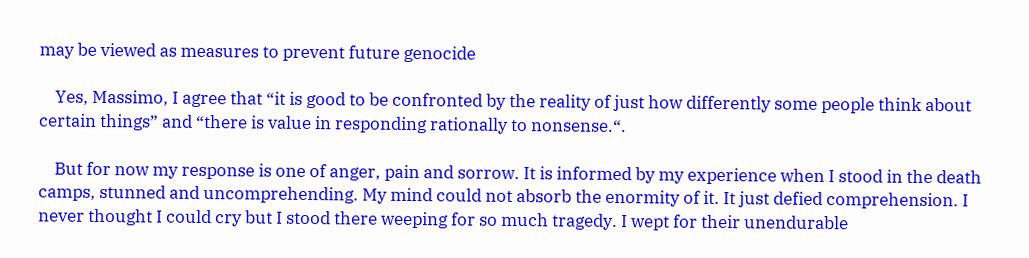may be viewed as measures to prevent future genocide

    Yes, Massimo, I agree that “it is good to be confronted by the reality of just how differently some people think about certain things” and “there is value in responding rationally to nonsense.“.

    But for now my response is one of anger, pain and sorrow. It is informed by my experience when I stood in the death camps, stunned and uncomprehending. My mind could not absorb the enormity of it. It just defied comprehension. I never thought I could cry but I stood there weeping for so much tragedy. I wept for their unendurable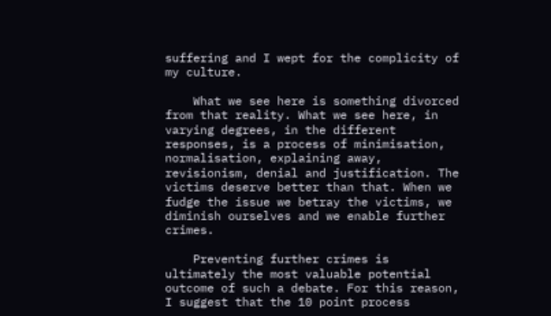suffering and I wept for the complicity of my culture.

    What we see here is something divorced from that reality. What we see here, in varying degrees, in the different responses, is a process of minimisation, normalisation, explaining away, revisionism, denial and justification. The victims deserve better than that. When we fudge the issue we betray the victims, we diminish ourselves and we enable further crimes.

    Preventing further crimes is ultimately the most valuable potential outcome of such a debate. For this reason, I suggest that the 10 point process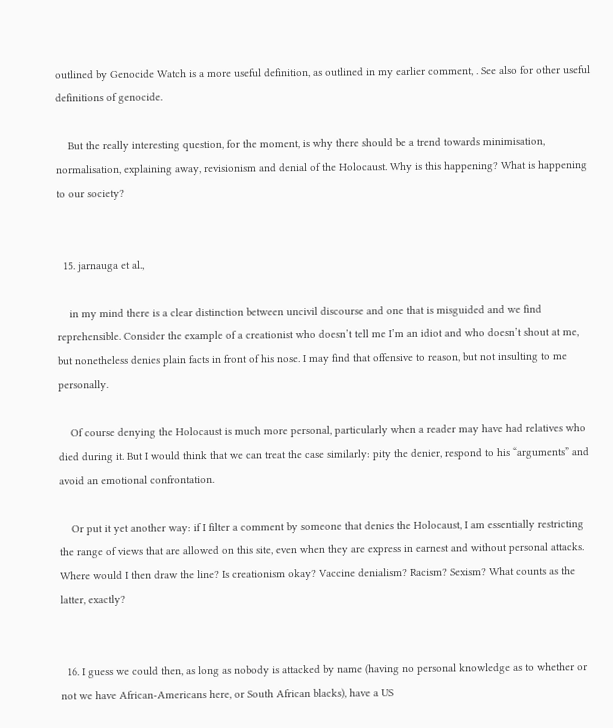outlined by Genocide Watch is a more useful definition, as outlined in my earlier comment, . See also for other useful definitions of genocide.

    But the really interesting question, for the moment, is why there should be a trend towards minimisation, normalisation, explaining away, revisionism and denial of the Holocaust. Why is this happening? What is happening to our society?


  15. jarnauga et al.,

    in my mind there is a clear distinction between uncivil discourse and one that is misguided and we find reprehensible. Consider the example of a creationist who doesn’t tell me I’m an idiot and who doesn’t shout at me, but nonetheless denies plain facts in front of his nose. I may find that offensive to reason, but not insulting to me personally.

    Of course denying the Holocaust is much more personal, particularly when a reader may have had relatives who died during it. But I would think that we can treat the case similarly: pity the denier, respond to his “arguments” and avoid an emotional confrontation.

    Or put it yet another way: if I filter a comment by someone that denies the Holocaust, I am essentially restricting the range of views that are allowed on this site, even when they are express in earnest and without personal attacks. Where would I then draw the line? Is creationism okay? Vaccine denialism? Racism? Sexism? What counts as the latter, exactly?


  16. I guess we could then, as long as nobody is attacked by name (having no personal knowledge as to whether or not we have African-Americans here, or South African blacks), have a US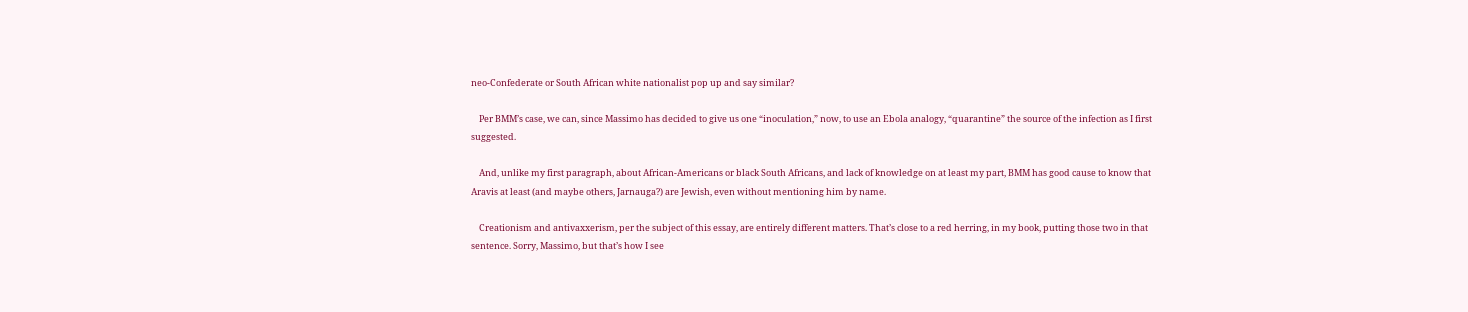neo-Confederate or South African white nationalist pop up and say similar?

    Per BMM’s case, we can, since Massimo has decided to give us one “inoculation,” now, to use an Ebola analogy, “quarantine” the source of the infection as I first suggested.

    And, unlike my first paragraph, about African-Americans or black South Africans, and lack of knowledge on at least my part, BMM has good cause to know that Aravis at least (and maybe others, Jarnauga?) are Jewish, even without mentioning him by name.

    Creationism and antivaxxerism, per the subject of this essay, are entirely different matters. That’s close to a red herring, in my book, putting those two in that sentence. Sorry, Massimo, but that’s how I see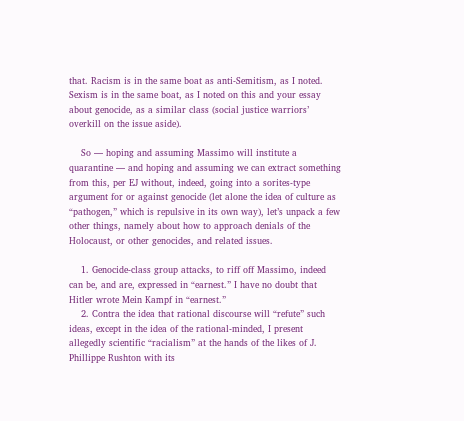that. Racism is in the same boat as anti-Semitism, as I noted. Sexism is in the same boat, as I noted on this and your essay about genocide, as a similar class (social justice warriors’ overkill on the issue aside).

    So — hoping and assuming Massimo will institute a quarantine — and hoping and assuming we can extract something from this, per EJ without, indeed, going into a sorites-type argument for or against genocide (let alone the idea of culture as “pathogen,” which is repulsive in its own way), let’s unpack a few other things, namely about how to approach denials of the Holocaust, or other genocides, and related issues.

    1. Genocide-class group attacks, to riff off Massimo, indeed can be, and are, expressed in “earnest.” I have no doubt that Hitler wrote Mein Kampf in “earnest.”
    2. Contra the idea that rational discourse will “refute” such ideas, except in the idea of the rational-minded, I present allegedly scientific “racialism” at the hands of the likes of J. Phillippe Rushton with its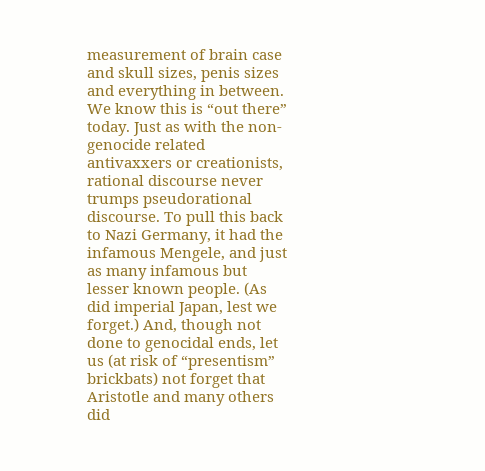measurement of brain case and skull sizes, penis sizes and everything in between. We know this is “out there” today. Just as with the non-genocide related antivaxxers or creationists, rational discourse never trumps pseudorational discourse. To pull this back to Nazi Germany, it had the infamous Mengele, and just as many infamous but lesser known people. (As did imperial Japan, lest we forget.) And, though not done to genocidal ends, let us (at risk of “presentism” brickbats) not forget that Aristotle and many others did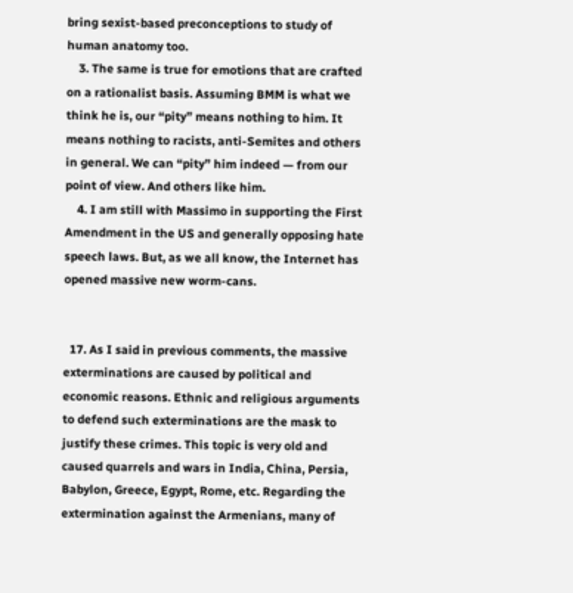bring sexist-based preconceptions to study of human anatomy too.
    3. The same is true for emotions that are crafted on a rationalist basis. Assuming BMM is what we think he is, our “pity” means nothing to him. It means nothing to racists, anti-Semites and others in general. We can “pity” him indeed — from our point of view. And others like him.
    4. I am still with Massimo in supporting the First Amendment in the US and generally opposing hate speech laws. But, as we all know, the Internet has opened massive new worm-cans.


  17. As I said in previous comments, the massive exterminations are caused by political and economic reasons. Ethnic and religious arguments to defend such exterminations are the mask to justify these crimes. This topic is very old and caused quarrels and wars in India, China, Persia, Babylon, Greece, Egypt, Rome, etc. Regarding the extermination against the Armenians, many of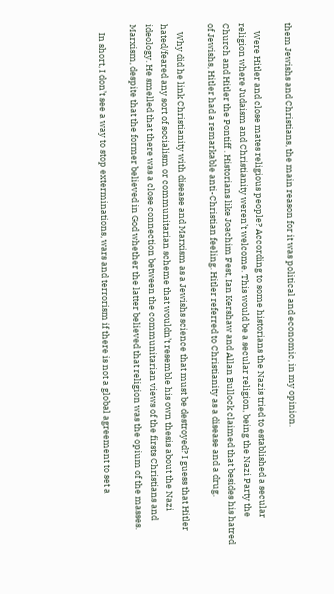them Jewishs and Christians, the main reason for it was political and economic, in my opinion.

    Were Hitler and close mates religious people? According to some historians the Nazis tried to established a secular religion where Judaism and Christianity weren’t welcome. This would be a secular religion, being the Nazi Party the Church and Hitler the Pontiff . Historians like Joachim Fest, Ian Kershaw and Allan Bullock claimed that besides his hatred of Jewishs, Hitler had a remarkable anti-Christian feeling. Hitler referred to Christianity as a disease and a drug.

    Why did he link Christianity with disease and Marxism as a Jewishs science that must be destroyed? I guess that Hitler hated/feared any sort of socialism or communitarian scheme that wouldn’t resemble his own thesis about the Nazi ideology. He smelled that there was a close connection between the communitarian views of the firsts Christians and Marxism, despite that the former believed in God whether the latter believed that religion was the opium of the masses.

    In short, I don’t see a way to stop exterminations, wars and terrorism if there is not a global agreement to set a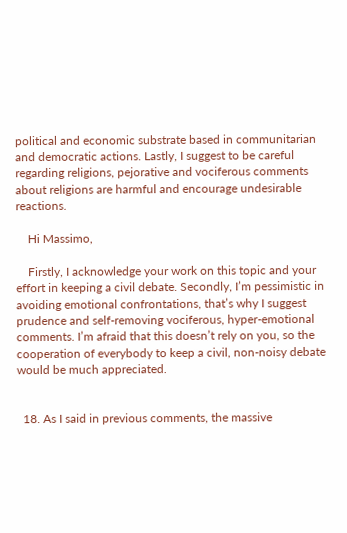political and economic substrate based in communitarian and democratic actions. Lastly, I suggest to be careful regarding religions, pejorative and vociferous comments about religions are harmful and encourage undesirable reactions.

    Hi Massimo,

    Firstly, I acknowledge your work on this topic and your effort in keeping a civil debate. Secondly, I’m pessimistic in avoiding emotional confrontations, that’s why I suggest prudence and self-removing vociferous, hyper-emotional comments. I’m afraid that this doesn’t rely on you, so the cooperation of everybody to keep a civil, non-noisy debate would be much appreciated.


  18. As I said in previous comments, the massive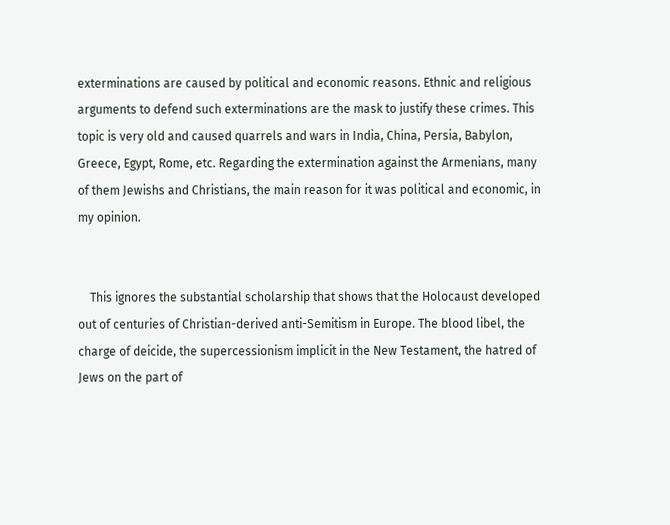exterminations are caused by political and economic reasons. Ethnic and religious arguments to defend such exterminations are the mask to justify these crimes. This topic is very old and caused quarrels and wars in India, China, Persia, Babylon, Greece, Egypt, Rome, etc. Regarding the extermination against the Armenians, many of them Jewishs and Christians, the main reason for it was political and economic, in my opinion.


    This ignores the substantial scholarship that shows that the Holocaust developed out of centuries of Christian-derived anti-Semitism in Europe. The blood libel, the charge of deicide, the supercessionism implicit in the New Testament, the hatred of Jews on the part of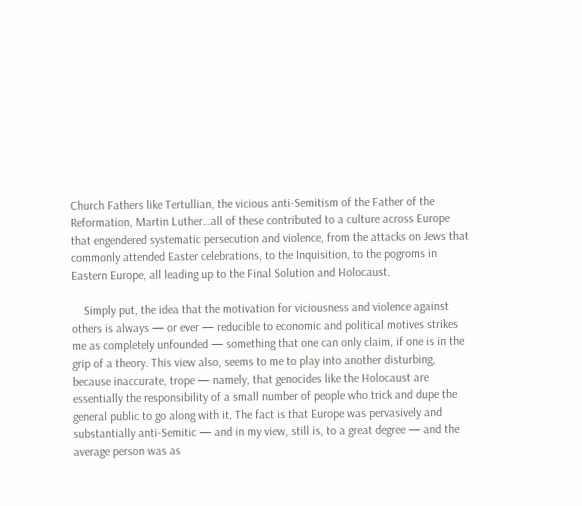Church Fathers like Tertullian, the vicious anti-Semitism of the Father of the Reformation, Martin Luther…all of these contributed to a culture across Europe that engendered systematic persecution and violence, from the attacks on Jews that commonly attended Easter celebrations, to the Inquisition, to the pogroms in Eastern Europe, all leading up to the Final Solution and Holocaust.

    Simply put, the idea that the motivation for viciousness and violence against others is always — or ever — reducible to economic and political motives strikes me as completely unfounded — something that one can only claim, if one is in the grip of a theory. This view also, seems to me to play into another disturbing, because inaccurate, trope — namely, that genocides like the Holocaust are essentially the responsibility of a small number of people who trick and dupe the general public to go along with it. The fact is that Europe was pervasively and substantially anti-Semitic — and in my view, still is, to a great degree — and the average person was as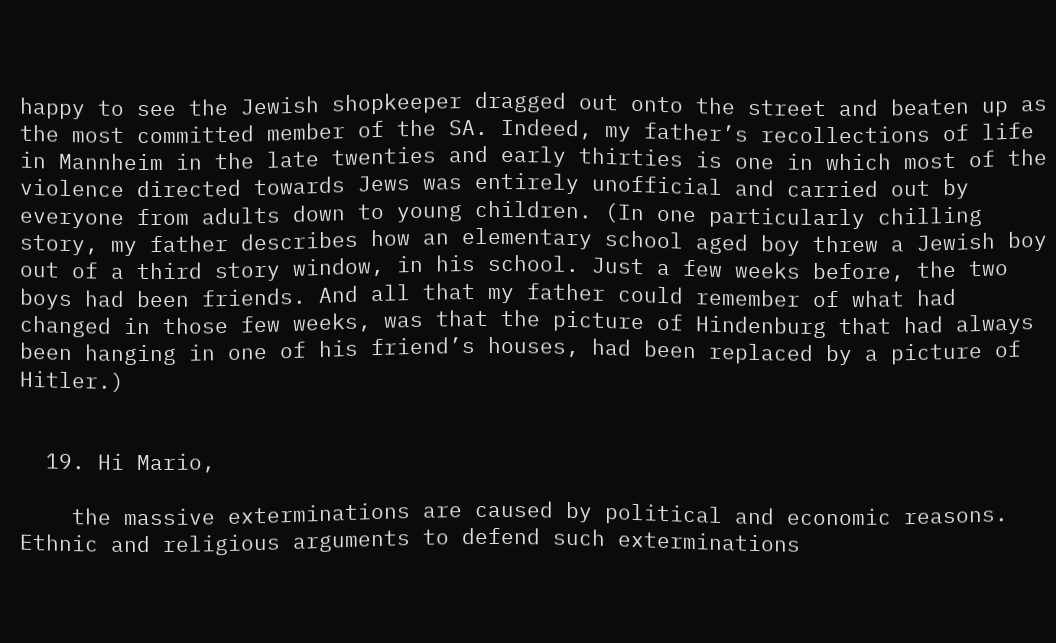happy to see the Jewish shopkeeper dragged out onto the street and beaten up as the most committed member of the SA. Indeed, my father’s recollections of life in Mannheim in the late twenties and early thirties is one in which most of the violence directed towards Jews was entirely unofficial and carried out by everyone from adults down to young children. (In one particularly chilling story, my father describes how an elementary school aged boy threw a Jewish boy out of a third story window, in his school. Just a few weeks before, the two boys had been friends. And all that my father could remember of what had changed in those few weeks, was that the picture of Hindenburg that had always been hanging in one of his friend’s houses, had been replaced by a picture of Hitler.)


  19. Hi Mario,

    the massive exterminations are caused by political and economic reasons. Ethnic and religious arguments to defend such exterminations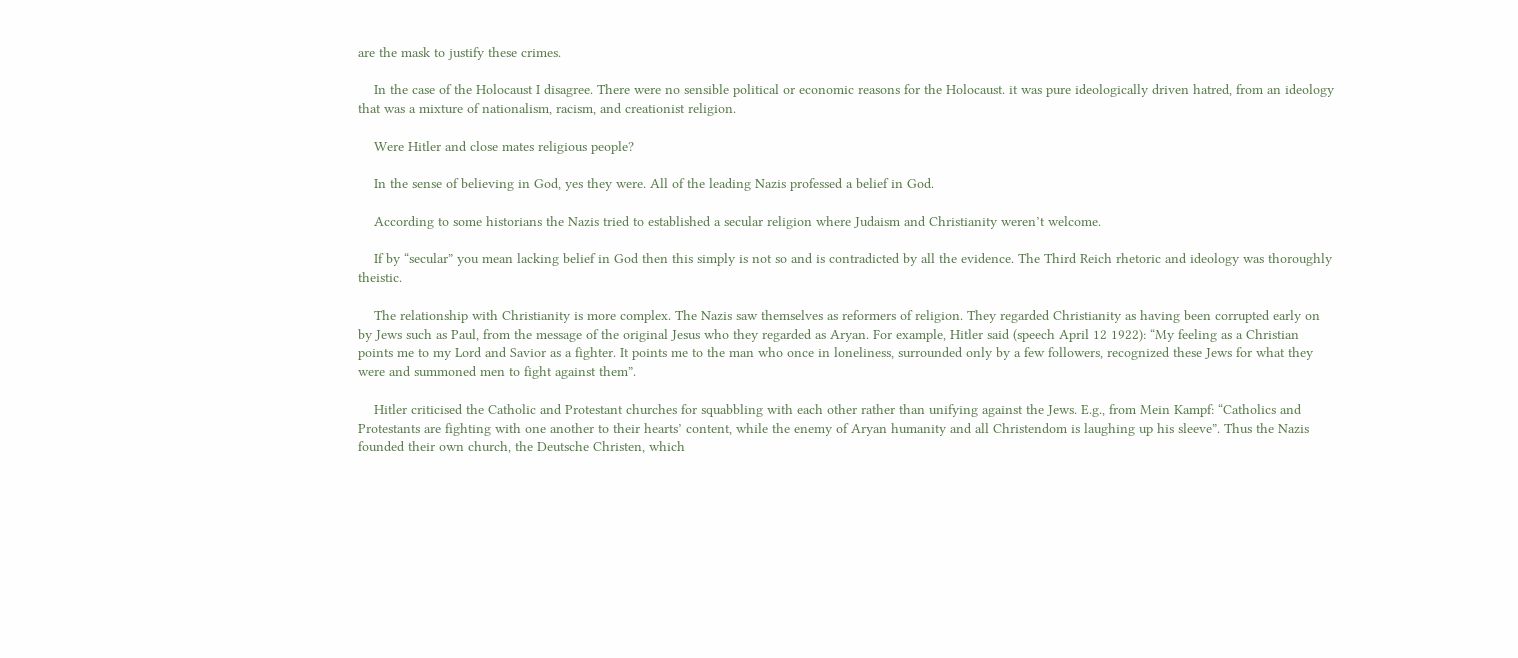are the mask to justify these crimes.

    In the case of the Holocaust I disagree. There were no sensible political or economic reasons for the Holocaust. it was pure ideologically driven hatred, from an ideology that was a mixture of nationalism, racism, and creationist religion.

    Were Hitler and close mates religious people?

    In the sense of believing in God, yes they were. All of the leading Nazis professed a belief in God.

    According to some historians the Nazis tried to established a secular religion where Judaism and Christianity weren’t welcome.

    If by “secular” you mean lacking belief in God then this simply is not so and is contradicted by all the evidence. The Third Reich rhetoric and ideology was thoroughly theistic.

    The relationship with Christianity is more complex. The Nazis saw themselves as reformers of religion. They regarded Christianity as having been corrupted early on by Jews such as Paul, from the message of the original Jesus who they regarded as Aryan. For example, Hitler said (speech April 12 1922): “My feeling as a Christian points me to my Lord and Savior as a fighter. It points me to the man who once in loneliness, surrounded only by a few followers, recognized these Jews for what they were and summoned men to fight against them”.

    Hitler criticised the Catholic and Protestant churches for squabbling with each other rather than unifying against the Jews. E.g., from Mein Kampf: “Catholics and Protestants are fighting with one another to their hearts’ content, while the enemy of Aryan humanity and all Christendom is laughing up his sleeve”. Thus the Nazis founded their own church, the Deutsche Christen, which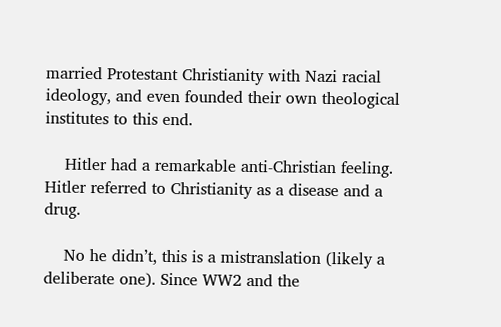married Protestant Christianity with Nazi racial ideology, and even founded their own theological institutes to this end.

    Hitler had a remarkable anti-Christian feeling. Hitler referred to Christianity as a disease and a drug.

    No he didn’t, this is a mistranslation (likely a deliberate one). Since WW2 and the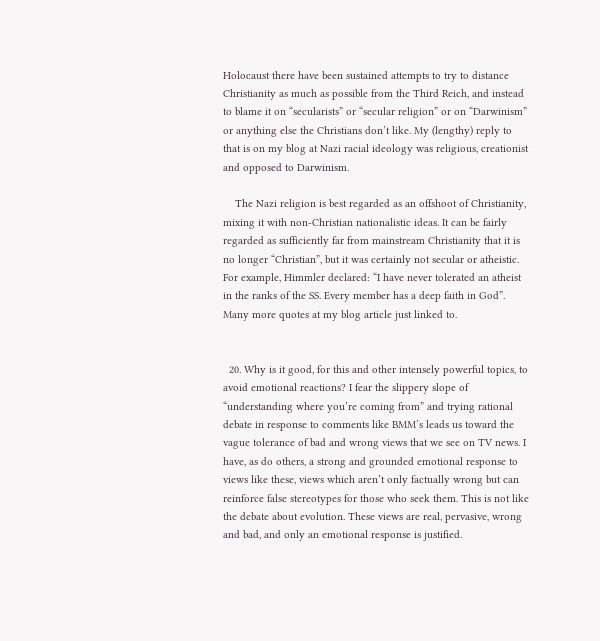Holocaust there have been sustained attempts to try to distance Christianity as much as possible from the Third Reich, and instead to blame it on “secularists” or “secular religion” or on “Darwinism” or anything else the Christians don’t like. My (lengthy) reply to that is on my blog at Nazi racial ideology was religious, creationist and opposed to Darwinism.

    The Nazi religion is best regarded as an offshoot of Christianity, mixing it with non-Christian nationalistic ideas. It can be fairly regarded as sufficiently far from mainstream Christianity that it is no longer “Christian”, but it was certainly not secular or atheistic. For example, Himmler declared: “I have never tolerated an atheist in the ranks of the SS. Every member has a deep faith in God”. Many more quotes at my blog article just linked to.


  20. Why is it good, for this and other intensely powerful topics, to avoid emotional reactions? I fear the slippery slope of “understanding where you’re coming from” and trying rational debate in response to comments like BMM’s leads us toward the vague tolerance of bad and wrong views that we see on TV news. I have, as do others, a strong and grounded emotional response to views like these, views which aren’t only factually wrong but can reinforce false stereotypes for those who seek them. This is not like the debate about evolution. These views are real, pervasive, wrong and bad, and only an emotional response is justified.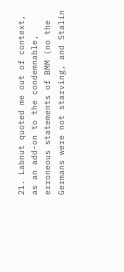21. Labnut quoted me out of context, as an add-on to the condemnable, erroneous statements of BMM (no the Germans were not starving, and Stalin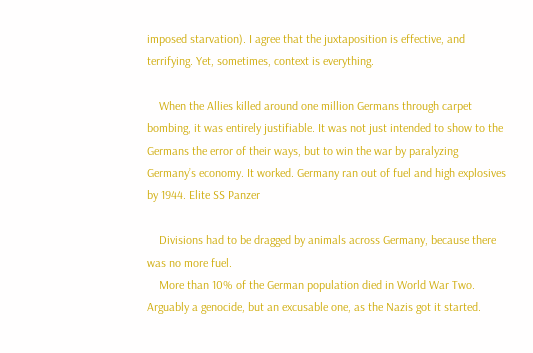imposed starvation). I agree that the juxtaposition is effective, and terrifying. Yet, sometimes, context is everything.

    When the Allies killed around one million Germans through carpet bombing, it was entirely justifiable. It was not just intended to show to the Germans the error of their ways, but to win the war by paralyzing Germany’s economy. It worked. Germany ran out of fuel and high explosives by 1944. Elite SS Panzer

    Divisions had to be dragged by animals across Germany, because there was no more fuel.
    More than 10% of the German population died in World War Two. Arguably a genocide, but an excusable one, as the Nazis got it started.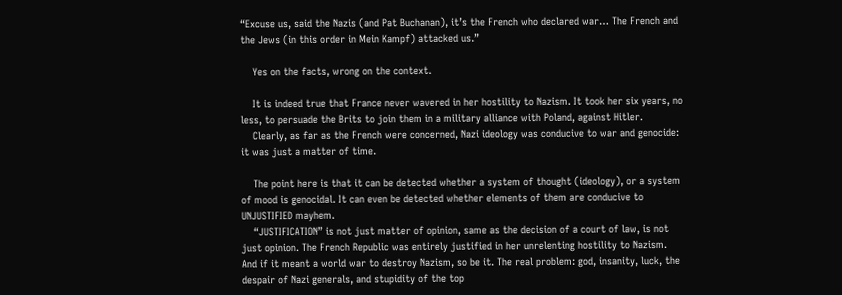“Excuse us, said the Nazis (and Pat Buchanan), it’s the French who declared war… The French and the Jews (in this order in Mein Kampf) attacked us.”

    Yes on the facts, wrong on the context.

    It is indeed true that France never wavered in her hostility to Nazism. It took her six years, no less, to persuade the Brits to join them in a military alliance with Poland, against Hitler.
    Clearly, as far as the French were concerned, Nazi ideology was conducive to war and genocide: it was just a matter of time.

    The point here is that it can be detected whether a system of thought (ideology), or a system of mood is genocidal. It can even be detected whether elements of them are conducive to UNJUSTIFIED mayhem.
    “JUSTIFICATION” is not just matter of opinion, same as the decision of a court of law, is not just opinion. The French Republic was entirely justified in her unrelenting hostility to Nazism. And if it meant a world war to destroy Nazism, so be it. The real problem: god, insanity, luck, the despair of Nazi generals, and stupidity of the top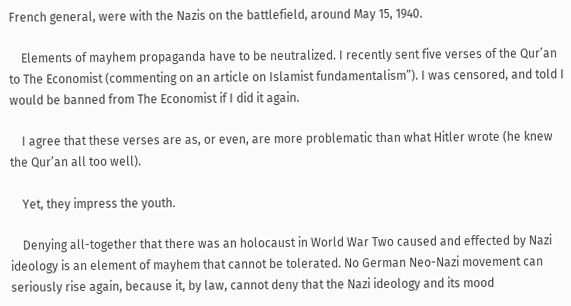French general, were with the Nazis on the battlefield, around May 15, 1940.

    Elements of mayhem propaganda have to be neutralized. I recently sent five verses of the Qur’an to The Economist (commenting on an article on Islamist fundamentalism”). I was censored, and told I would be banned from The Economist if I did it again.

    I agree that these verses are as, or even, are more problematic than what Hitler wrote (he knew the Qur’an all too well).

    Yet, they impress the youth.

    Denying all-together that there was an holocaust in World War Two caused and effected by Nazi ideology is an element of mayhem that cannot be tolerated. No German Neo-Nazi movement can seriously rise again, because it, by law, cannot deny that the Nazi ideology and its mood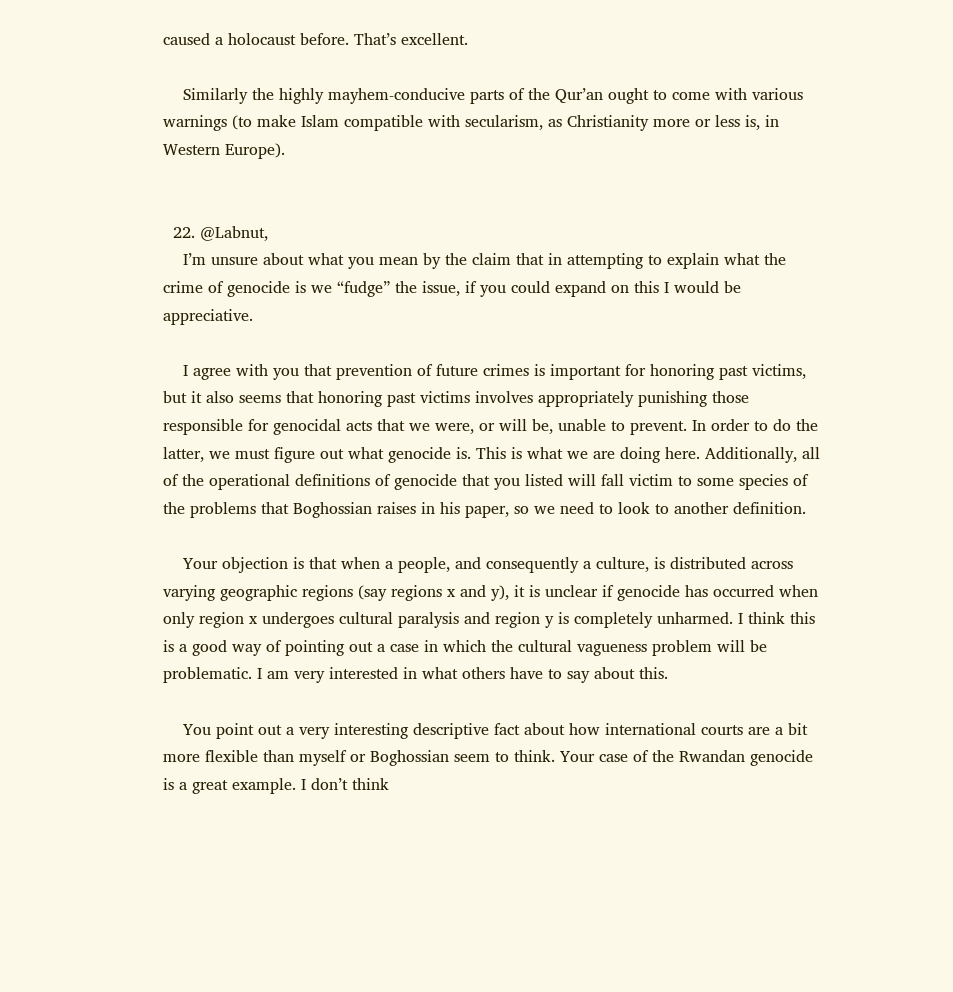caused a holocaust before. That’s excellent.

    Similarly the highly mayhem-conducive parts of the Qur’an ought to come with various warnings (to make Islam compatible with secularism, as Christianity more or less is, in Western Europe).


  22. @Labnut,
    I’m unsure about what you mean by the claim that in attempting to explain what the crime of genocide is we “fudge” the issue, if you could expand on this I would be appreciative.

    I agree with you that prevention of future crimes is important for honoring past victims, but it also seems that honoring past victims involves appropriately punishing those responsible for genocidal acts that we were, or will be, unable to prevent. In order to do the latter, we must figure out what genocide is. This is what we are doing here. Additionally, all of the operational definitions of genocide that you listed will fall victim to some species of the problems that Boghossian raises in his paper, so we need to look to another definition.

    Your objection is that when a people, and consequently a culture, is distributed across varying geographic regions (say regions x and y), it is unclear if genocide has occurred when only region x undergoes cultural paralysis and region y is completely unharmed. I think this is a good way of pointing out a case in which the cultural vagueness problem will be problematic. I am very interested in what others have to say about this.

    You point out a very interesting descriptive fact about how international courts are a bit more flexible than myself or Boghossian seem to think. Your case of the Rwandan genocide is a great example. I don’t think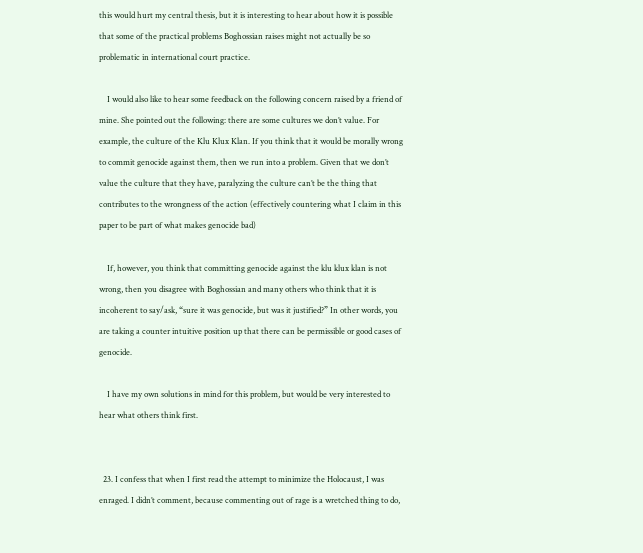this would hurt my central thesis, but it is interesting to hear about how it is possible that some of the practical problems Boghossian raises might not actually be so problematic in international court practice.

    I would also like to hear some feedback on the following concern raised by a friend of mine. She pointed out the following: there are some cultures we don’t value. For example, the culture of the Klu Klux Klan. If you think that it would be morally wrong to commit genocide against them, then we run into a problem. Given that we don’t value the culture that they have, paralyzing the culture can’t be the thing that contributes to the wrongness of the action (effectively countering what I claim in this paper to be part of what makes genocide bad)

    If, however, you think that committing genocide against the klu klux klan is not wrong, then you disagree with Boghossian and many others who think that it is incoherent to say/ask, “sure it was genocide, but was it justified?” In other words, you are taking a counter intuitive position up that there can be permissible or good cases of genocide.

    I have my own solutions in mind for this problem, but would be very interested to hear what others think first.


  23. I confess that when I first read the attempt to minimize the Holocaust, I was enraged. I didn’t comment, because commenting out of rage is a wretched thing to do,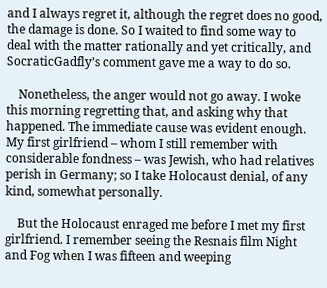and I always regret it, although the regret does no good, the damage is done. So I waited to find some way to deal with the matter rationally and yet critically, and SocraticGadfly’s comment gave me a way to do so.

    Nonetheless, the anger would not go away. I woke this morning regretting that, and asking why that happened. The immediate cause was evident enough. My first girlfriend – whom I still remember with considerable fondness – was Jewish, who had relatives perish in Germany; so I take Holocaust denial, of any kind, somewhat personally.

    But the Holocaust enraged me before I met my first girlfriend. I remember seeing the Resnais film Night and Fog when I was fifteen and weeping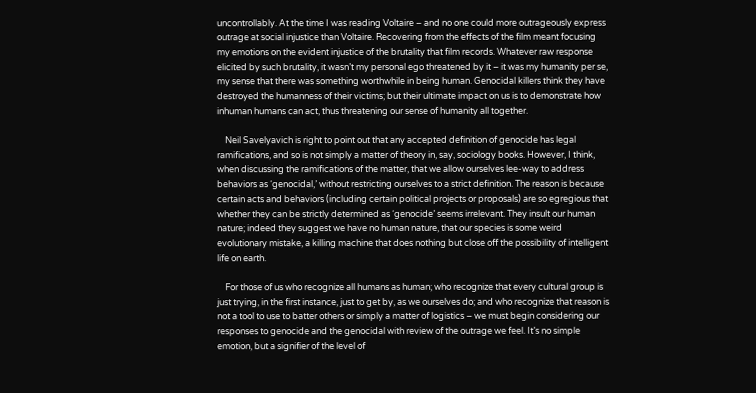uncontrollably. At the time I was reading Voltaire – and no one could more outrageously express outrage at social injustice than Voltaire. Recovering from the effects of the film meant focusing my emotions on the evident injustice of the brutality that film records. Whatever raw response elicited by such brutality, it wasn’t my personal ego threatened by it – it was my humanity per se, my sense that there was something worthwhile in being human. Genocidal killers think they have destroyed the humanness of their victims; but their ultimate impact on us is to demonstrate how inhuman humans can act, thus threatening our sense of humanity all together.

    Neil Savelyavich is right to point out that any accepted definition of genocide has legal ramifications, and so is not simply a matter of theory in, say, sociology books. However, I think, when discussing the ramifications of the matter, that we allow ourselves lee-way to address behaviors as ‘genocidal,’ without restricting ourselves to a strict definition. The reason is because certain acts and behaviors (including certain political projects or proposals) are so egregious that whether they can be strictly determined as ‘genocide’ seems irrelevant. They insult our human nature; indeed they suggest we have no human nature, that our species is some weird evolutionary mistake, a killing machine that does nothing but close off the possibility of intelligent life on earth.

    For those of us who recognize all humans as human; who recognize that every cultural group is just trying, in the first instance, just to get by, as we ourselves do; and who recognize that reason is not a tool to use to batter others or simply a matter of logistics – we must begin considering our responses to genocide and the genocidal with review of the outrage we feel. It’s no simple emotion, but a signifier of the level of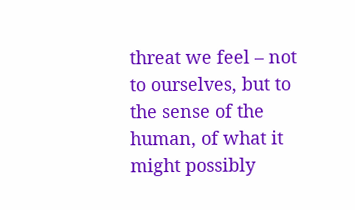threat we feel – not to ourselves, but to the sense of the human, of what it might possibly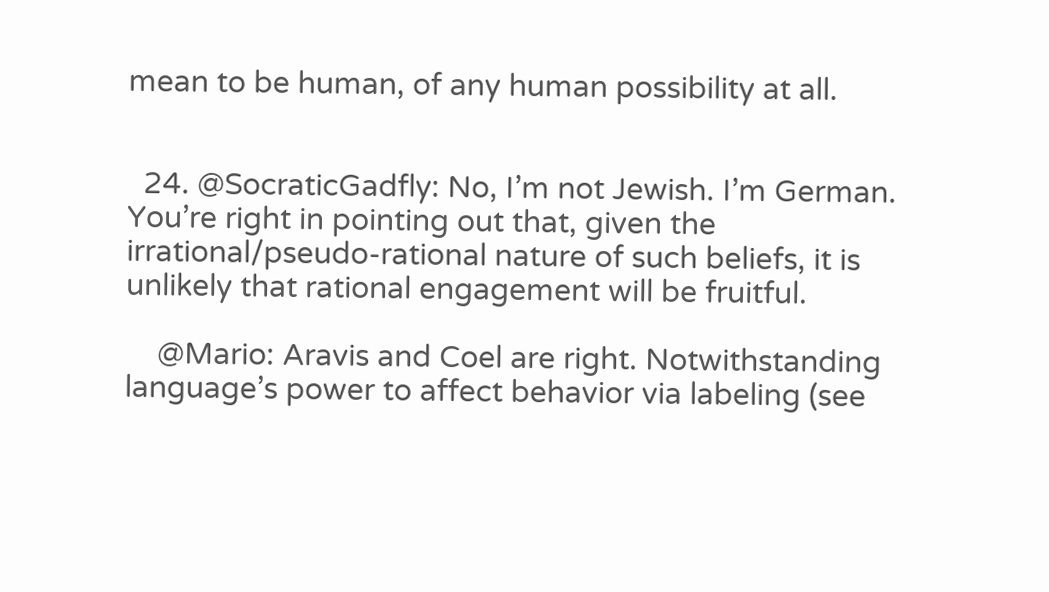mean to be human, of any human possibility at all.


  24. @SocraticGadfly: No, I’m not Jewish. I’m German. You’re right in pointing out that, given the irrational/pseudo-rational nature of such beliefs, it is unlikely that rational engagement will be fruitful.

    @Mario: Aravis and Coel are right. Notwithstanding language’s power to affect behavior via labeling (see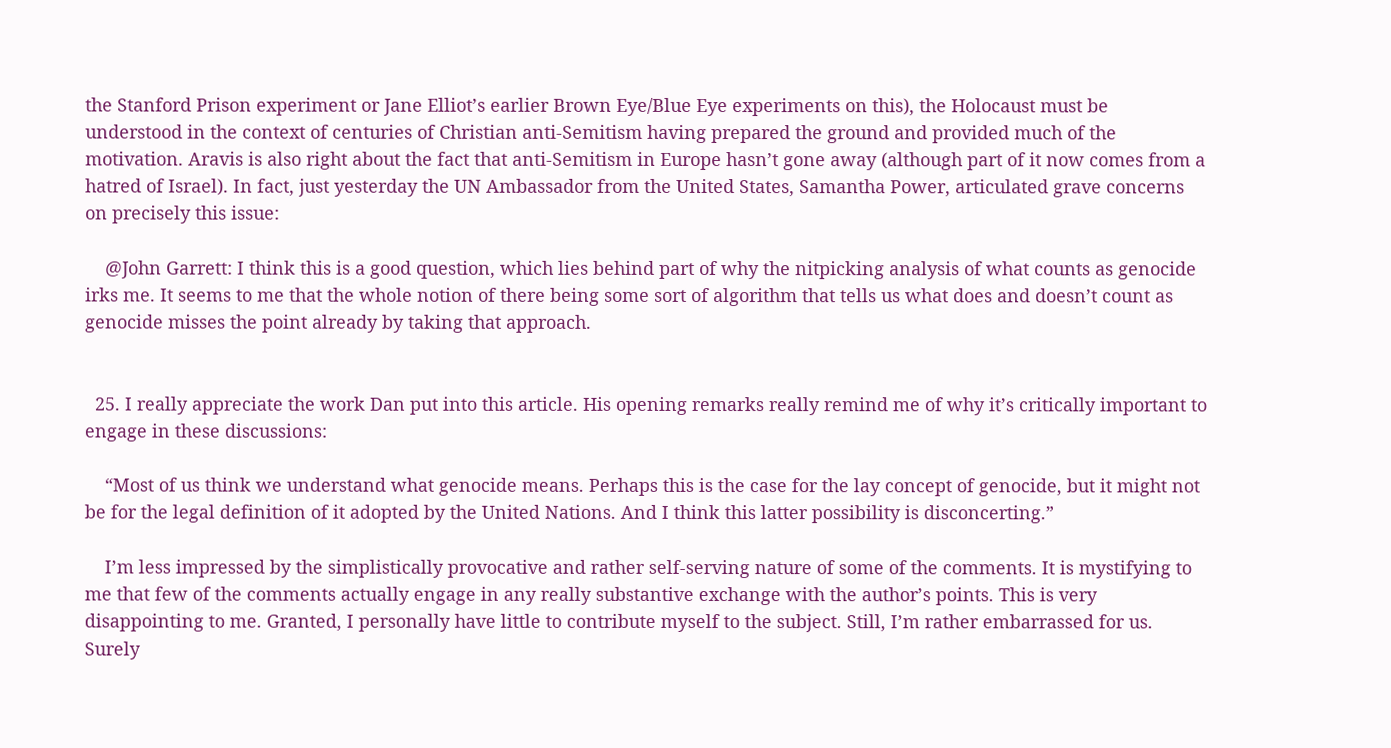the Stanford Prison experiment or Jane Elliot’s earlier Brown Eye/Blue Eye experiments on this), the Holocaust must be understood in the context of centuries of Christian anti-Semitism having prepared the ground and provided much of the motivation. Aravis is also right about the fact that anti-Semitism in Europe hasn’t gone away (although part of it now comes from a hatred of Israel). In fact, just yesterday the UN Ambassador from the United States, Samantha Power, articulated grave concerns on precisely this issue:

    @John Garrett: I think this is a good question, which lies behind part of why the nitpicking analysis of what counts as genocide irks me. It seems to me that the whole notion of there being some sort of algorithm that tells us what does and doesn’t count as genocide misses the point already by taking that approach.


  25. I really appreciate the work Dan put into this article. His opening remarks really remind me of why it’s critically important to engage in these discussions:

    “Most of us think we understand what genocide means. Perhaps this is the case for the lay concept of genocide, but it might not be for the legal definition of it adopted by the United Nations. And I think this latter possibility is disconcerting.”

    I’m less impressed by the simplistically provocative and rather self-serving nature of some of the comments. It is mystifying to me that few of the comments actually engage in any really substantive exchange with the author’s points. This is very disappointing to me. Granted, I personally have little to contribute myself to the subject. Still, I’m rather embarrassed for us. Surely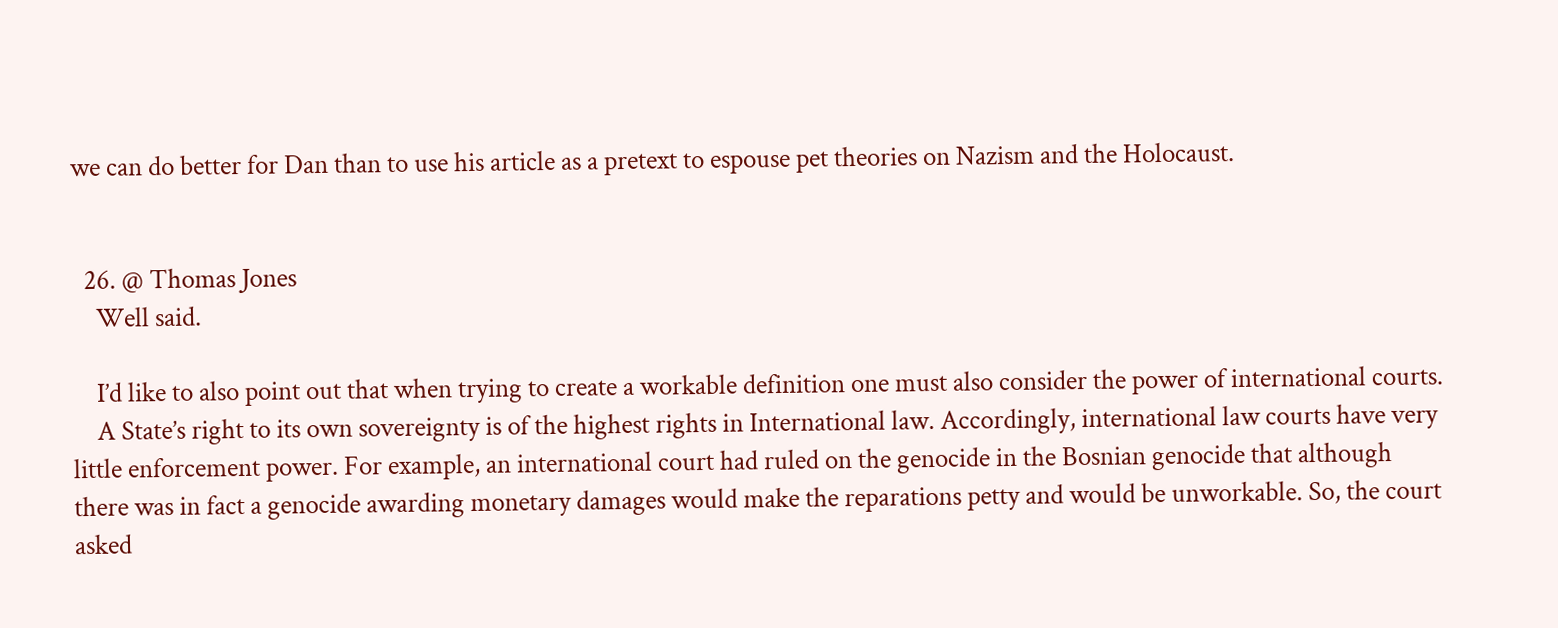we can do better for Dan than to use his article as a pretext to espouse pet theories on Nazism and the Holocaust.


  26. @ Thomas Jones
    Well said.

    I’d like to also point out that when trying to create a workable definition one must also consider the power of international courts.
    A State’s right to its own sovereignty is of the highest rights in International law. Accordingly, international law courts have very little enforcement power. For example, an international court had ruled on the genocide in the Bosnian genocide that although there was in fact a genocide awarding monetary damages would make the reparations petty and would be unworkable. So, the court asked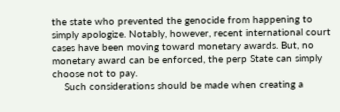the state who prevented the genocide from happening to simply apologize. Notably, however, recent international court cases have been moving toward monetary awards. But, no monetary award can be enforced, the perp State can simply choose not to pay.
    Such considerations should be made when creating a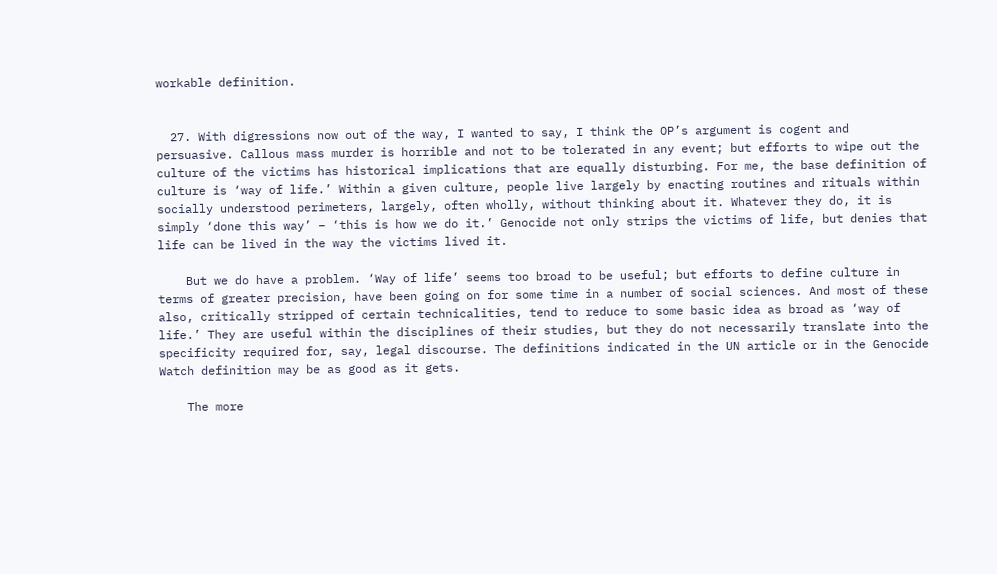workable definition.


  27. With digressions now out of the way, I wanted to say, I think the OP’s argument is cogent and persuasive. Callous mass murder is horrible and not to be tolerated in any event; but efforts to wipe out the culture of the victims has historical implications that are equally disturbing. For me, the base definition of culture is ‘way of life.’ Within a given culture, people live largely by enacting routines and rituals within socially understood perimeters, largely, often wholly, without thinking about it. Whatever they do, it is simply ‘done this way’ – ‘this is how we do it.’ Genocide not only strips the victims of life, but denies that life can be lived in the way the victims lived it.

    But we do have a problem. ‘Way of life’ seems too broad to be useful; but efforts to define culture in terms of greater precision, have been going on for some time in a number of social sciences. And most of these also, critically stripped of certain technicalities, tend to reduce to some basic idea as broad as ‘way of life.’ They are useful within the disciplines of their studies, but they do not necessarily translate into the specificity required for, say, legal discourse. The definitions indicated in the UN article or in the Genocide Watch definition may be as good as it gets.

    The more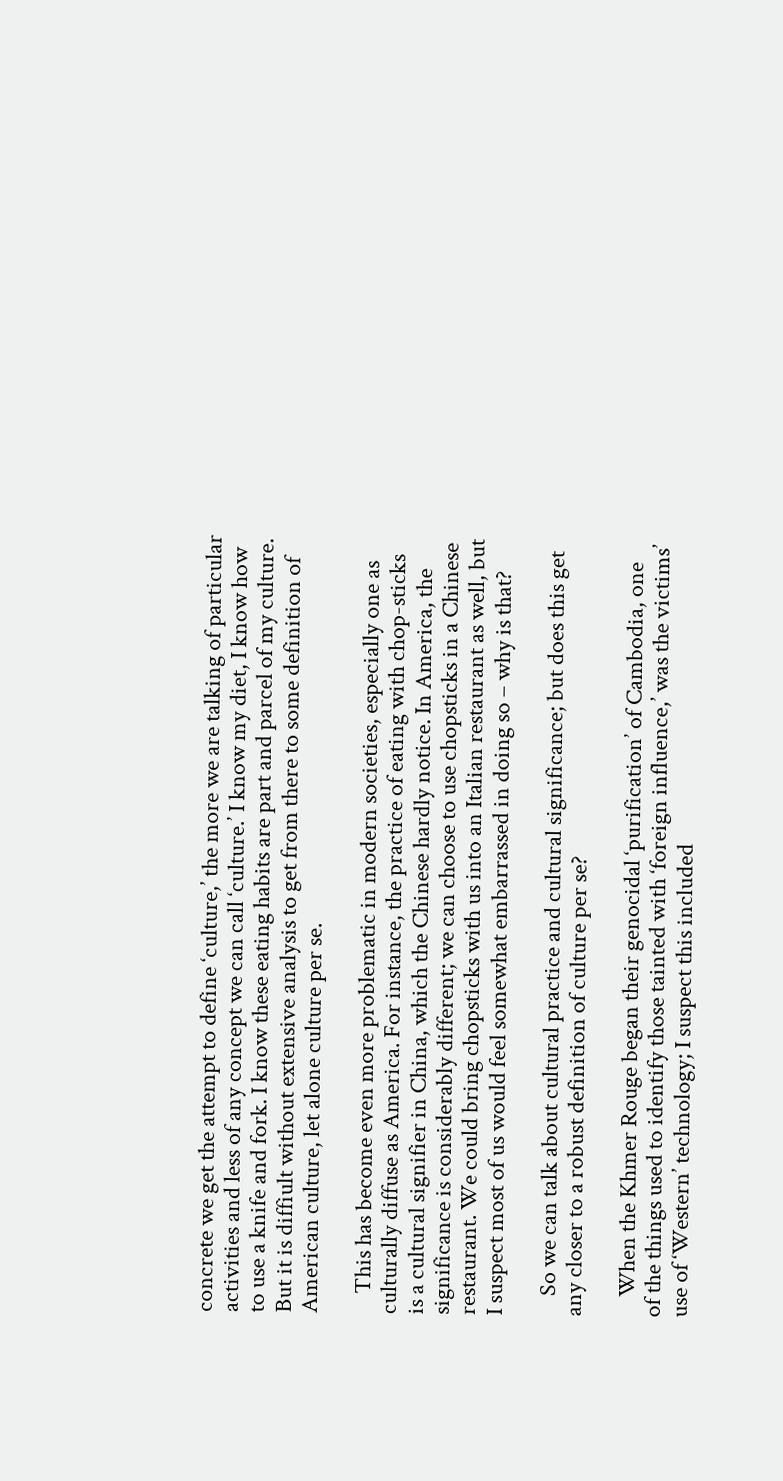concrete we get the attempt to define ‘culture,’ the more we are talking of particular activities and less of any concept we can call ‘culture.’ I know my diet, I know how to use a knife and fork. I know these eating habits are part and parcel of my culture. But it is diffiult without extensive analysis to get from there to some definition of American culture, let alone culture per se.

    This has become even more problematic in modern societies, especially one as culturally diffuse as America. For instance, the practice of eating with chop-sticks is a cultural signifier in China, which the Chinese hardly notice. In America, the significance is considerably different; we can choose to use chopsticks in a Chinese restaurant. We could bring chopsticks with us into an Italian restaurant as well, but I suspect most of us would feel somewhat embarrassed in doing so – why is that?

    So we can talk about cultural practice and cultural significance; but does this get any closer to a robust definition of culture per se?

    When the Khmer Rouge began their genocidal ‘purification’ of Cambodia, one of the things used to identify those tainted with ‘foreign influence,’ was the victims’ use of ‘Western’ technology; I suspect this included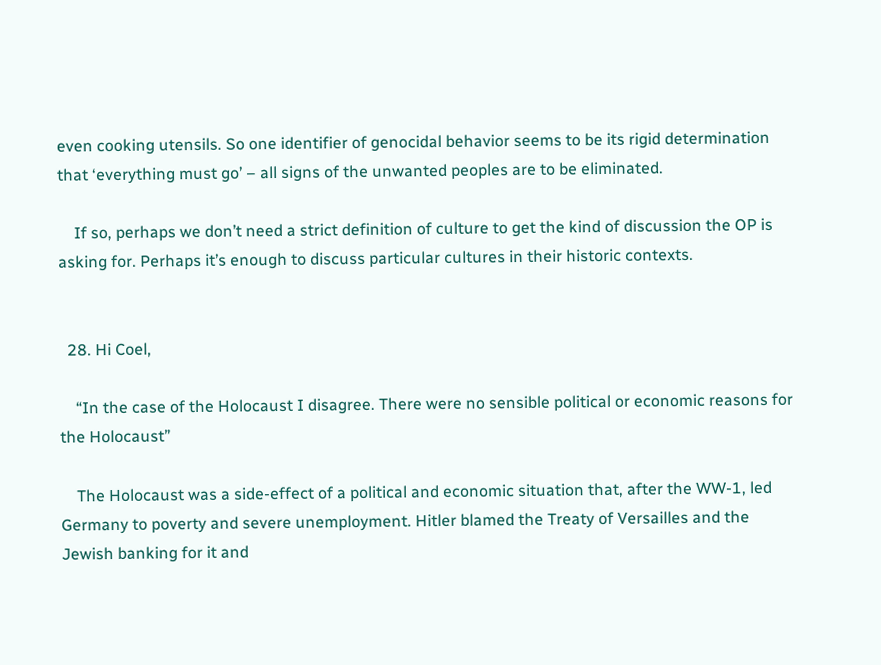even cooking utensils. So one identifier of genocidal behavior seems to be its rigid determination that ‘everything must go’ – all signs of the unwanted peoples are to be eliminated.

    If so, perhaps we don’t need a strict definition of culture to get the kind of discussion the OP is asking for. Perhaps it’s enough to discuss particular cultures in their historic contexts.


  28. Hi Coel,

    “In the case of the Holocaust I disagree. There were no sensible political or economic reasons for the Holocaust”

    The Holocaust was a side-effect of a political and economic situation that, after the WW-1, led Germany to poverty and severe unemployment. Hitler blamed the Treaty of Versailles and the Jewish banking for it and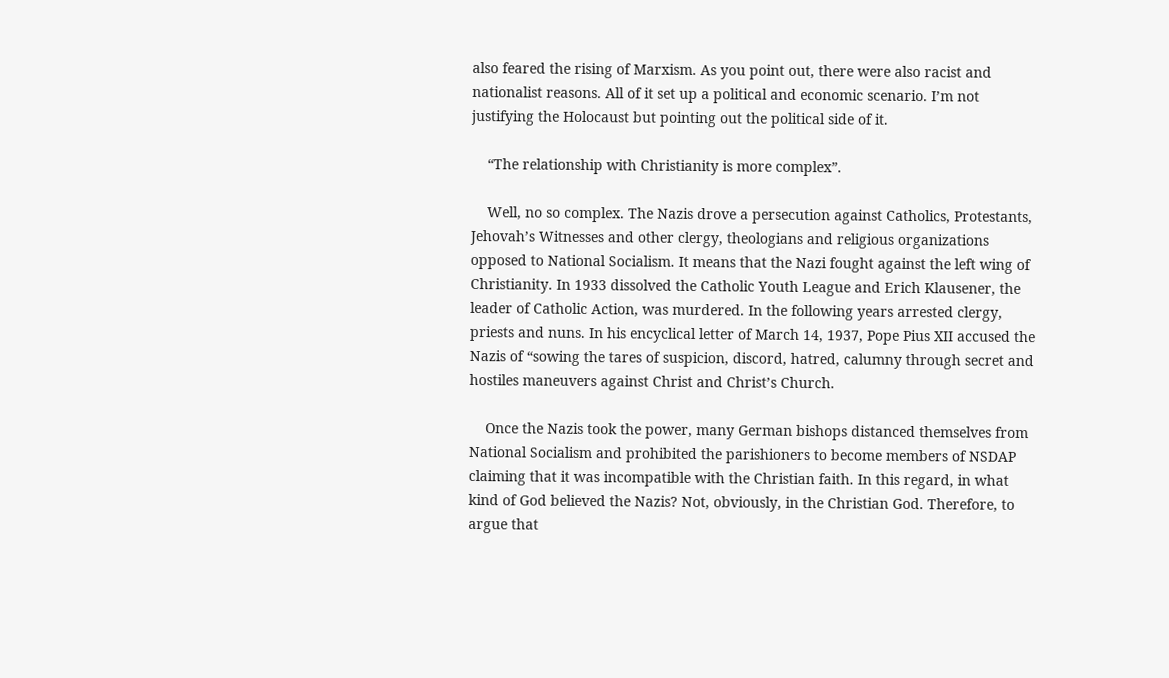also feared the rising of Marxism. As you point out, there were also racist and nationalist reasons. All of it set up a political and economic scenario. I’m not justifying the Holocaust but pointing out the political side of it.

    “The relationship with Christianity is more complex”.

    Well, no so complex. The Nazis drove a persecution against Catholics, Protestants, Jehovah’s Witnesses and other clergy, theologians and religious organizations opposed to National Socialism. It means that the Nazi fought against the left wing of Christianity. In 1933 dissolved the Catholic Youth League and Erich Klausener, the leader of Catholic Action, was murdered. In the following years arrested clergy, priests and nuns. In his encyclical letter of March 14, 1937, Pope Pius XII accused the Nazis of “sowing the tares of suspicion, discord, hatred, calumny through secret and hostiles maneuvers against Christ and Christ’s Church.

    Once the Nazis took the power, many German bishops distanced themselves from National Socialism and prohibited the parishioners to become members of NSDAP claiming that it was incompatible with the Christian faith. In this regard, in what kind of God believed the Nazis? Not, obviously, in the Christian God. Therefore, to argue that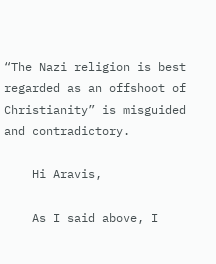“The Nazi religion is best regarded as an offshoot of Christianity” is misguided and contradictory.

    Hi Aravis,

    As I said above, I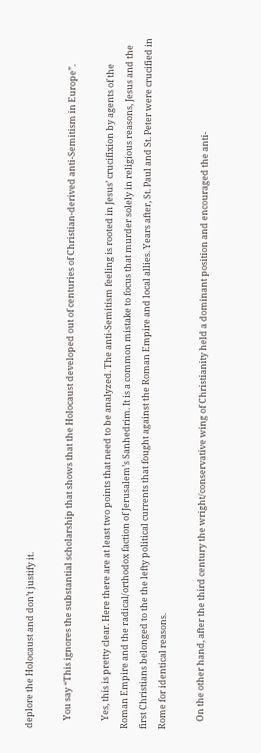deplore the Holocaust and don’t justify it.

    You say “This ignores the substantial scholarship that shows that the Holocaust developed out of centuries of Christian-derived anti-Semitism in Europe”.

    Yes, this is pretty clear. Here there are at least two points that need to be analyzed. The anti-Semitism feeling is rooted in Jesus’ crucifixion by agents of the Roman Empire and the radical/orthodox faction of Jerusalem’s Sanhedrim. It is a common mistake to focus that murder solely in religious reasons, Jesus and the first Christians belonged to the the lefty political currents that fought against the Roman Empire and local allies. Years after, St. Paul and St. Peter were crucified in Rome for identical reasons.

    On the other hand, after the third century the wright/conservative wing of Christianity held a dominant position and encouraged the anti-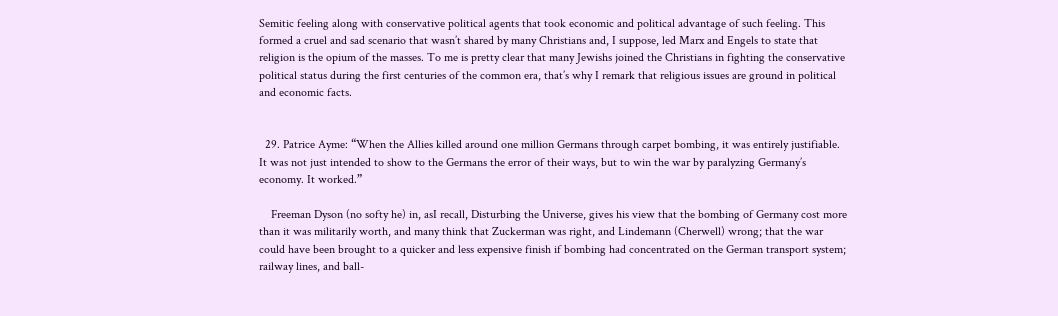Semitic feeling along with conservative political agents that took economic and political advantage of such feeling. This formed a cruel and sad scenario that wasn’t shared by many Christians and, I suppose, led Marx and Engels to state that religion is the opium of the masses. To me is pretty clear that many Jewishs joined the Christians in fighting the conservative political status during the first centuries of the common era, that’s why I remark that religious issues are ground in political and economic facts.


  29. Patrice Ayme: “When the Allies killed around one million Germans through carpet bombing, it was entirely justifiable. It was not just intended to show to the Germans the error of their ways, but to win the war by paralyzing Germany’s economy. It worked.”

    Freeman Dyson (no softy he) in, asI recall, Disturbing the Universe, gives his view that the bombing of Germany cost more than it was militarily worth, and many think that Zuckerman was right, and Lindemann (Cherwell) wrong; that the war could have been brought to a quicker and less expensive finish if bombing had concentrated on the German transport system; railway lines, and ball-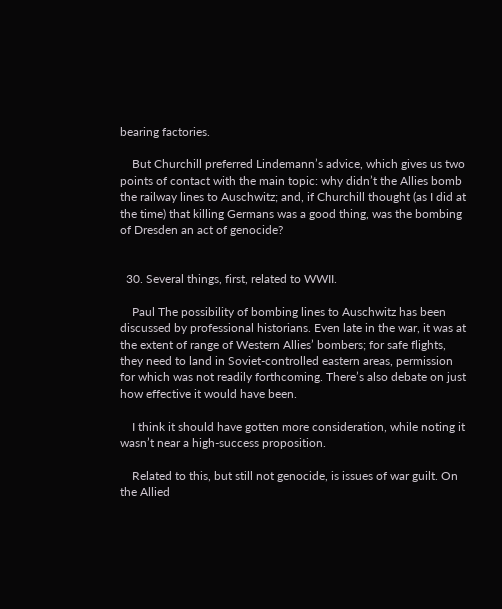bearing factories.

    But Churchill preferred Lindemann’s advice, which gives us two points of contact with the main topic: why didn’t the Allies bomb the railway lines to Auschwitz; and, if Churchill thought (as I did at the time) that killing Germans was a good thing, was the bombing of Dresden an act of genocide?


  30. Several things, first, related to WWII.

    Paul The possibility of bombing lines to Auschwitz has been discussed by professional historians. Even late in the war, it was at the extent of range of Western Allies’ bombers; for safe flights, they need to land in Soviet-controlled eastern areas, permission for which was not readily forthcoming. There’s also debate on just how effective it would have been.

    I think it should have gotten more consideration, while noting it wasn’t near a high-success proposition.

    Related to this, but still not genocide, is issues of war guilt. On the Allied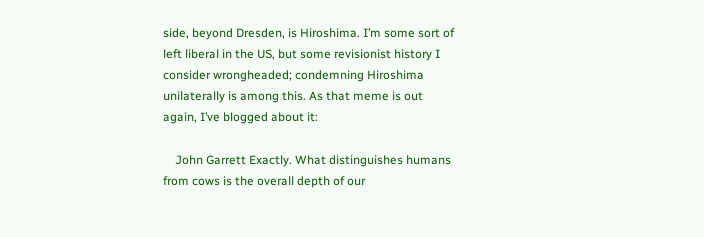side, beyond Dresden, is Hiroshima. I’m some sort of left liberal in the US, but some revisionist history I consider wrongheaded; condemning Hiroshima unilaterally is among this. As that meme is out again, I’ve blogged about it:

    John Garrett Exactly. What distinguishes humans from cows is the overall depth of our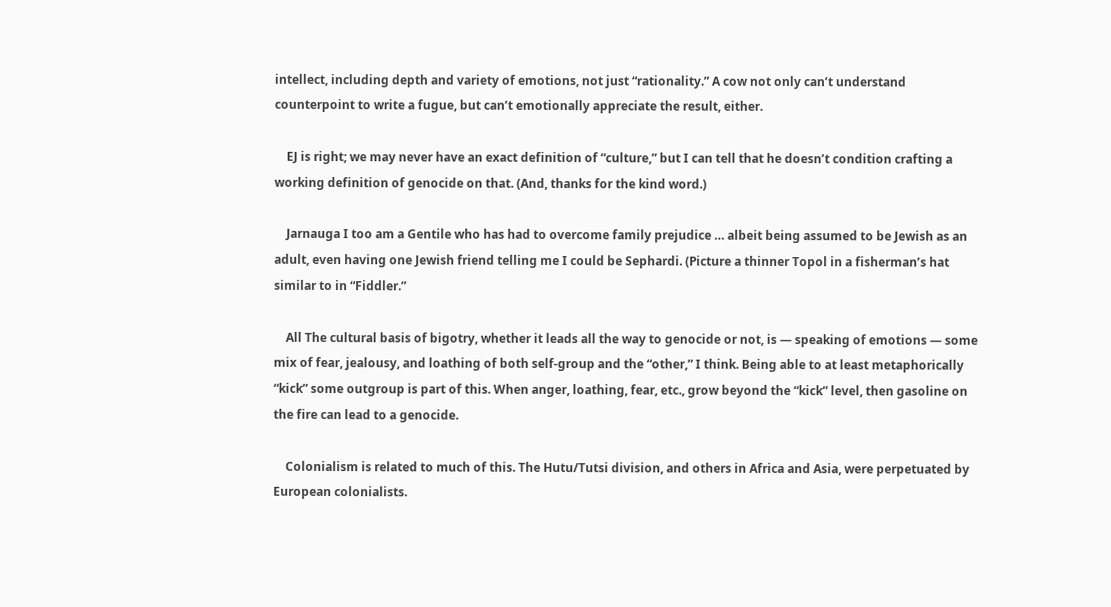intellect, including depth and variety of emotions, not just “rationality.” A cow not only can’t understand counterpoint to write a fugue, but can’t emotionally appreciate the result, either.

    EJ is right; we may never have an exact definition of “culture,” but I can tell that he doesn’t condition crafting a working definition of genocide on that. (And, thanks for the kind word.)

    Jarnauga I too am a Gentile who has had to overcome family prejudice … albeit being assumed to be Jewish as an adult, even having one Jewish friend telling me I could be Sephardi. (Picture a thinner Topol in a fisherman’s hat similar to in “Fiddler.”

    All The cultural basis of bigotry, whether it leads all the way to genocide or not, is — speaking of emotions — some mix of fear, jealousy, and loathing of both self-group and the “other,” I think. Being able to at least metaphorically “kick” some outgroup is part of this. When anger, loathing, fear, etc., grow beyond the “kick” level, then gasoline on the fire can lead to a genocide.

    Colonialism is related to much of this. The Hutu/Tutsi division, and others in Africa and Asia, were perpetuated by European colonialists.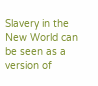Slavery in the New World can be seen as a version of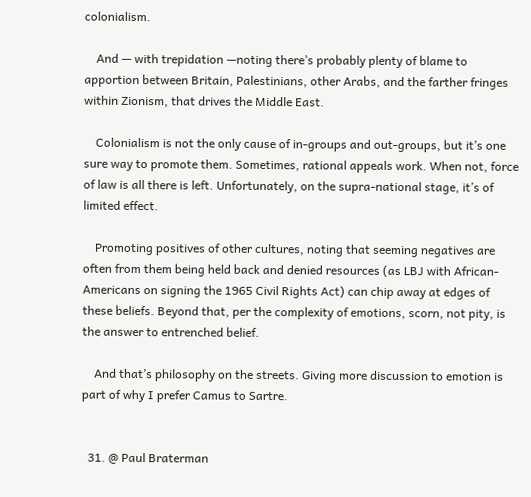colonialism.

    And — with trepidation —noting there’s probably plenty of blame to apportion between Britain, Palestinians, other Arabs, and the farther fringes within Zionism, that drives the Middle East.

    Colonialism is not the only cause of in-groups and out-groups, but it’s one sure way to promote them. Sometimes, rational appeals work. When not, force of law is all there is left. Unfortunately, on the supra-national stage, it’s of limited effect.

    Promoting positives of other cultures, noting that seeming negatives are often from them being held back and denied resources (as LBJ with African-Americans on signing the 1965 Civil Rights Act) can chip away at edges of these beliefs. Beyond that, per the complexity of emotions, scorn, not pity, is the answer to entrenched belief.

    And that’s philosophy on the streets. Giving more discussion to emotion is part of why I prefer Camus to Sartre.


  31. @ Paul Braterman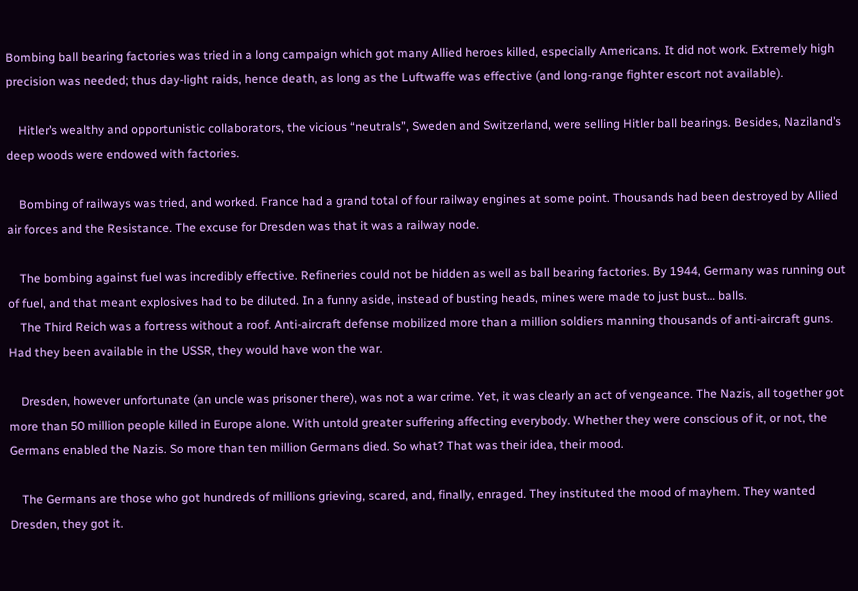Bombing ball bearing factories was tried in a long campaign which got many Allied heroes killed, especially Americans. It did not work. Extremely high precision was needed; thus day-light raids, hence death, as long as the Luftwaffe was effective (and long-range fighter escort not available).

    Hitler’s wealthy and opportunistic collaborators, the vicious “neutrals”, Sweden and Switzerland, were selling Hitler ball bearings. Besides, Naziland’s deep woods were endowed with factories.

    Bombing of railways was tried, and worked. France had a grand total of four railway engines at some point. Thousands had been destroyed by Allied air forces and the Resistance. The excuse for Dresden was that it was a railway node.

    The bombing against fuel was incredibly effective. Refineries could not be hidden as well as ball bearing factories. By 1944, Germany was running out of fuel, and that meant explosives had to be diluted. In a funny aside, instead of busting heads, mines were made to just bust… balls.
    The Third Reich was a fortress without a roof. Anti-aircraft defense mobilized more than a million soldiers manning thousands of anti-aircraft guns. Had they been available in the USSR, they would have won the war.

    Dresden, however unfortunate (an uncle was prisoner there), was not a war crime. Yet, it was clearly an act of vengeance. The Nazis, all together got more than 50 million people killed in Europe alone. With untold greater suffering affecting everybody. Whether they were conscious of it, or not, the Germans enabled the Nazis. So more than ten million Germans died. So what? That was their idea, their mood.

    The Germans are those who got hundreds of millions grieving, scared, and, finally, enraged. They instituted the mood of mayhem. They wanted Dresden, they got it.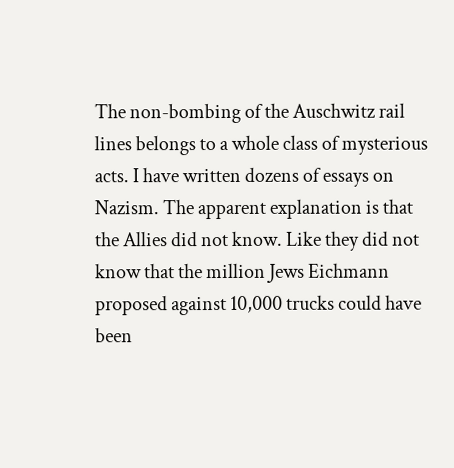The non-bombing of the Auschwitz rail lines belongs to a whole class of mysterious acts. I have written dozens of essays on Nazism. The apparent explanation is that the Allies did not know. Like they did not know that the million Jews Eichmann proposed against 10,000 trucks could have been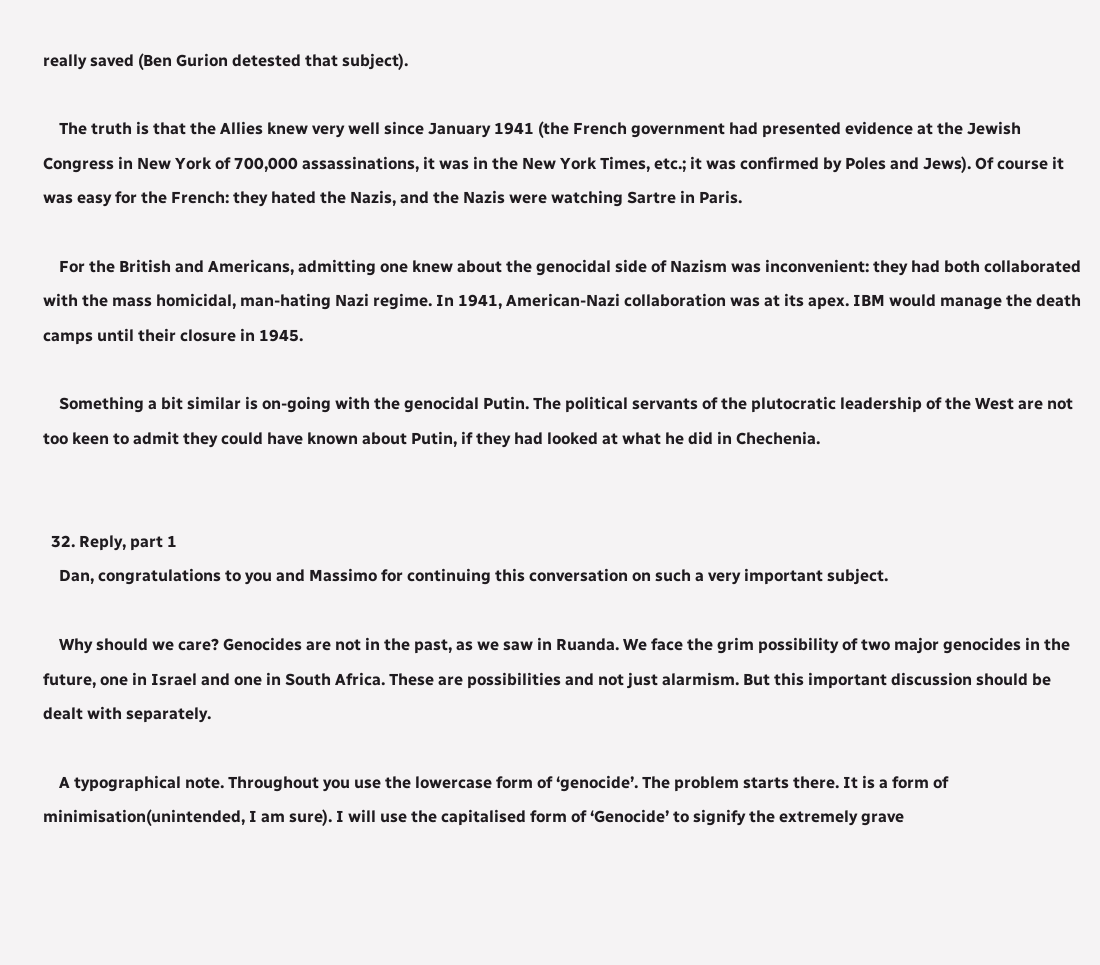really saved (Ben Gurion detested that subject).

    The truth is that the Allies knew very well since January 1941 (the French government had presented evidence at the Jewish Congress in New York of 700,000 assassinations, it was in the New York Times, etc.; it was confirmed by Poles and Jews). Of course it was easy for the French: they hated the Nazis, and the Nazis were watching Sartre in Paris.

    For the British and Americans, admitting one knew about the genocidal side of Nazism was inconvenient: they had both collaborated with the mass homicidal, man-hating Nazi regime. In 1941, American-Nazi collaboration was at its apex. IBM would manage the death camps until their closure in 1945.

    Something a bit similar is on-going with the genocidal Putin. The political servants of the plutocratic leadership of the West are not too keen to admit they could have known about Putin, if they had looked at what he did in Chechenia.


  32. Reply, part 1
    Dan, congratulations to you and Massimo for continuing this conversation on such a very important subject.

    Why should we care? Genocides are not in the past, as we saw in Ruanda. We face the grim possibility of two major genocides in the future, one in Israel and one in South Africa. These are possibilities and not just alarmism. But this important discussion should be dealt with separately.

    A typographical note. Throughout you use the lowercase form of ‘genocide’. The problem starts there. It is a form of minimisation(unintended, I am sure). I will use the capitalised form of ‘Genocide’ to signify the extremely grave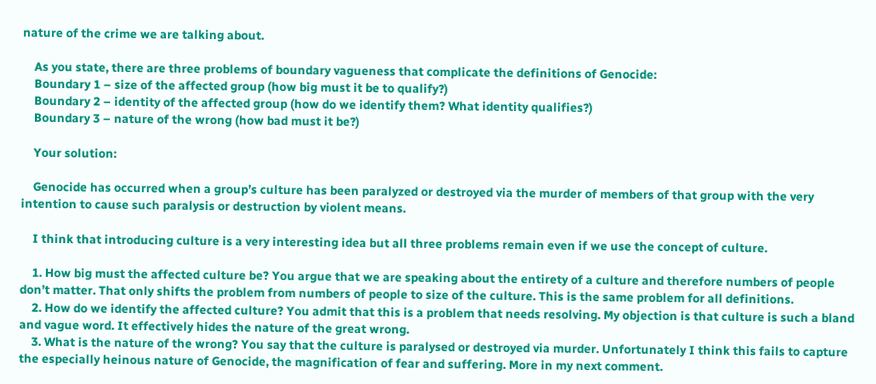nature of the crime we are talking about.

    As you state, there are three problems of boundary vagueness that complicate the definitions of Genocide:
    Boundary 1 – size of the affected group (how big must it be to qualify?)
    Boundary 2 – identity of the affected group (how do we identify them? What identity qualifies?)
    Boundary 3 – nature of the wrong (how bad must it be?)

    Your solution:

    Genocide has occurred when a group’s culture has been paralyzed or destroyed via the murder of members of that group with the very intention to cause such paralysis or destruction by violent means.

    I think that introducing culture is a very interesting idea but all three problems remain even if we use the concept of culture.

    1. How big must the affected culture be? You argue that we are speaking about the entirety of a culture and therefore numbers of people don’t matter. That only shifts the problem from numbers of people to size of the culture. This is the same problem for all definitions.
    2. How do we identify the affected culture? You admit that this is a problem that needs resolving. My objection is that culture is such a bland and vague word. It effectively hides the nature of the great wrong.
    3. What is the nature of the wrong? You say that the culture is paralysed or destroyed via murder. Unfortunately I think this fails to capture the especially heinous nature of Genocide, the magnification of fear and suffering. More in my next comment.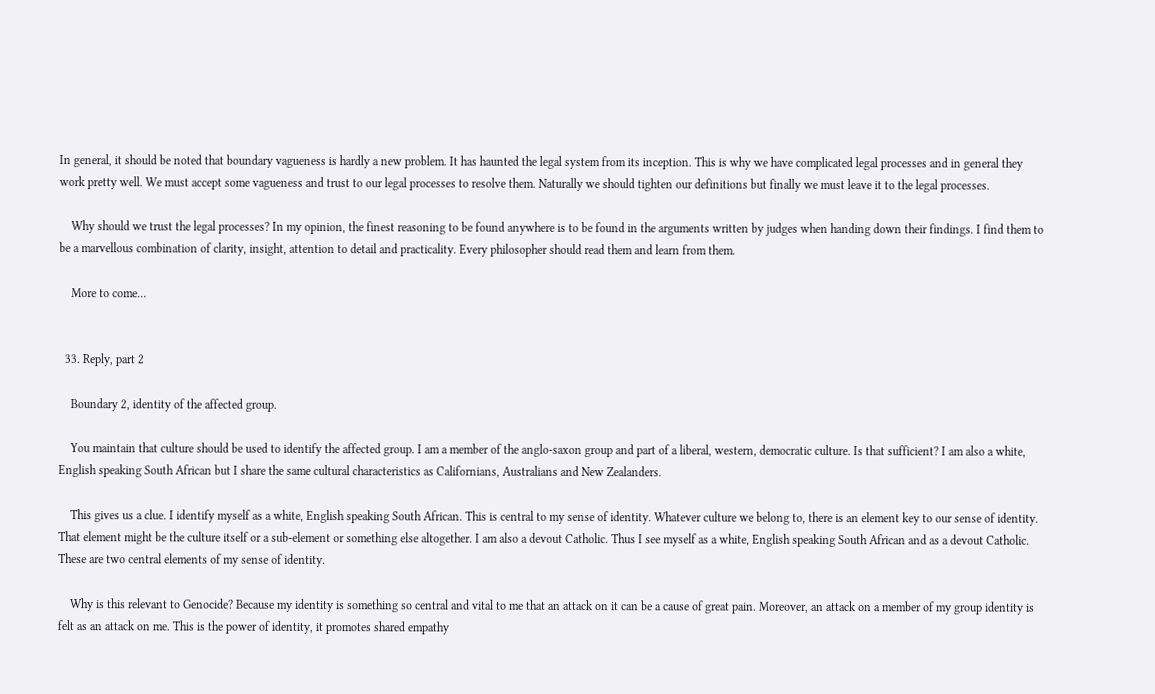In general, it should be noted that boundary vagueness is hardly a new problem. It has haunted the legal system from its inception. This is why we have complicated legal processes and in general they work pretty well. We must accept some vagueness and trust to our legal processes to resolve them. Naturally we should tighten our definitions but finally we must leave it to the legal processes.

    Why should we trust the legal processes? In my opinion, the finest reasoning to be found anywhere is to be found in the arguments written by judges when handing down their findings. I find them to be a marvellous combination of clarity, insight, attention to detail and practicality. Every philosopher should read them and learn from them.

    More to come…


  33. Reply, part 2

    Boundary 2, identity of the affected group.

    You maintain that culture should be used to identify the affected group. I am a member of the anglo-saxon group and part of a liberal, western, democratic culture. Is that sufficient? I am also a white, English speaking South African but I share the same cultural characteristics as Californians, Australians and New Zealanders.

    This gives us a clue. I identify myself as a white, English speaking South African. This is central to my sense of identity. Whatever culture we belong to, there is an element key to our sense of identity. That element might be the culture itself or a sub-element or something else altogether. I am also a devout Catholic. Thus I see myself as a white, English speaking South African and as a devout Catholic. These are two central elements of my sense of identity.

    Why is this relevant to Genocide? Because my identity is something so central and vital to me that an attack on it can be a cause of great pain. Moreover, an attack on a member of my group identity is felt as an attack on me. This is the power of identity, it promotes shared empathy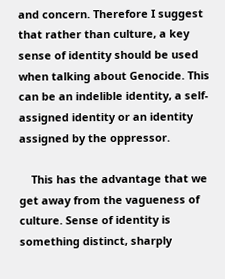and concern. Therefore I suggest that rather than culture, a key sense of identity should be used when talking about Genocide. This can be an indelible identity, a self-assigned identity or an identity assigned by the oppressor.

    This has the advantage that we get away from the vagueness of culture. Sense of identity is something distinct, sharply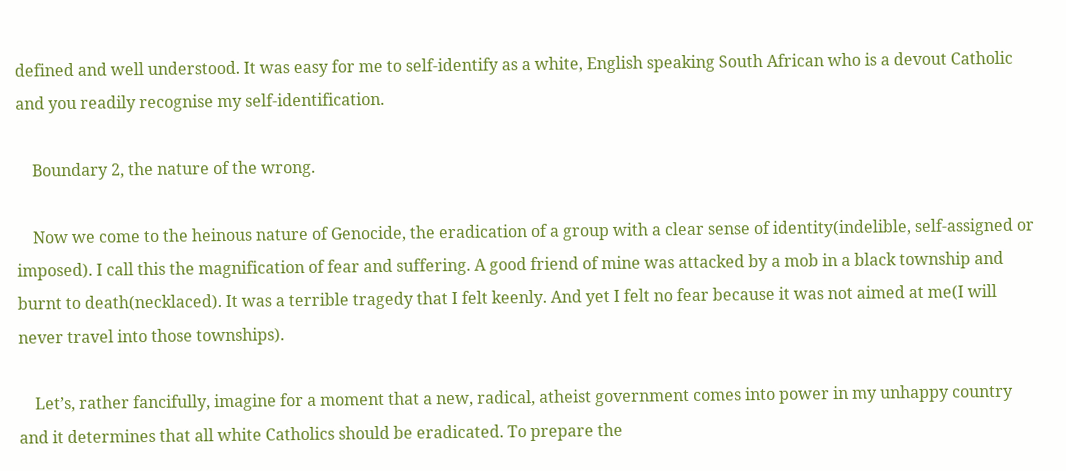defined and well understood. It was easy for me to self-identify as a white, English speaking South African who is a devout Catholic and you readily recognise my self-identification.

    Boundary 2, the nature of the wrong.

    Now we come to the heinous nature of Genocide, the eradication of a group with a clear sense of identity(indelible, self-assigned or imposed). I call this the magnification of fear and suffering. A good friend of mine was attacked by a mob in a black township and burnt to death(necklaced). It was a terrible tragedy that I felt keenly. And yet I felt no fear because it was not aimed at me(I will never travel into those townships).

    Let’s, rather fancifully, imagine for a moment that a new, radical, atheist government comes into power in my unhappy country and it determines that all white Catholics should be eradicated. To prepare the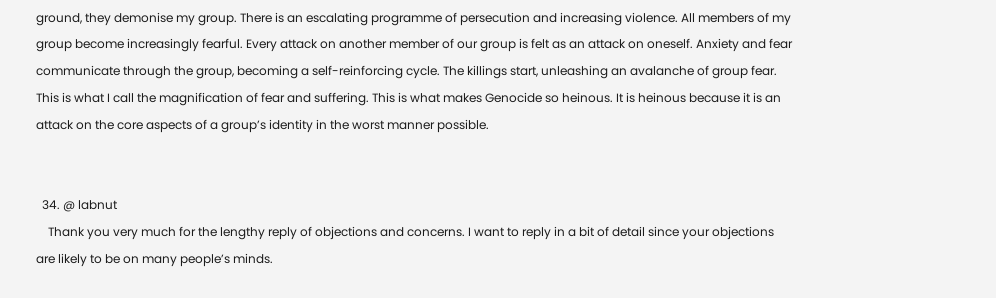ground, they demonise my group. There is an escalating programme of persecution and increasing violence. All members of my group become increasingly fearful. Every attack on another member of our group is felt as an attack on oneself. Anxiety and fear communicate through the group, becoming a self-reinforcing cycle. The killings start, unleashing an avalanche of group fear. This is what I call the magnification of fear and suffering. This is what makes Genocide so heinous. It is heinous because it is an attack on the core aspects of a group’s identity in the worst manner possible.


  34. @ labnut
    Thank you very much for the lengthy reply of objections and concerns. I want to reply in a bit of detail since your objections are likely to be on many people’s minds.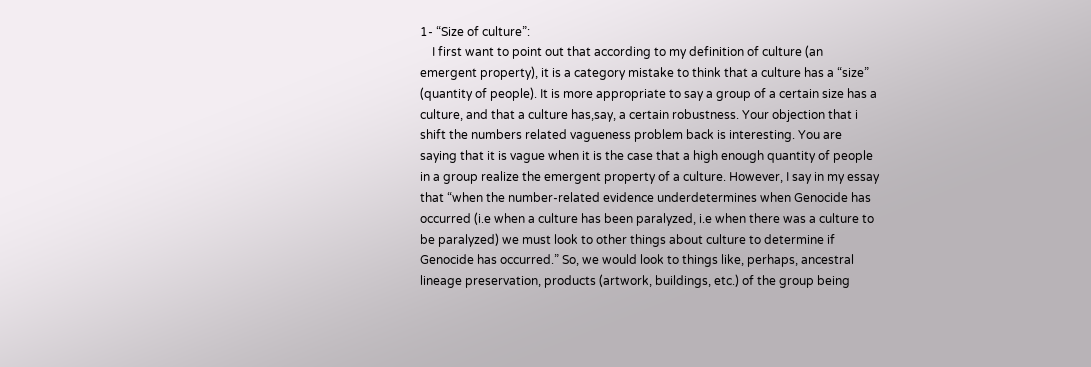1- “Size of culture”:
    I first want to point out that according to my definition of culture (an emergent property), it is a category mistake to think that a culture has a “size” (quantity of people). It is more appropriate to say a group of a certain size has a culture, and that a culture has,say, a certain robustness. Your objection that i shift the numbers related vagueness problem back is interesting. You are saying that it is vague when it is the case that a high enough quantity of people in a group realize the emergent property of a culture. However, I say in my essay that “when the number-related evidence underdetermines when Genocide has occurred (i.e when a culture has been paralyzed, i.e when there was a culture to be paralyzed) we must look to other things about culture to determine if Genocide has occurred.” So, we would look to things like, perhaps, ancestral lineage preservation, products (artwork, buildings, etc.) of the group being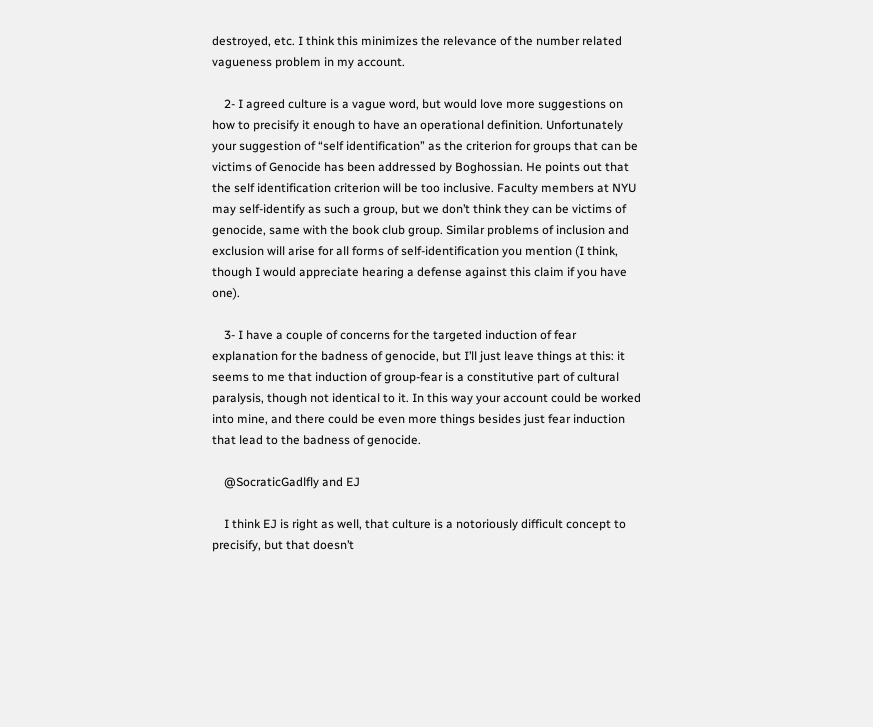destroyed, etc. I think this minimizes the relevance of the number related vagueness problem in my account.

    2- I agreed culture is a vague word, but would love more suggestions on how to precisify it enough to have an operational definition. Unfortunately your suggestion of “self identification” as the criterion for groups that can be victims of Genocide has been addressed by Boghossian. He points out that the self identification criterion will be too inclusive. Faculty members at NYU may self-identify as such a group, but we don’t think they can be victims of genocide, same with the book club group. Similar problems of inclusion and exclusion will arise for all forms of self-identification you mention (I think, though I would appreciate hearing a defense against this claim if you have one).

    3- I have a couple of concerns for the targeted induction of fear explanation for the badness of genocide, but I’ll just leave things at this: it seems to me that induction of group-fear is a constitutive part of cultural paralysis, though not identical to it. In this way your account could be worked into mine, and there could be even more things besides just fear induction that lead to the badness of genocide.

    @SocraticGadlfly and EJ

    I think EJ is right as well, that culture is a notoriously difficult concept to precisify, but that doesn’t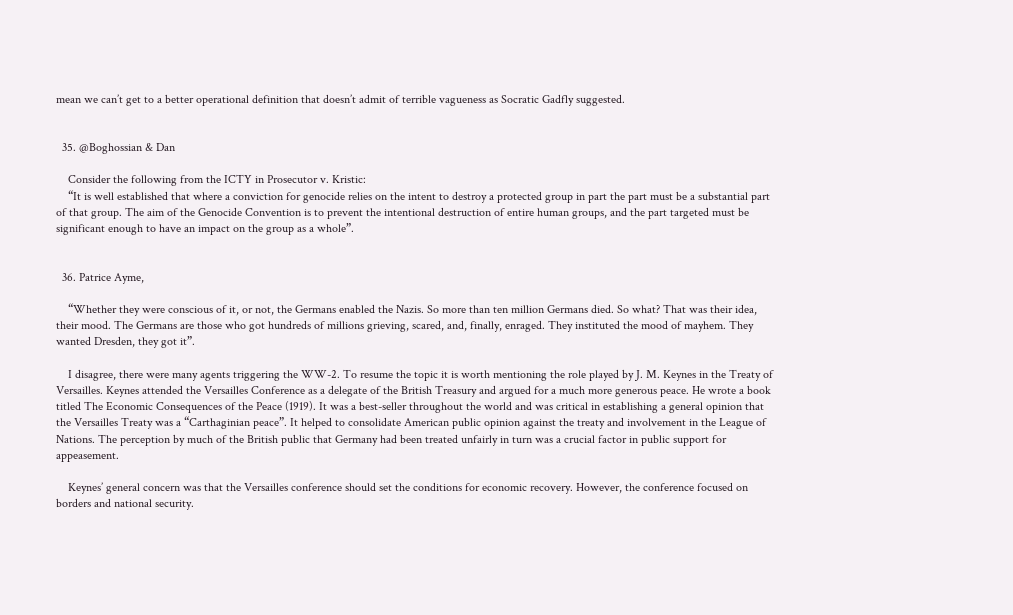mean we can’t get to a better operational definition that doesn’t admit of terrible vagueness as Socratic Gadfly suggested.


  35. @Boghossian & Dan

    Consider the following from the ICTY in Prosecutor v. Kristic:
    “It is well established that where a conviction for genocide relies on the intent to destroy a protected group in part the part must be a substantial part of that group. The aim of the Genocide Convention is to prevent the intentional destruction of entire human groups, and the part targeted must be significant enough to have an impact on the group as a whole”.


  36. Patrice Ayme,

    “Whether they were conscious of it, or not, the Germans enabled the Nazis. So more than ten million Germans died. So what? That was their idea, their mood. The Germans are those who got hundreds of millions grieving, scared, and, finally, enraged. They instituted the mood of mayhem. They wanted Dresden, they got it”.

    I disagree, there were many agents triggering the WW-2. To resume the topic it is worth mentioning the role played by J. M. Keynes in the Treaty of Versailles. Keynes attended the Versailles Conference as a delegate of the British Treasury and argued for a much more generous peace. He wrote a book titled The Economic Consequences of the Peace (1919). It was a best-seller throughout the world and was critical in establishing a general opinion that the Versailles Treaty was a “Carthaginian peace”. It helped to consolidate American public opinion against the treaty and involvement in the League of Nations. The perception by much of the British public that Germany had been treated unfairly in turn was a crucial factor in public support for appeasement.

    Keynes’ general concern was that the Versailles conference should set the conditions for economic recovery. However, the conference focused on borders and national security.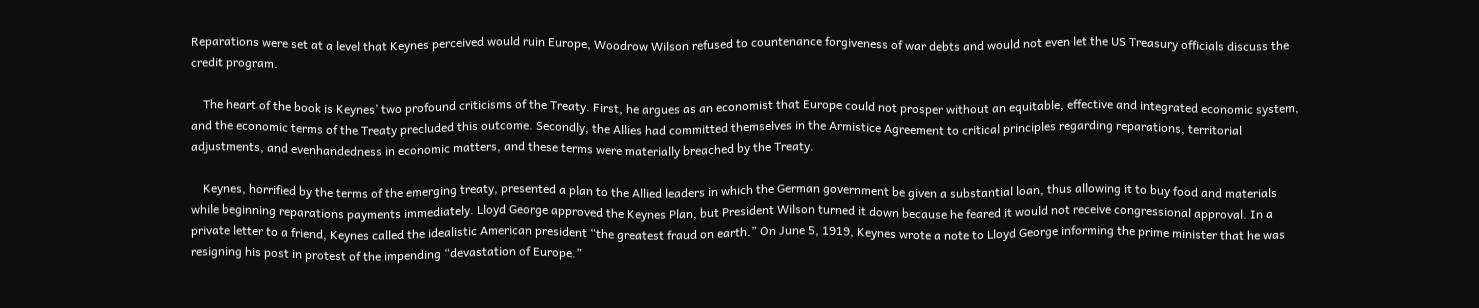Reparations were set at a level that Keynes perceived would ruin Europe, Woodrow Wilson refused to countenance forgiveness of war debts and would not even let the US Treasury officials discuss the credit program.

    The heart of the book is Keynes’ two profound criticisms of the Treaty. First, he argues as an economist that Europe could not prosper without an equitable, effective and integrated economic system, and the economic terms of the Treaty precluded this outcome. Secondly, the Allies had committed themselves in the Armistice Agreement to critical principles regarding reparations, territorial adjustments, and evenhandedness in economic matters, and these terms were materially breached by the Treaty.

    Keynes, horrified by the terms of the emerging treaty, presented a plan to the Allied leaders in which the German government be given a substantial loan, thus allowing it to buy food and materials while beginning reparations payments immediately. Lloyd George approved the Keynes Plan, but President Wilson turned it down because he feared it would not receive congressional approval. In a private letter to a friend, Keynes called the idealistic American president “the greatest fraud on earth.” On June 5, 1919, Keynes wrote a note to Lloyd George informing the prime minister that he was resigning his post in protest of the impending “devastation of Europe.”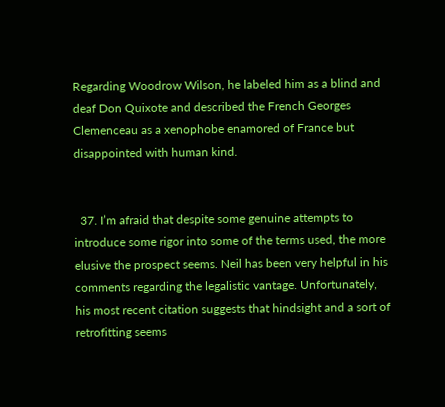Regarding Woodrow Wilson, he labeled him as a blind and deaf Don Quixote and described the French Georges Clemenceau as a xenophobe enamored of France but disappointed with human kind.


  37. I’m afraid that despite some genuine attempts to introduce some rigor into some of the terms used, the more elusive the prospect seems. Neil has been very helpful in his comments regarding the legalistic vantage. Unfortunately, his most recent citation suggests that hindsight and a sort of retrofitting seems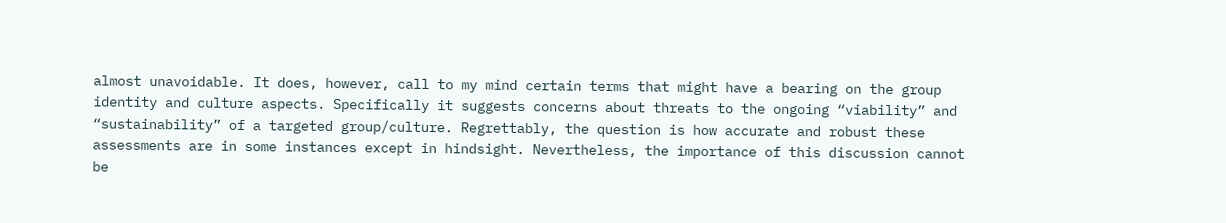almost unavoidable. It does, however, call to my mind certain terms that might have a bearing on the group identity and culture aspects. Specifically it suggests concerns about threats to the ongoing “viability” and “sustainability” of a targeted group/culture. Regrettably, the question is how accurate and robust these assessments are in some instances except in hindsight. Nevertheless, the importance of this discussion cannot be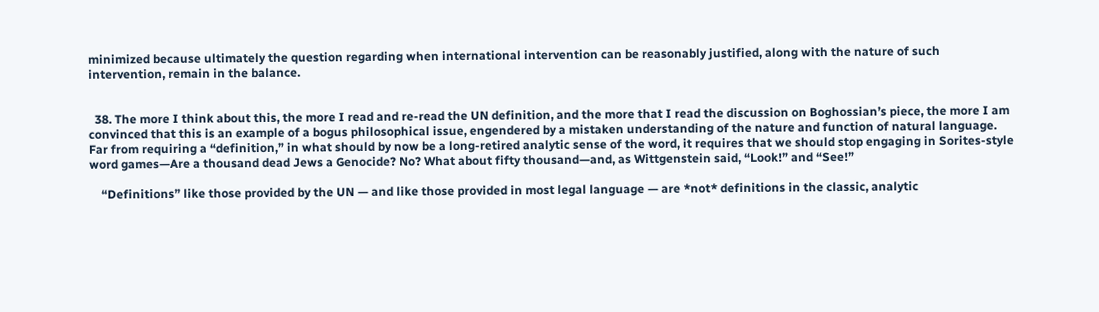minimized because ultimately the question regarding when international intervention can be reasonably justified, along with the nature of such intervention, remain in the balance.


  38. The more I think about this, the more I read and re-read the UN definition, and the more that I read the discussion on Boghossian’s piece, the more I am convinced that this is an example of a bogus philosophical issue, engendered by a mistaken understanding of the nature and function of natural language. Far from requiring a “definition,” in what should by now be a long-retired analytic sense of the word, it requires that we should stop engaging in Sorites-style word games—Are a thousand dead Jews a Genocide? No? What about fifty thousand—and, as Wittgenstein said, “Look!” and “See!”

    “Definitions” like those provided by the UN — and like those provided in most legal language — are *not* definitions in the classic, analytic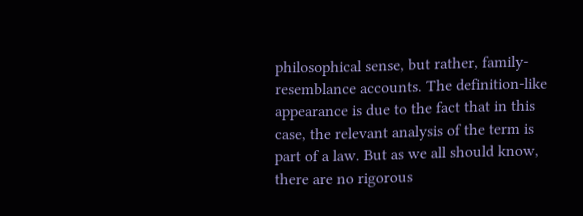philosophical sense, but rather, family-resemblance accounts. The definition-like appearance is due to the fact that in this case, the relevant analysis of the term is part of a law. But as we all should know, there are no rigorous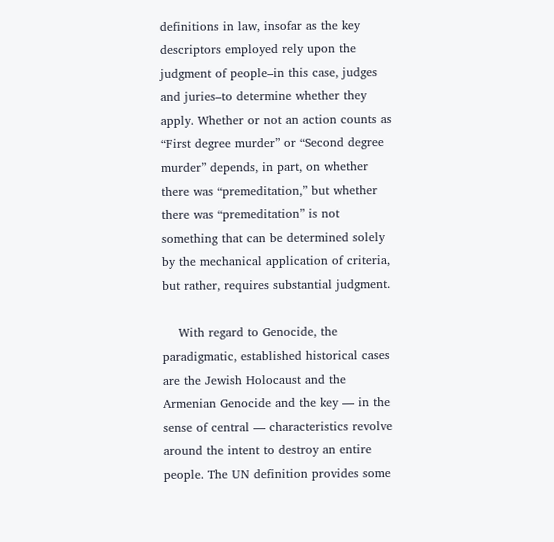definitions in law, insofar as the key descriptors employed rely upon the judgment of people–in this case, judges and juries–to determine whether they apply. Whether or not an action counts as “First degree murder” or “Second degree murder” depends, in part, on whether there was “premeditation,” but whether there was “premeditation” is not something that can be determined solely by the mechanical application of criteria, but rather, requires substantial judgment.

    With regard to Genocide, the paradigmatic, established historical cases are the Jewish Holocaust and the Armenian Genocide and the key — in the sense of central — characteristics revolve around the intent to destroy an entire people. The UN definition provides some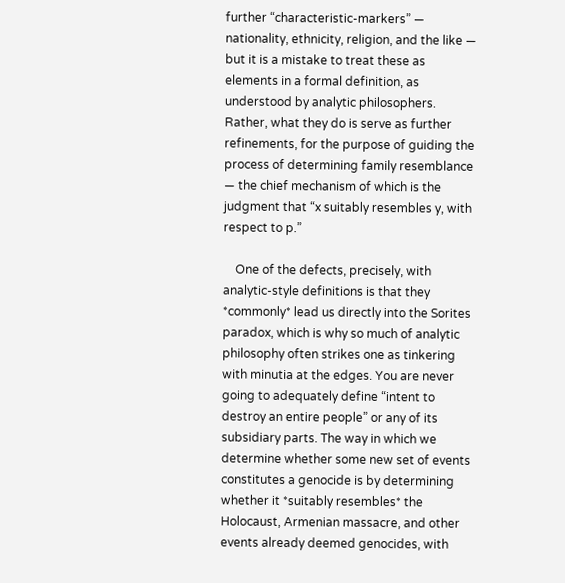further “characteristic-markers” — nationality, ethnicity, religion, and the like — but it is a mistake to treat these as elements in a formal definition, as understood by analytic philosophers. Rather, what they do is serve as further refinements, for the purpose of guiding the process of determining family resemblance — the chief mechanism of which is the judgment that “x suitably resembles y, with respect to p.”

    One of the defects, precisely, with analytic-style definitions is that they *commonly* lead us directly into the Sorites paradox, which is why so much of analytic philosophy often strikes one as tinkering with minutia at the edges. You are never going to adequately define “intent to destroy an entire people” or any of its subsidiary parts. The way in which we determine whether some new set of events constitutes a genocide is by determining whether it *suitably resembles* the Holocaust, Armenian massacre, and other events already deemed genocides, with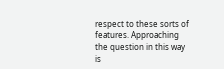respect to these sorts of features. Approaching the question in this way is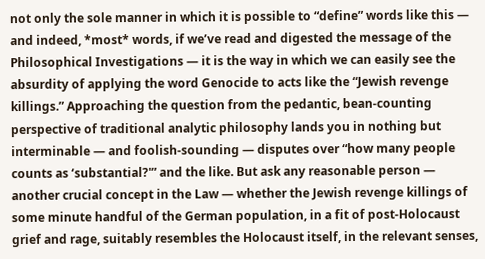not only the sole manner in which it is possible to “define” words like this — and indeed, *most* words, if we’ve read and digested the message of the Philosophical Investigations — it is the way in which we can easily see the absurdity of applying the word Genocide to acts like the “Jewish revenge killings.” Approaching the question from the pedantic, bean-counting perspective of traditional analytic philosophy lands you in nothing but interminable — and foolish-sounding — disputes over “how many people counts as ‘substantial?'” and the like. But ask any reasonable person — another crucial concept in the Law — whether the Jewish revenge killings of some minute handful of the German population, in a fit of post-Holocaust grief and rage, suitably resembles the Holocaust itself, in the relevant senses,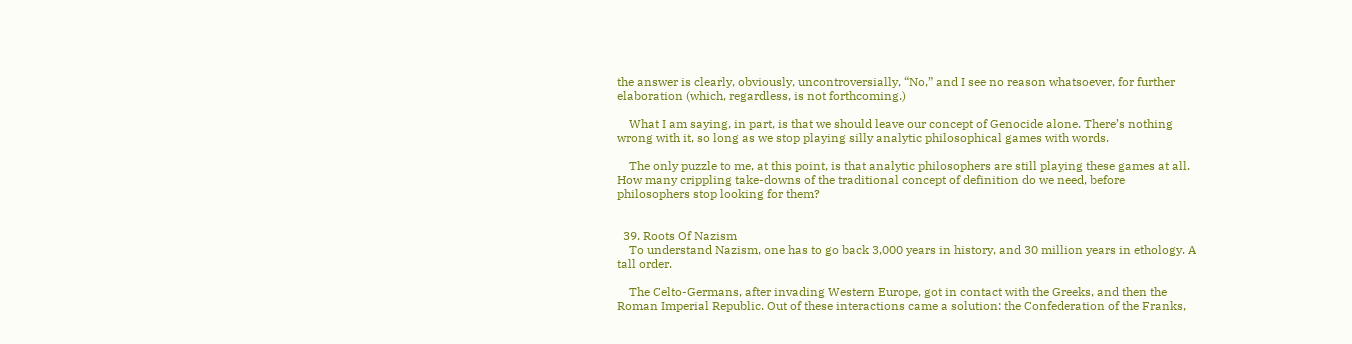the answer is clearly, obviously, uncontroversially, “No,” and I see no reason whatsoever, for further elaboration (which, regardless, is not forthcoming.)

    What I am saying, in part, is that we should leave our concept of Genocide alone. There’s nothing wrong with it, so long as we stop playing silly analytic philosophical games with words.

    The only puzzle to me, at this point, is that analytic philosophers are still playing these games at all. How many crippling take-downs of the traditional concept of definition do we need, before philosophers stop looking for them?


  39. Roots Of Nazism
    To understand Nazism, one has to go back 3,000 years in history, and 30 million years in ethology. A tall order.

    The Celto-Germans, after invading Western Europe, got in contact with the Greeks, and then the Roman Imperial Republic. Out of these interactions came a solution: the Confederation of the Franks,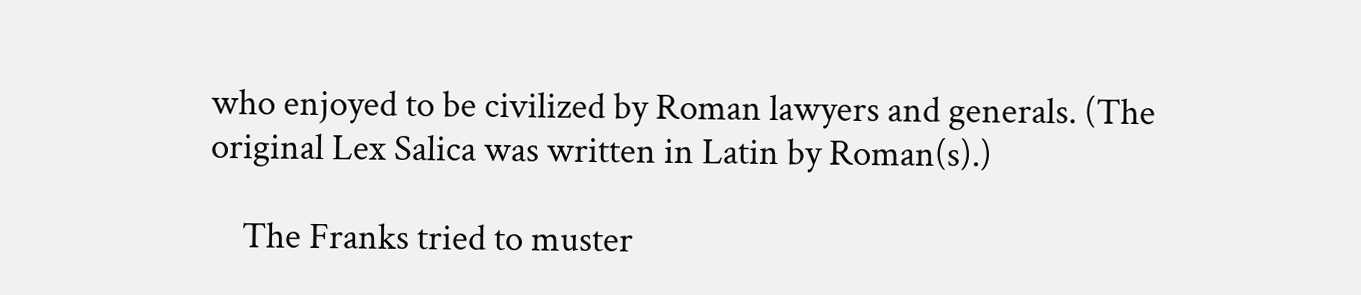who enjoyed to be civilized by Roman lawyers and generals. (The original Lex Salica was written in Latin by Roman(s).)

    The Franks tried to muster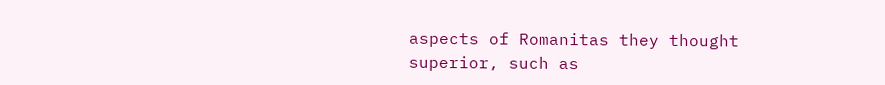aspects of Romanitas they thought superior, such as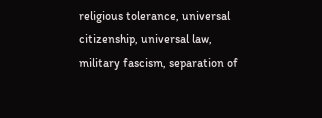religious tolerance, universal citizenship, universal law, military fascism, separation of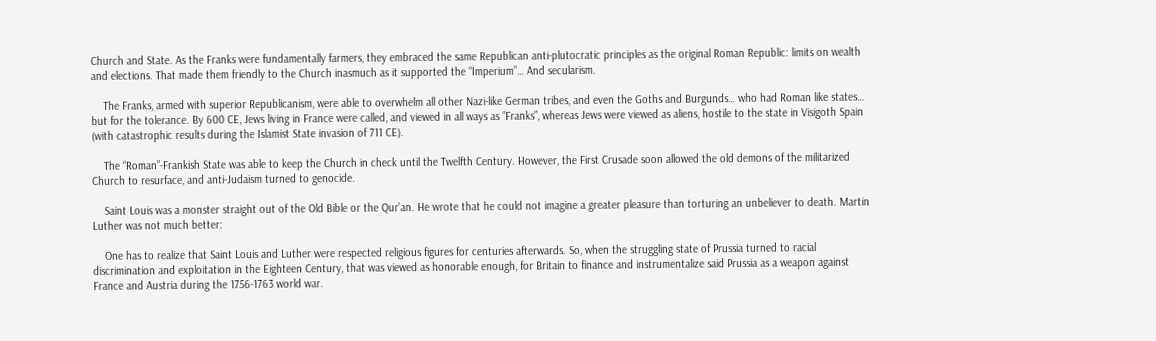Church and State. As the Franks were fundamentally farmers, they embraced the same Republican anti-plutocratic principles as the original Roman Republic: limits on wealth and elections. That made them friendly to the Church inasmuch as it supported the “Imperium”… And secularism.

    The Franks, armed with superior Republicanism, were able to overwhelm all other Nazi-like German tribes, and even the Goths and Burgunds… who had Roman like states… but for the tolerance. By 600 CE, Jews living in France were called, and viewed in all ways as “Franks”, whereas Jews were viewed as aliens, hostile to the state in Visigoth Spain (with catastrophic results during the Islamist State invasion of 711 CE).

    The “Roman”-Frankish State was able to keep the Church in check until the Twelfth Century. However, the First Crusade soon allowed the old demons of the militarized Church to resurface, and anti-Judaism turned to genocide.

    Saint Louis was a monster straight out of the Old Bible or the Qur’an. He wrote that he could not imagine a greater pleasure than torturing an unbeliever to death. Martin Luther was not much better:

    One has to realize that Saint Louis and Luther were respected religious figures for centuries afterwards. So, when the struggling state of Prussia turned to racial discrimination and exploitation in the Eighteen Century, that was viewed as honorable enough, for Britain to finance and instrumentalize said Prussia as a weapon against France and Austria during the 1756-1763 world war.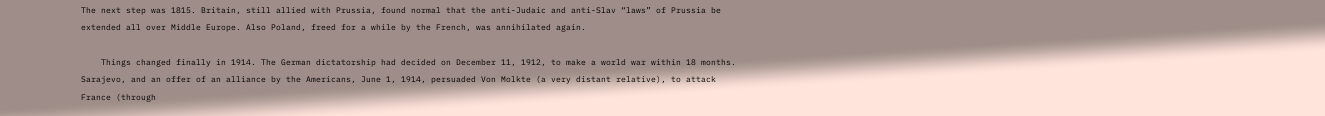The next step was 1815. Britain, still allied with Prussia, found normal that the anti-Judaic and anti-Slav “laws” of Prussia be extended all over Middle Europe. Also Poland, freed for a while by the French, was annihilated again.

    Things changed finally in 1914. The German dictatorship had decided on December 11, 1912, to make a world war within 18 months. Sarajevo, and an offer of an alliance by the Americans, June 1, 1914, persuaded Von Molkte (a very distant relative), to attack France (through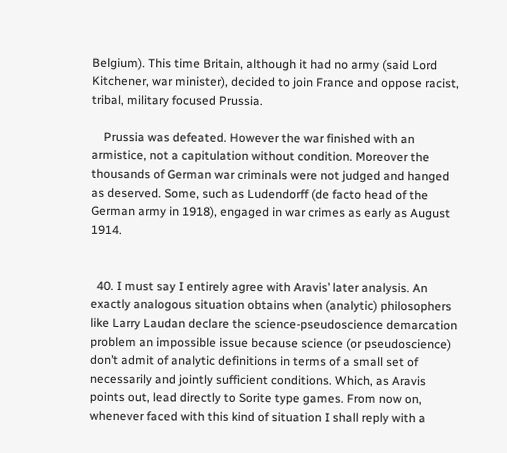Belgium). This time Britain, although it had no army (said Lord Kitchener, war minister), decided to join France and oppose racist, tribal, military focused Prussia.

    Prussia was defeated. However the war finished with an armistice, not a capitulation without condition. Moreover the thousands of German war criminals were not judged and hanged as deserved. Some, such as Ludendorff (de facto head of the German army in 1918), engaged in war crimes as early as August 1914.


  40. I must say I entirely agree with Aravis’ later analysis. An exactly analogous situation obtains when (analytic) philosophers like Larry Laudan declare the science-pseudoscience demarcation problem an impossible issue because science (or pseudoscience) don’t admit of analytic definitions in terms of a small set of necessarily and jointly sufficient conditions. Which, as Aravis points out, lead directly to Sorite type games. From now on, whenever faced with this kind of situation I shall reply with a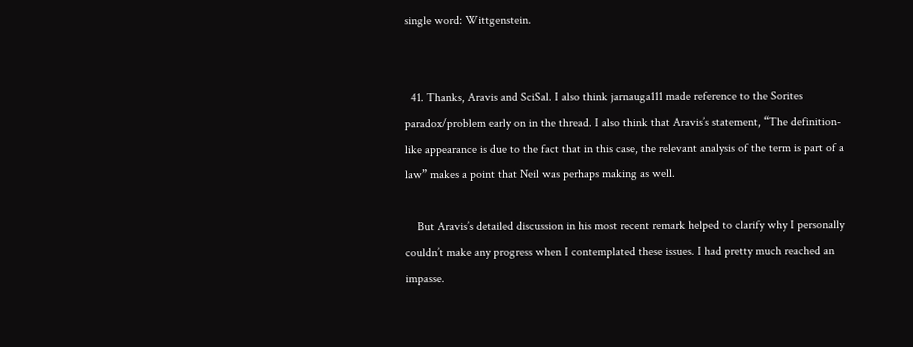single word: Wittgenstein.


  41. Thanks, Aravis and SciSal. I also think jarnauga111 made reference to the Sorites paradox/problem early on in the thread. I also think that Aravis’s statement, “The definition-like appearance is due to the fact that in this case, the relevant analysis of the term is part of a law” makes a point that Neil was perhaps making as well.

    But Aravis’s detailed discussion in his most recent remark helped to clarify why I personally couldn’t make any progress when I contemplated these issues. I had pretty much reached an impasse.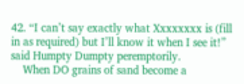42. “I can’t say exactly what Xxxxxxxx is (fill in as required) but I’ll know it when I see it!” said Humpty Dumpty peremptorily.
    When DO grains of sand become a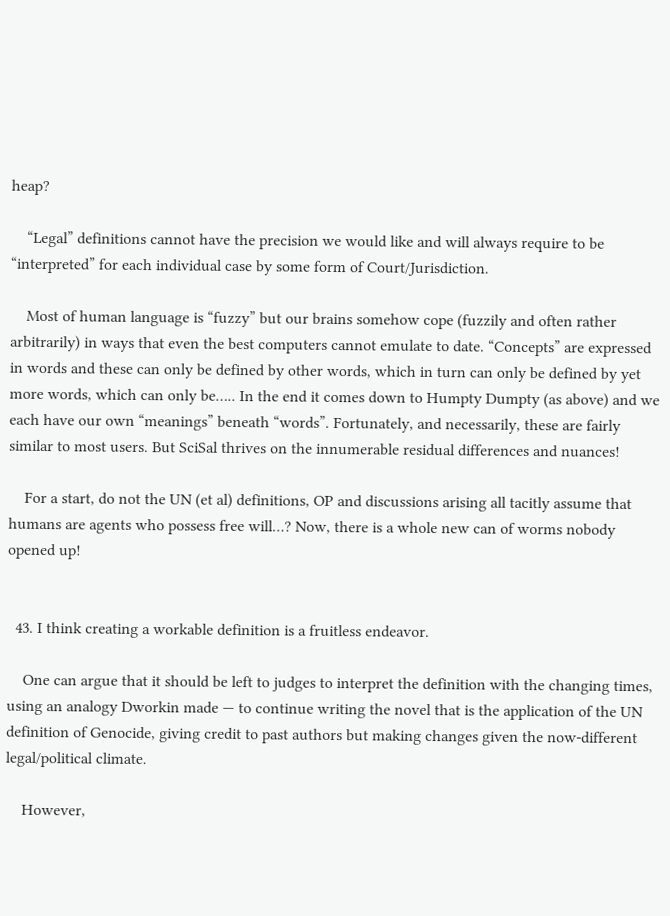heap?

    “Legal” definitions cannot have the precision we would like and will always require to be “interpreted” for each individual case by some form of Court/Jurisdiction.

    Most of human language is “fuzzy” but our brains somehow cope (fuzzily and often rather arbitrarily) in ways that even the best computers cannot emulate to date. “Concepts” are expressed in words and these can only be defined by other words, which in turn can only be defined by yet more words, which can only be….. In the end it comes down to Humpty Dumpty (as above) and we each have our own “meanings” beneath “words”. Fortunately, and necessarily, these are fairly similar to most users. But SciSal thrives on the innumerable residual differences and nuances!

    For a start, do not the UN (et al) definitions, OP and discussions arising all tacitly assume that humans are agents who possess free will…? Now, there is a whole new can of worms nobody opened up!


  43. I think creating a workable definition is a fruitless endeavor.

    One can argue that it should be left to judges to interpret the definition with the changing times, using an analogy Dworkin made — to continue writing the novel that is the application of the UN definition of Genocide, giving credit to past authors but making changes given the now-different legal/political climate.

    However,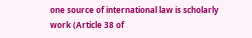one source of international law is scholarly work (Article 38 of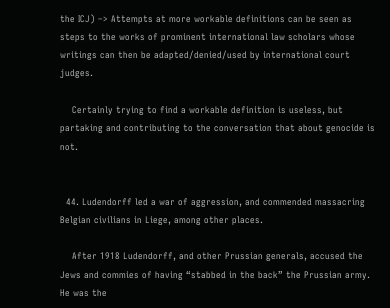the ICJ) –> Attempts at more workable definitions can be seen as steps to the works of prominent international law scholars whose writings can then be adapted/denied/used by international court judges.

    Certainly trying to find a workable definition is useless, but partaking and contributing to the conversation that about genocide is not.


  44. Ludendorff led a war of aggression, and commended massacring Belgian civilians in Liege, among other places.

    After 1918 Ludendorff, and other Prussian generals, accused the Jews and commies of having “stabbed in the back” the Prussian army. He was the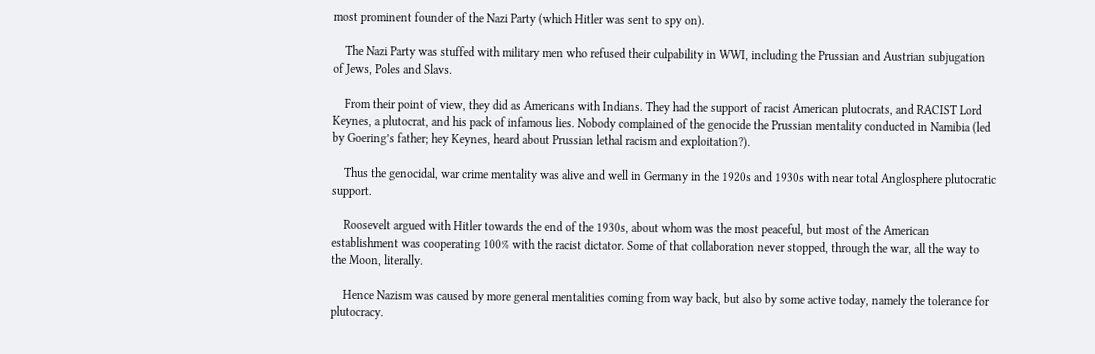most prominent founder of the Nazi Party (which Hitler was sent to spy on).

    The Nazi Party was stuffed with military men who refused their culpability in WWI, including the Prussian and Austrian subjugation of Jews, Poles and Slavs.

    From their point of view, they did as Americans with Indians. They had the support of racist American plutocrats, and RACIST Lord Keynes, a plutocrat, and his pack of infamous lies. Nobody complained of the genocide the Prussian mentality conducted in Namibia (led by Goering’s father; hey Keynes, heard about Prussian lethal racism and exploitation?).

    Thus the genocidal, war crime mentality was alive and well in Germany in the 1920s and 1930s with near total Anglosphere plutocratic support.

    Roosevelt argued with Hitler towards the end of the 1930s, about whom was the most peaceful, but most of the American establishment was cooperating 100% with the racist dictator. Some of that collaboration never stopped, through the war, all the way to the Moon, literally.

    Hence Nazism was caused by more general mentalities coming from way back, but also by some active today, namely the tolerance for plutocracy.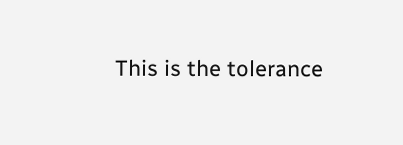This is the tolerance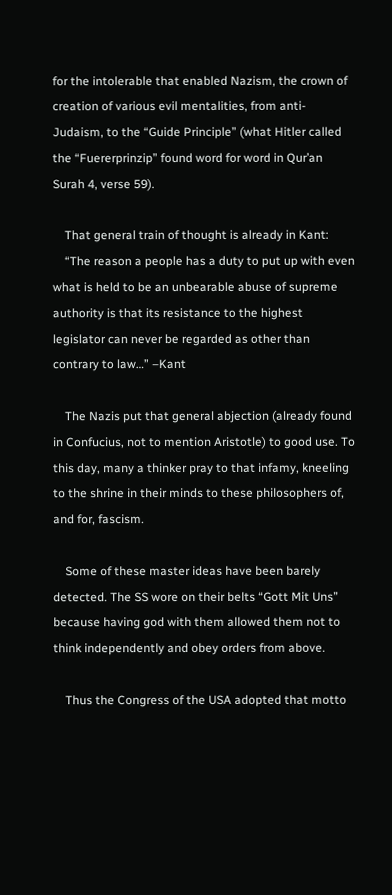for the intolerable that enabled Nazism, the crown of creation of various evil mentalities, from anti-Judaism, to the “Guide Principle” (what Hitler called the “Fuererprinzip” found word for word in Qur’an Surah 4, verse 59).

    That general train of thought is already in Kant:
    “The reason a people has a duty to put up with even what is held to be an unbearable abuse of supreme authority is that its resistance to the highest legislator can never be regarded as other than contrary to law…” –Kant

    The Nazis put that general abjection (already found in Confucius, not to mention Aristotle) to good use. To this day, many a thinker pray to that infamy, kneeling to the shrine in their minds to these philosophers of, and for, fascism.

    Some of these master ideas have been barely detected. The SS wore on their belts “Gott Mit Uns” because having god with them allowed them not to think independently and obey orders from above.

    Thus the Congress of the USA adopted that motto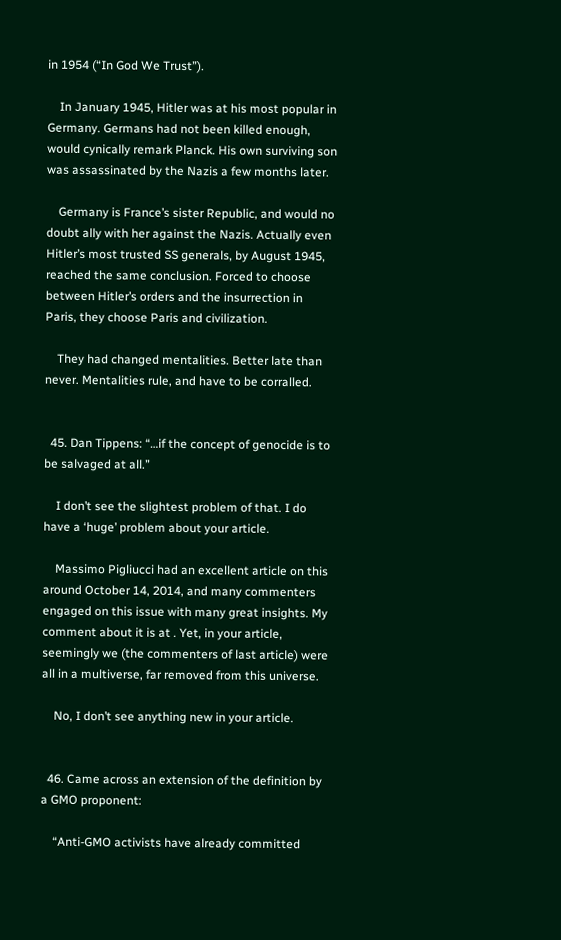in 1954 (“In God We Trust”).

    In January 1945, Hitler was at his most popular in Germany. Germans had not been killed enough, would cynically remark Planck. His own surviving son was assassinated by the Nazis a few months later.

    Germany is France’s sister Republic, and would no doubt ally with her against the Nazis. Actually even Hitler’s most trusted SS generals, by August 1945, reached the same conclusion. Forced to choose between Hitler’s orders and the insurrection in Paris, they choose Paris and civilization.

    They had changed mentalities. Better late than never. Mentalities rule, and have to be corralled.


  45. Dan Tippens: “…if the concept of genocide is to be salvaged at all.”

    I don’t see the slightest problem of that. I do have a ‘huge’ problem about your article.

    Massimo Pigliucci had an excellent article on this around October 14, 2014, and many commenters engaged on this issue with many great insights. My comment about it is at . Yet, in your article, seemingly we (the commenters of last article) were all in a multiverse, far removed from this universe.

    No, I don’t see anything new in your article.


  46. Came across an extension of the definition by a GMO proponent:

    “Anti-GMO activists have already committed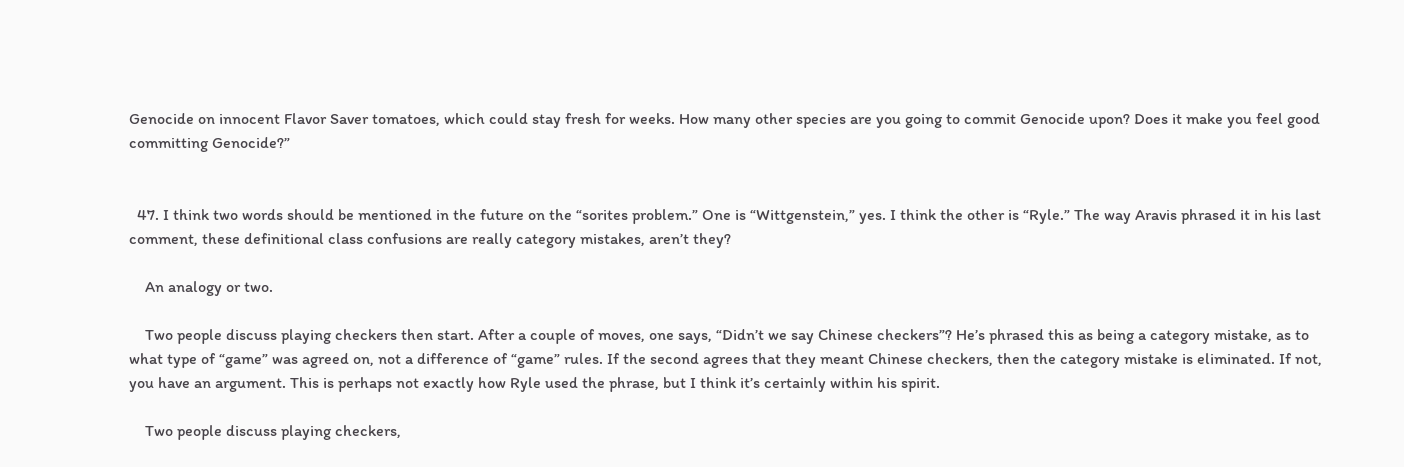Genocide on innocent Flavor Saver tomatoes, which could stay fresh for weeks. How many other species are you going to commit Genocide upon? Does it make you feel good committing Genocide?”


  47. I think two words should be mentioned in the future on the “sorites problem.” One is “Wittgenstein,” yes. I think the other is “Ryle.” The way Aravis phrased it in his last comment, these definitional class confusions are really category mistakes, aren’t they?

    An analogy or two.

    Two people discuss playing checkers then start. After a couple of moves, one says, “Didn’t we say Chinese checkers”? He’s phrased this as being a category mistake, as to what type of “game” was agreed on, not a difference of “game” rules. If the second agrees that they meant Chinese checkers, then the category mistake is eliminated. If not, you have an argument. This is perhaps not exactly how Ryle used the phrase, but I think it’s certainly within his spirit.

    Two people discuss playing checkers,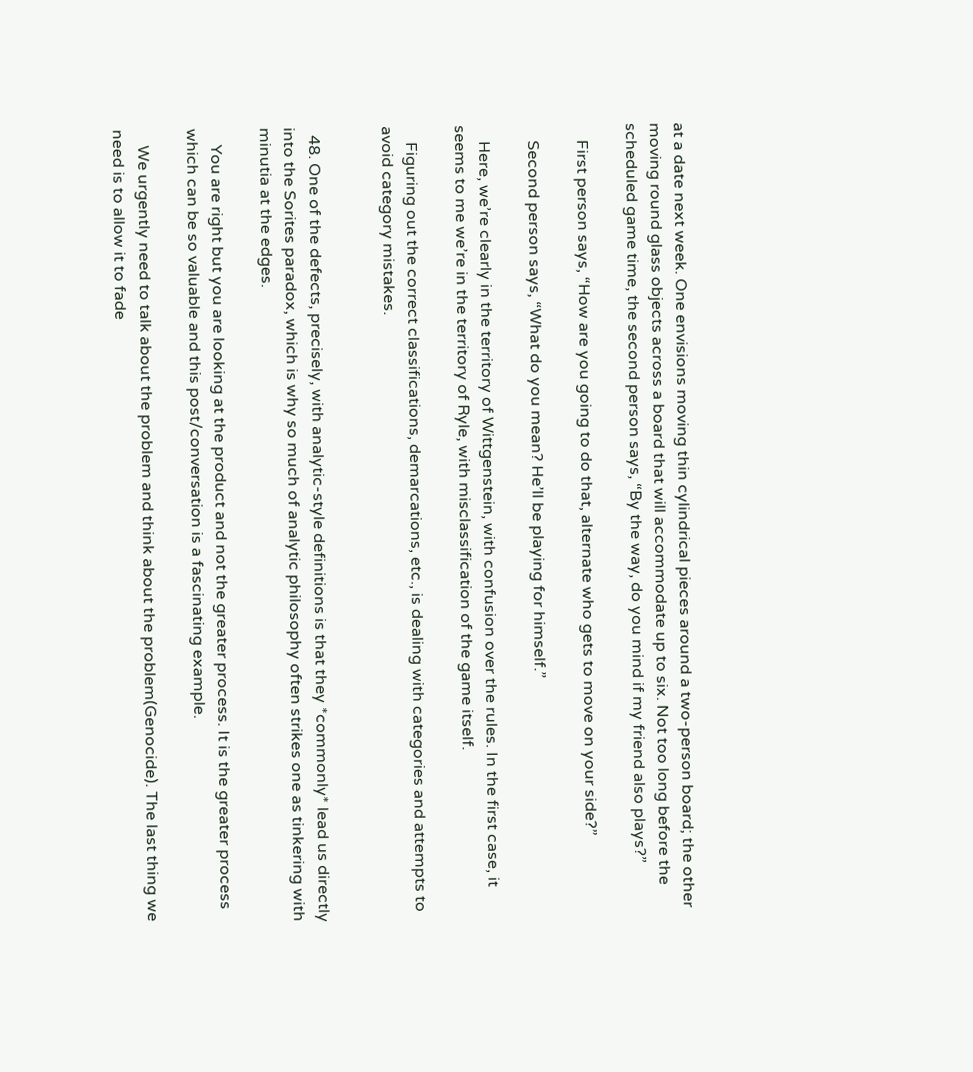at a date next week. One envisions moving thin cylindrical pieces around a two-person board; the other moving round glass objects across a board that will accommodate up to six. Not too long before the scheduled game time, the second person says, “By the way, do you mind if my friend also plays?”

    First person says, “How are you going to do that, alternate who gets to move on your side?”

    Second person says, “What do you mean? He’ll be playing for himself.”

    Here, we’re clearly in the territory of Wittgenstein, with confusion over the rules. In the first case, it seems to me we’re in the territory of Ryle, with misclassification of the game itself.

    Figuring out the correct classifications, demarcations, etc., is dealing with categories and attempts to avoid category mistakes.


  48. One of the defects, precisely, with analytic-style definitions is that they *commonly* lead us directly into the Sorites paradox, which is why so much of analytic philosophy often strikes one as tinkering with minutia at the edges.

    You are right but you are looking at the product and not the greater process. It is the greater process which can be so valuable and this post/conversation is a fascinating example.

    We urgently need to talk about the problem and think about the problem(Genocide). The last thing we need is to allow it to fade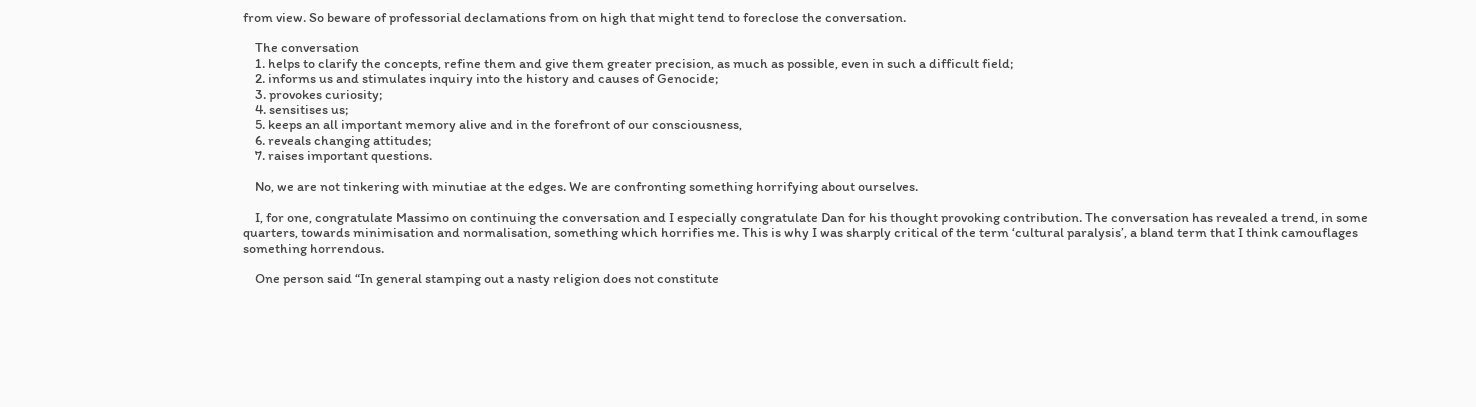from view. So beware of professorial declamations from on high that might tend to foreclose the conversation.

    The conversation
    1. helps to clarify the concepts, refine them and give them greater precision, as much as possible, even in such a difficult field;
    2. informs us and stimulates inquiry into the history and causes of Genocide;
    3. provokes curiosity;
    4. sensitises us;
    5. keeps an all important memory alive and in the forefront of our consciousness,
    6. reveals changing attitudes;
    7. raises important questions.

    No, we are not tinkering with minutiae at the edges. We are confronting something horrifying about ourselves.

    I, for one, congratulate Massimo on continuing the conversation and I especially congratulate Dan for his thought provoking contribution. The conversation has revealed a trend, in some quarters, towards minimisation and normalisation, something which horrifies me. This is why I was sharply critical of the term ‘cultural paralysis’, a bland term that I think camouflages something horrendous.

    One person said “In general stamping out a nasty religion does not constitute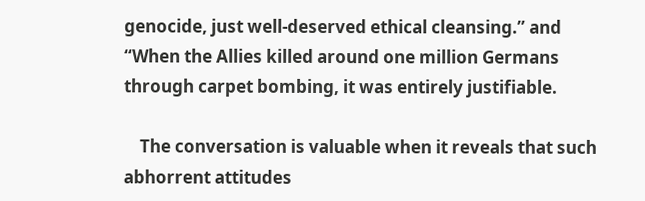genocide, just well-deserved ethical cleansing.” and “When the Allies killed around one million Germans through carpet bombing, it was entirely justifiable.

    The conversation is valuable when it reveals that such abhorrent attitudes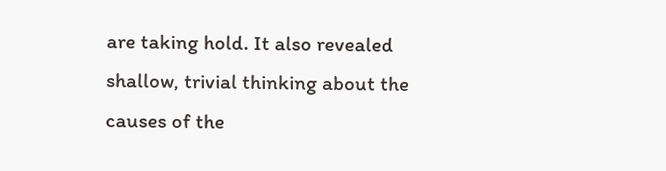are taking hold. It also revealed shallow, trivial thinking about the causes of the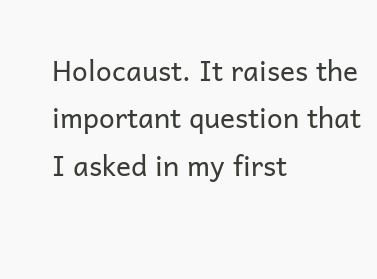Holocaust. It raises the important question that I asked in my first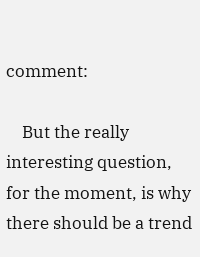comment:

    But the really interesting question, for the moment, is why there should be a trend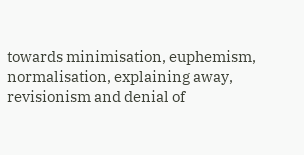towards minimisation, euphemism, normalisation, explaining away, revisionism and denial of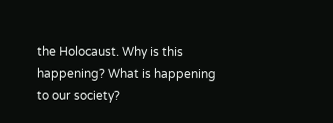the Holocaust. Why is this happening? What is happening to our society?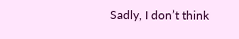Sadly, I don’t think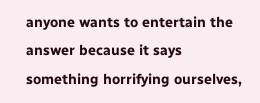anyone wants to entertain the answer because it says something horrifying ourselves,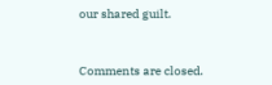our shared guilt.


Comments are closed.